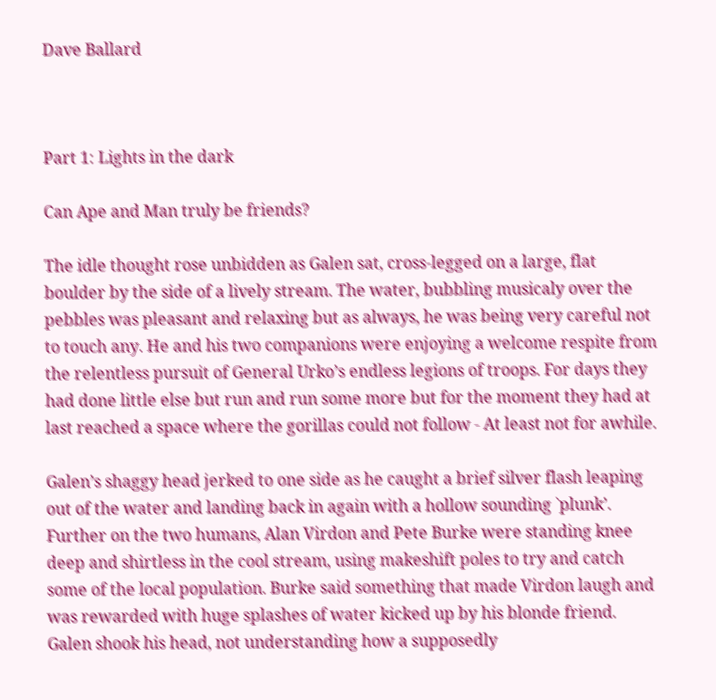Dave Ballard



Part 1: Lights in the dark

Can Ape and Man truly be friends?

The idle thought rose unbidden as Galen sat, cross-legged on a large, flat boulder by the side of a lively stream. The water, bubbling musicaly over the pebbles was pleasant and relaxing but as always, he was being very careful not to touch any. He and his two companions were enjoying a welcome respite from the relentless pursuit of General Urko’s endless legions of troops. For days they had done little else but run and run some more but for the moment they had at last reached a space where the gorillas could not follow - At least not for awhile.

Galen’s shaggy head jerked to one side as he caught a brief silver flash leaping out of the water and landing back in again with a hollow sounding `plunk’. Further on the two humans, Alan Virdon and Pete Burke were standing knee deep and shirtless in the cool stream, using makeshift poles to try and catch some of the local population. Burke said something that made Virdon laugh and was rewarded with huge splashes of water kicked up by his blonde friend. Galen shook his head, not understanding how a supposedly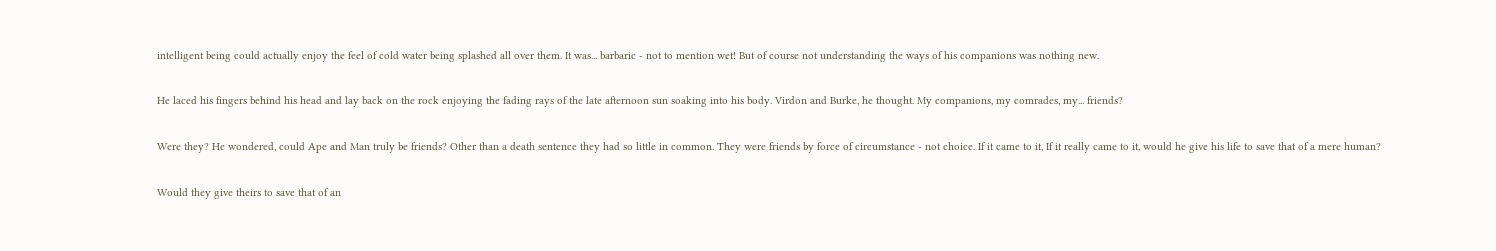intelligent being could actually enjoy the feel of cold water being splashed all over them. It was... barbaric - not to mention wet! But of course not understanding the ways of his companions was nothing new.

He laced his fingers behind his head and lay back on the rock enjoying the fading rays of the late afternoon sun soaking into his body. Virdon and Burke, he thought. My companions, my comrades, my... friends?

Were they? He wondered, could Ape and Man truly be friends? Other than a death sentence they had so little in common. They were friends by force of circumstance - not choice. If it came to it, If it really came to it, would he give his life to save that of a mere human?

Would they give theirs to save that of an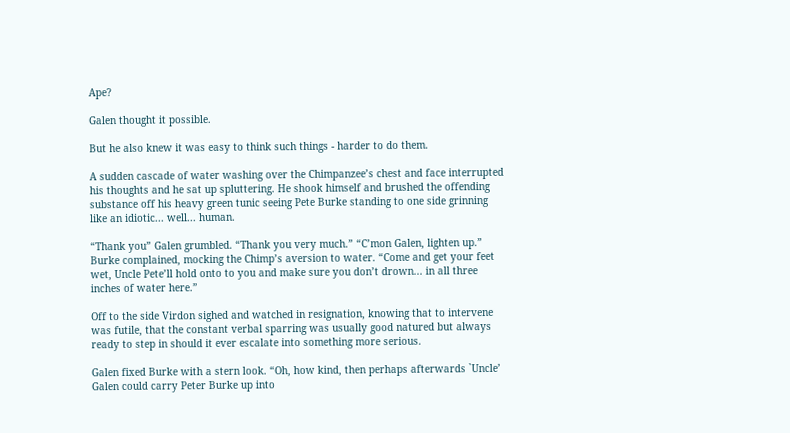Ape?

Galen thought it possible.

But he also knew it was easy to think such things - harder to do them.

A sudden cascade of water washing over the Chimpanzee’s chest and face interrupted his thoughts and he sat up spluttering. He shook himself and brushed the offending substance off his heavy green tunic seeing Pete Burke standing to one side grinning like an idiotic... well... human.

“Thank you” Galen grumbled. “Thank you very much.” “C’mon Galen, lighten up.” Burke complained, mocking the Chimp’s aversion to water. “Come and get your feet wet, Uncle Pete’ll hold onto to you and make sure you don’t drown... in all three inches of water here.”

Off to the side Virdon sighed and watched in resignation, knowing that to intervene was futile, that the constant verbal sparring was usually good natured but always ready to step in should it ever escalate into something more serious.

Galen fixed Burke with a stern look. “Oh, how kind, then perhaps afterwards `Uncle’ Galen could carry Peter Burke up into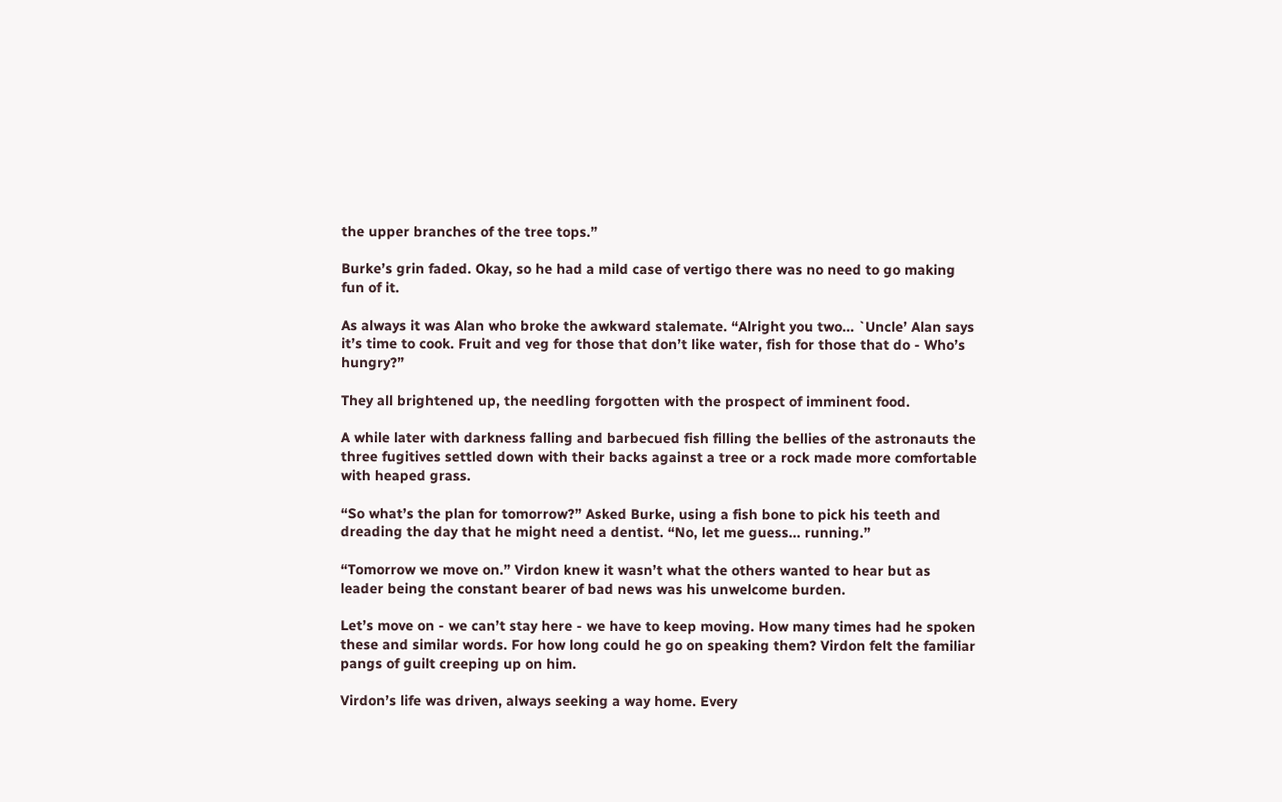the upper branches of the tree tops.”

Burke’s grin faded. Okay, so he had a mild case of vertigo there was no need to go making fun of it.

As always it was Alan who broke the awkward stalemate. “Alright you two... `Uncle’ Alan says it’s time to cook. Fruit and veg for those that don’t like water, fish for those that do - Who’s hungry?”

They all brightened up, the needling forgotten with the prospect of imminent food.

A while later with darkness falling and barbecued fish filling the bellies of the astronauts the three fugitives settled down with their backs against a tree or a rock made more comfortable with heaped grass.

“So what’s the plan for tomorrow?” Asked Burke, using a fish bone to pick his teeth and dreading the day that he might need a dentist. “No, let me guess... running.”

“Tomorrow we move on.” Virdon knew it wasn’t what the others wanted to hear but as leader being the constant bearer of bad news was his unwelcome burden.

Let’s move on - we can’t stay here - we have to keep moving. How many times had he spoken these and similar words. For how long could he go on speaking them? Virdon felt the familiar pangs of guilt creeping up on him.

Virdon’s life was driven, always seeking a way home. Every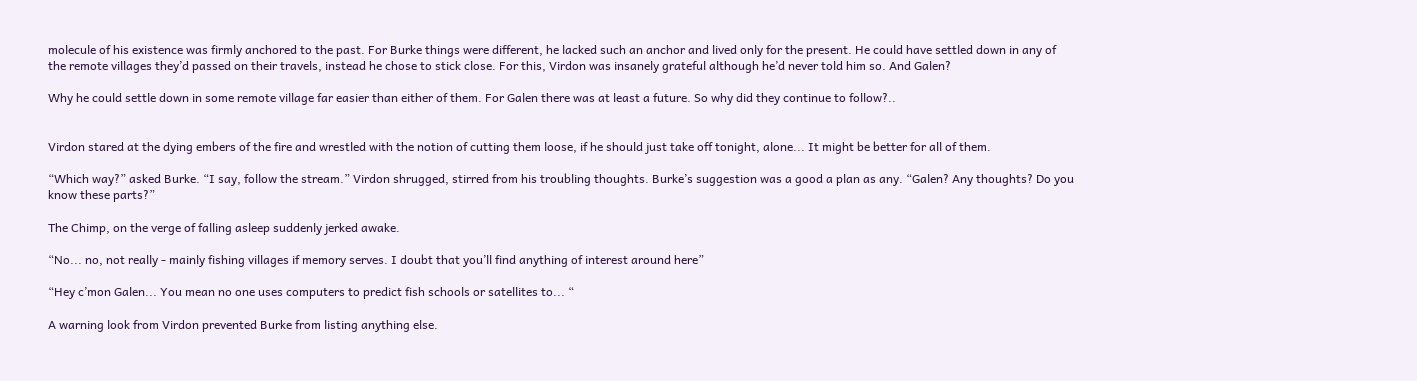molecule of his existence was firmly anchored to the past. For Burke things were different, he lacked such an anchor and lived only for the present. He could have settled down in any of the remote villages they’d passed on their travels, instead he chose to stick close. For this, Virdon was insanely grateful although he’d never told him so. And Galen?

Why he could settle down in some remote village far easier than either of them. For Galen there was at least a future. So why did they continue to follow?..


Virdon stared at the dying embers of the fire and wrestled with the notion of cutting them loose, if he should just take off tonight, alone... It might be better for all of them.

“Which way?” asked Burke. “I say, follow the stream.” Virdon shrugged, stirred from his troubling thoughts. Burke’s suggestion was a good a plan as any. “Galen? Any thoughts? Do you know these parts?”

The Chimp, on the verge of falling asleep suddenly jerked awake.

“No... no, not really - mainly fishing villages if memory serves. I doubt that you’ll find anything of interest around here”

“Hey c’mon Galen... You mean no one uses computers to predict fish schools or satellites to... “

A warning look from Virdon prevented Burke from listing anything else.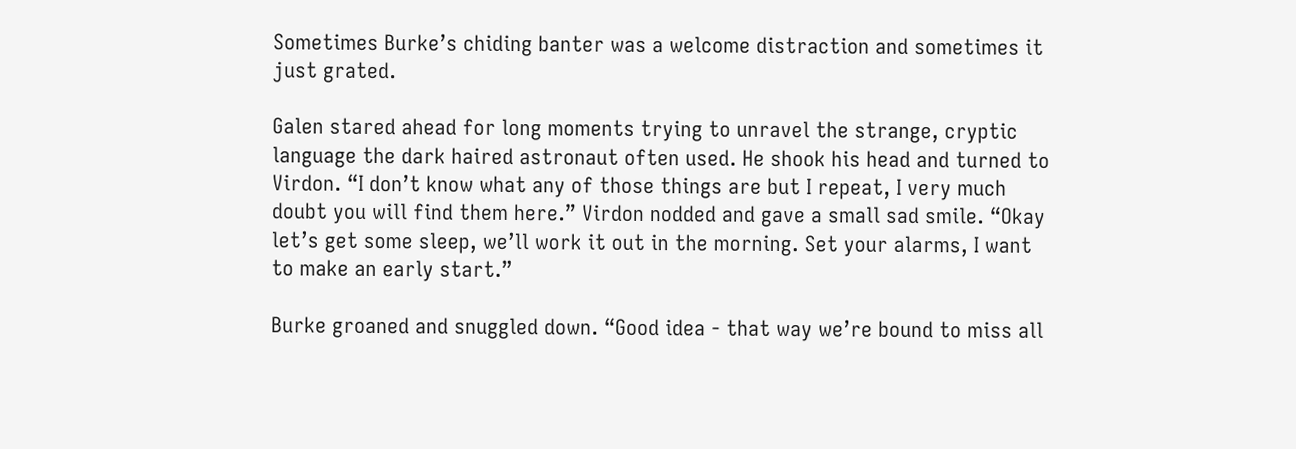Sometimes Burke’s chiding banter was a welcome distraction and sometimes it just grated.

Galen stared ahead for long moments trying to unravel the strange, cryptic language the dark haired astronaut often used. He shook his head and turned to Virdon. “I don’t know what any of those things are but I repeat, I very much doubt you will find them here.” Virdon nodded and gave a small sad smile. “Okay let’s get some sleep, we’ll work it out in the morning. Set your alarms, I want to make an early start.”

Burke groaned and snuggled down. “Good idea - that way we’re bound to miss all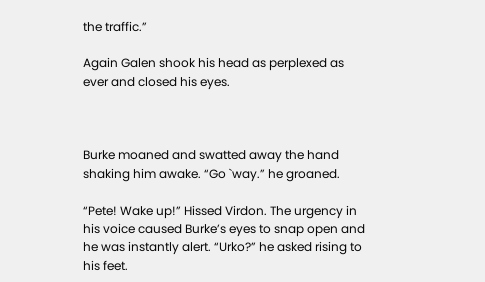the traffic.”

Again Galen shook his head as perplexed as ever and closed his eyes.



Burke moaned and swatted away the hand shaking him awake. “Go `way.” he groaned.

“Pete! Wake up!” Hissed Virdon. The urgency in his voice caused Burke’s eyes to snap open and he was instantly alert. “Urko?” he asked rising to his feet.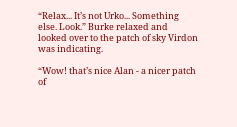“Relax... It’s not Urko... Something else. Look.” Burke relaxed and looked over to the patch of sky Virdon was indicating.

“Wow! that’s nice Alan - a nicer patch of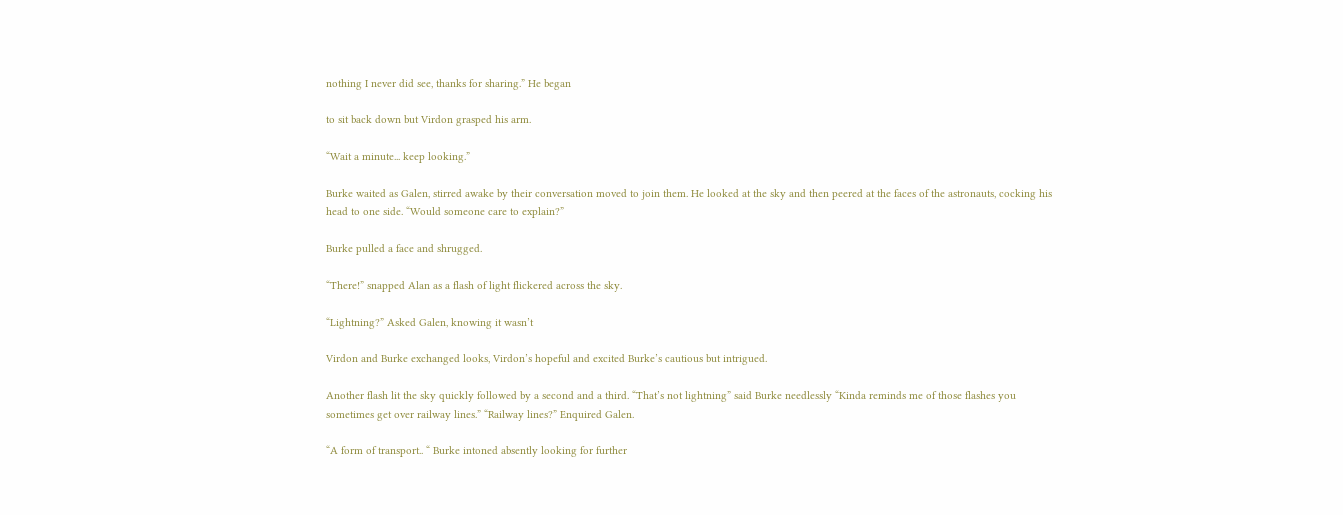nothing I never did see, thanks for sharing.” He began

to sit back down but Virdon grasped his arm.

“Wait a minute... keep looking.”

Burke waited as Galen, stirred awake by their conversation moved to join them. He looked at the sky and then peered at the faces of the astronauts, cocking his head to one side. “Would someone care to explain?”

Burke pulled a face and shrugged.

“There!” snapped Alan as a flash of light flickered across the sky.

“Lightning?” Asked Galen, knowing it wasn’t

Virdon and Burke exchanged looks, Virdon’s hopeful and excited Burke’s cautious but intrigued.

Another flash lit the sky quickly followed by a second and a third. “That’s not lightning” said Burke needlessly “Kinda reminds me of those flashes you sometimes get over railway lines.” “Railway lines?” Enquired Galen.

“A form of transport.. “ Burke intoned absently looking for further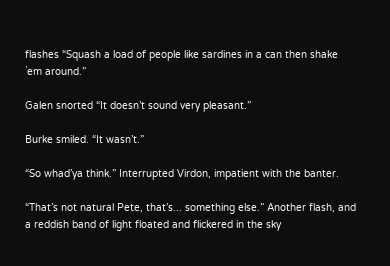flashes “Squash a load of people like sardines in a can then shake `em around.”

Galen snorted “It doesn’t sound very pleasant.”

Burke smiled. “It wasn’t.”

“So whad’ya think.” Interrupted Virdon, impatient with the banter.

“That’s not natural Pete, that’s... something else.” Another flash, and a reddish band of light floated and flickered in the sky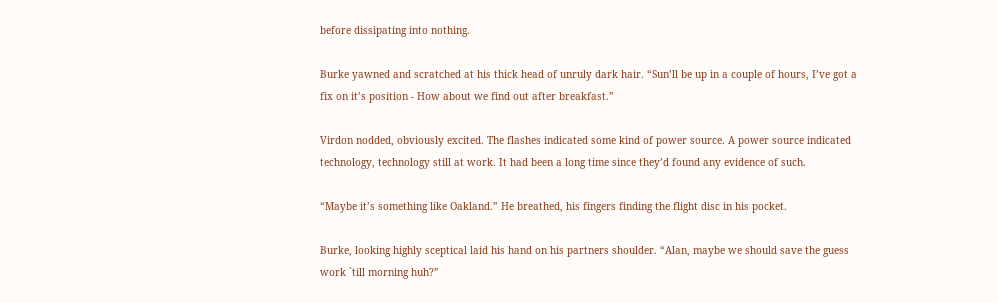before dissipating into nothing.

Burke yawned and scratched at his thick head of unruly dark hair. “Sun’ll be up in a couple of hours, I’ve got a fix on it’s position - How about we find out after breakfast.”

Virdon nodded, obviously excited. The flashes indicated some kind of power source. A power source indicated technology, technology still at work. It had been a long time since they’d found any evidence of such.

“Maybe it’s something like Oakland.” He breathed, his fingers finding the flight disc in his pocket.

Burke, looking highly sceptical laid his hand on his partners shoulder. “Alan, maybe we should save the guess work `till morning huh?”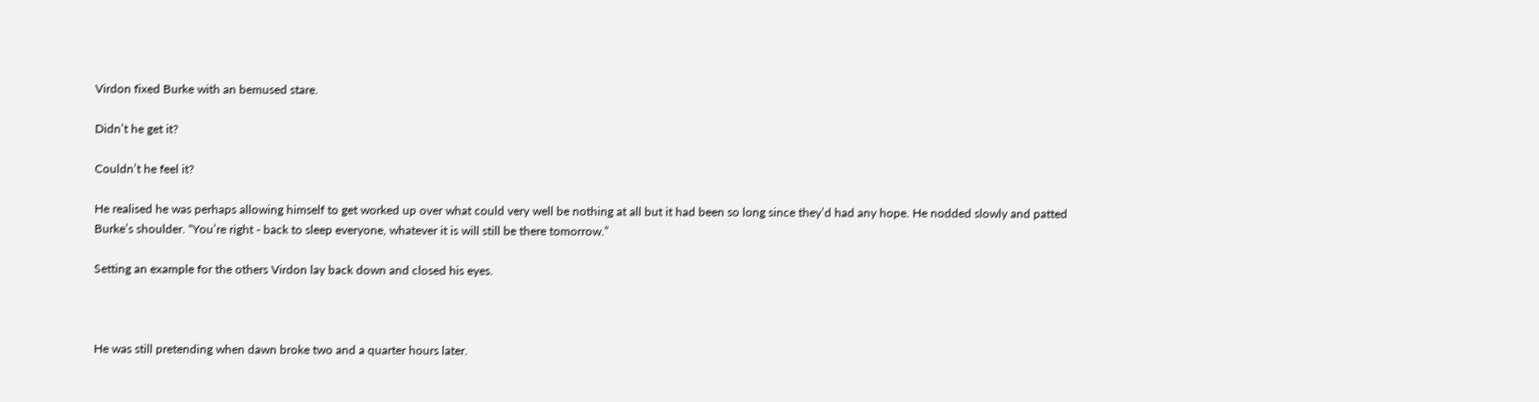Virdon fixed Burke with an bemused stare.

Didn’t he get it?

Couldn’t he feel it?

He realised he was perhaps allowing himself to get worked up over what could very well be nothing at all but it had been so long since they’d had any hope. He nodded slowly and patted Burke’s shoulder. “You’re right - back to sleep everyone, whatever it is will still be there tomorrow.”

Setting an example for the others Virdon lay back down and closed his eyes.



He was still pretending when dawn broke two and a quarter hours later.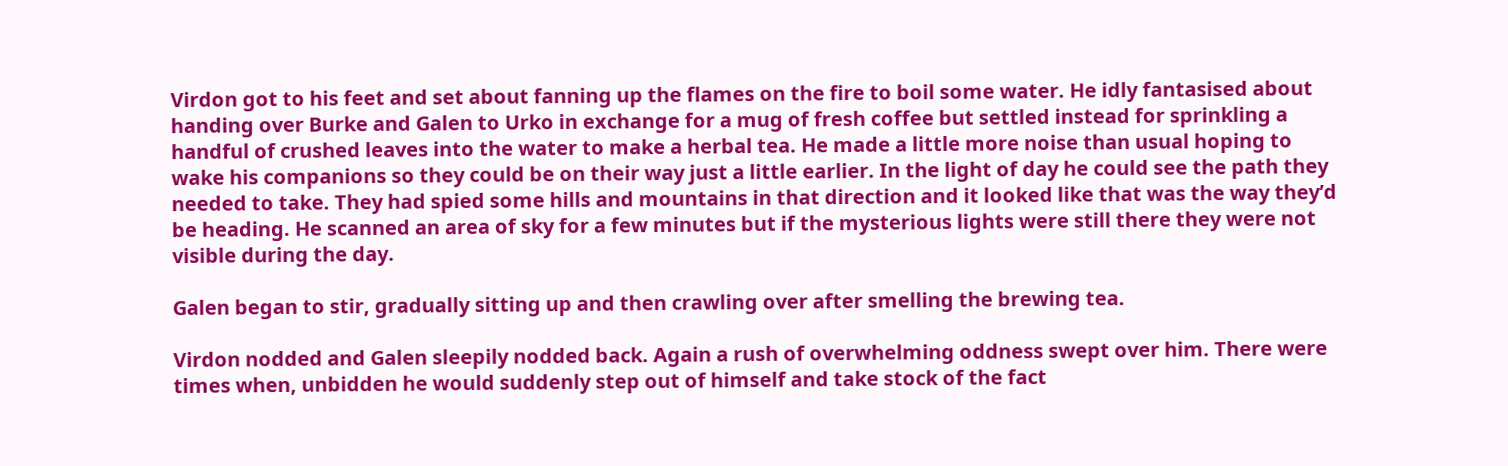Virdon got to his feet and set about fanning up the flames on the fire to boil some water. He idly fantasised about handing over Burke and Galen to Urko in exchange for a mug of fresh coffee but settled instead for sprinkling a handful of crushed leaves into the water to make a herbal tea. He made a little more noise than usual hoping to wake his companions so they could be on their way just a little earlier. In the light of day he could see the path they needed to take. They had spied some hills and mountains in that direction and it looked like that was the way they’d be heading. He scanned an area of sky for a few minutes but if the mysterious lights were still there they were not visible during the day.

Galen began to stir, gradually sitting up and then crawling over after smelling the brewing tea.

Virdon nodded and Galen sleepily nodded back. Again a rush of overwhelming oddness swept over him. There were times when, unbidden he would suddenly step out of himself and take stock of the fact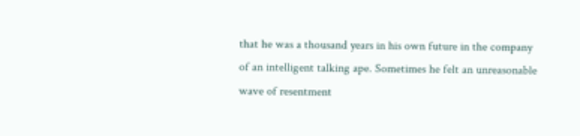that he was a thousand years in his own future in the company of an intelligent talking ape. Sometimes he felt an unreasonable wave of resentment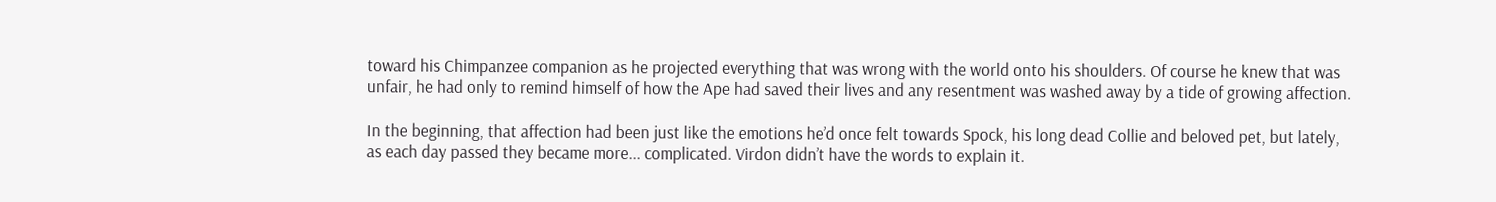toward his Chimpanzee companion as he projected everything that was wrong with the world onto his shoulders. Of course he knew that was unfair, he had only to remind himself of how the Ape had saved their lives and any resentment was washed away by a tide of growing affection.

In the beginning, that affection had been just like the emotions he’d once felt towards Spock, his long dead Collie and beloved pet, but lately, as each day passed they became more... complicated. Virdon didn’t have the words to explain it.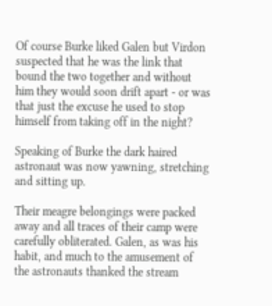Of course Burke liked Galen but Virdon suspected that he was the link that bound the two together and without him they would soon drift apart - or was that just the excuse he used to stop himself from taking off in the night?

Speaking of Burke the dark haired astronaut was now yawning, stretching and sitting up.

Their meagre belongings were packed away and all traces of their camp were carefully obliterated. Galen, as was his habit, and much to the amusement of the astronauts thanked the stream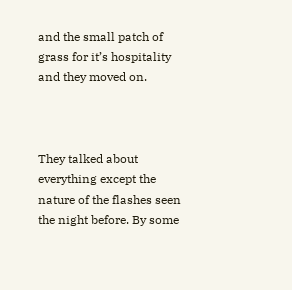and the small patch of grass for it’s hospitality and they moved on.



They talked about everything except the nature of the flashes seen the night before. By some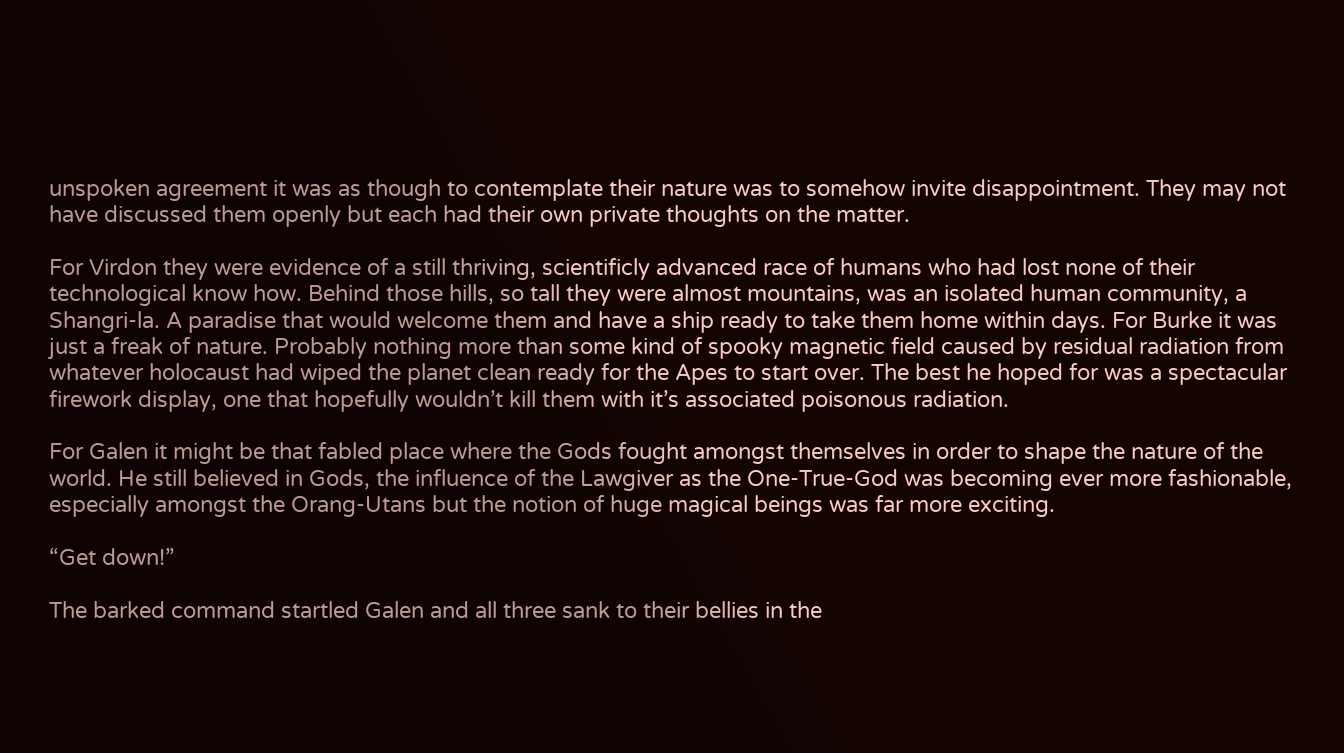unspoken agreement it was as though to contemplate their nature was to somehow invite disappointment. They may not have discussed them openly but each had their own private thoughts on the matter.

For Virdon they were evidence of a still thriving, scientificly advanced race of humans who had lost none of their technological know how. Behind those hills, so tall they were almost mountains, was an isolated human community, a Shangri-la. A paradise that would welcome them and have a ship ready to take them home within days. For Burke it was just a freak of nature. Probably nothing more than some kind of spooky magnetic field caused by residual radiation from whatever holocaust had wiped the planet clean ready for the Apes to start over. The best he hoped for was a spectacular firework display, one that hopefully wouldn’t kill them with it’s associated poisonous radiation.

For Galen it might be that fabled place where the Gods fought amongst themselves in order to shape the nature of the world. He still believed in Gods, the influence of the Lawgiver as the One-True-God was becoming ever more fashionable, especially amongst the Orang-Utans but the notion of huge magical beings was far more exciting.

“Get down!”

The barked command startled Galen and all three sank to their bellies in the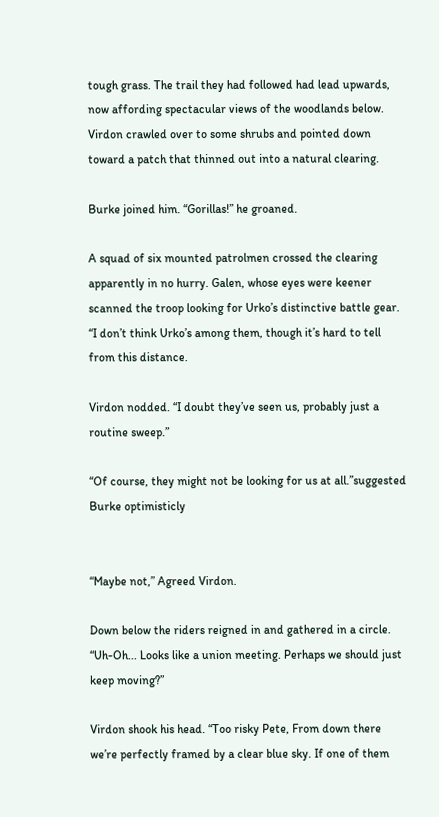tough grass. The trail they had followed had lead upwards, now affording spectacular views of the woodlands below. Virdon crawled over to some shrubs and pointed down toward a patch that thinned out into a natural clearing.

Burke joined him. “Gorillas!” he groaned.

A squad of six mounted patrolmen crossed the clearing apparently in no hurry. Galen, whose eyes were keener scanned the troop looking for Urko’s distinctive battle gear. “I don’t think Urko’s among them, though it’s hard to tell from this distance.

Virdon nodded. “I doubt they’ve seen us, probably just a routine sweep.”

“Of course, they might not be looking for us at all.”suggested Burke optimisticly


“Maybe not,” Agreed Virdon.

Down below the riders reigned in and gathered in a circle. “Uh-Oh... Looks like a union meeting. Perhaps we should just keep moving?”

Virdon shook his head. “Too risky Pete, From down there we’re perfectly framed by a clear blue sky. If one of them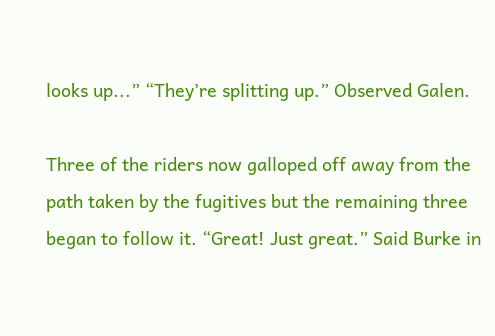looks up...” “They’re splitting up.” Observed Galen.

Three of the riders now galloped off away from the path taken by the fugitives but the remaining three began to follow it. “Great! Just great.” Said Burke in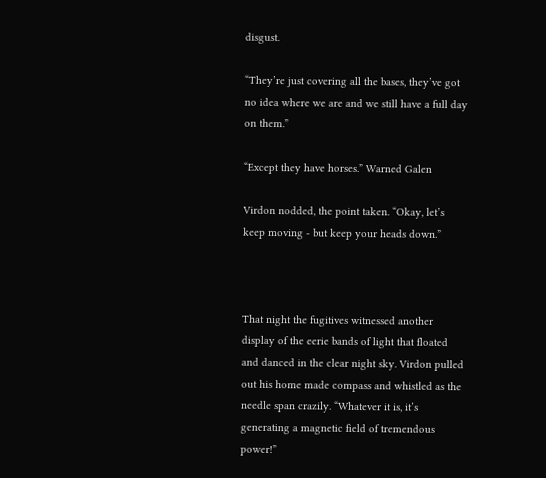disgust.

“They’re just covering all the bases, they’ve got no idea where we are and we still have a full day on them.”

“Except they have horses.” Warned Galen

Virdon nodded, the point taken. “Okay, let’s keep moving - but keep your heads down.”



That night the fugitives witnessed another display of the eerie bands of light that floated and danced in the clear night sky. Virdon pulled out his home made compass and whistled as the needle span crazily. “Whatever it is, it’s generating a magnetic field of tremendous power!”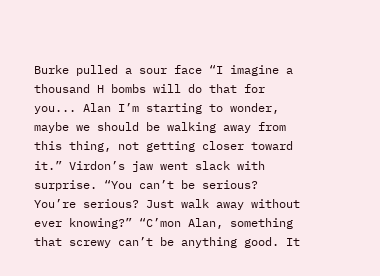Burke pulled a sour face “I imagine a thousand H bombs will do that for you... Alan I’m starting to wonder, maybe we should be walking away from this thing, not getting closer toward it.” Virdon’s jaw went slack with surprise. “You can’t be serious? You’re serious? Just walk away without ever knowing?” “C’mon Alan, something that screwy can’t be anything good. It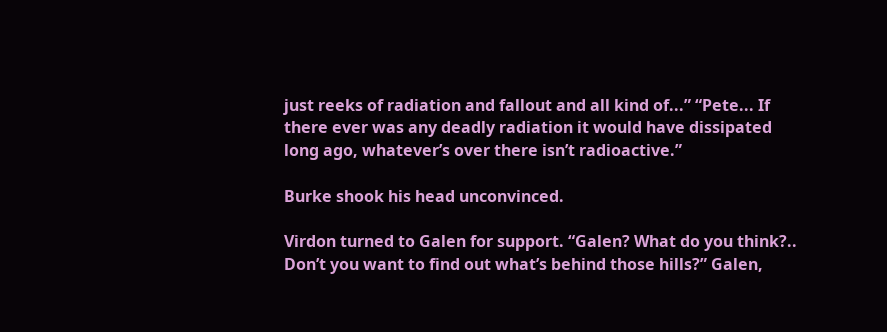just reeks of radiation and fallout and all kind of...” “Pete... If there ever was any deadly radiation it would have dissipated long ago, whatever’s over there isn’t radioactive.”

Burke shook his head unconvinced.

Virdon turned to Galen for support. “Galen? What do you think?.. Don’t you want to find out what’s behind those hills?” Galen,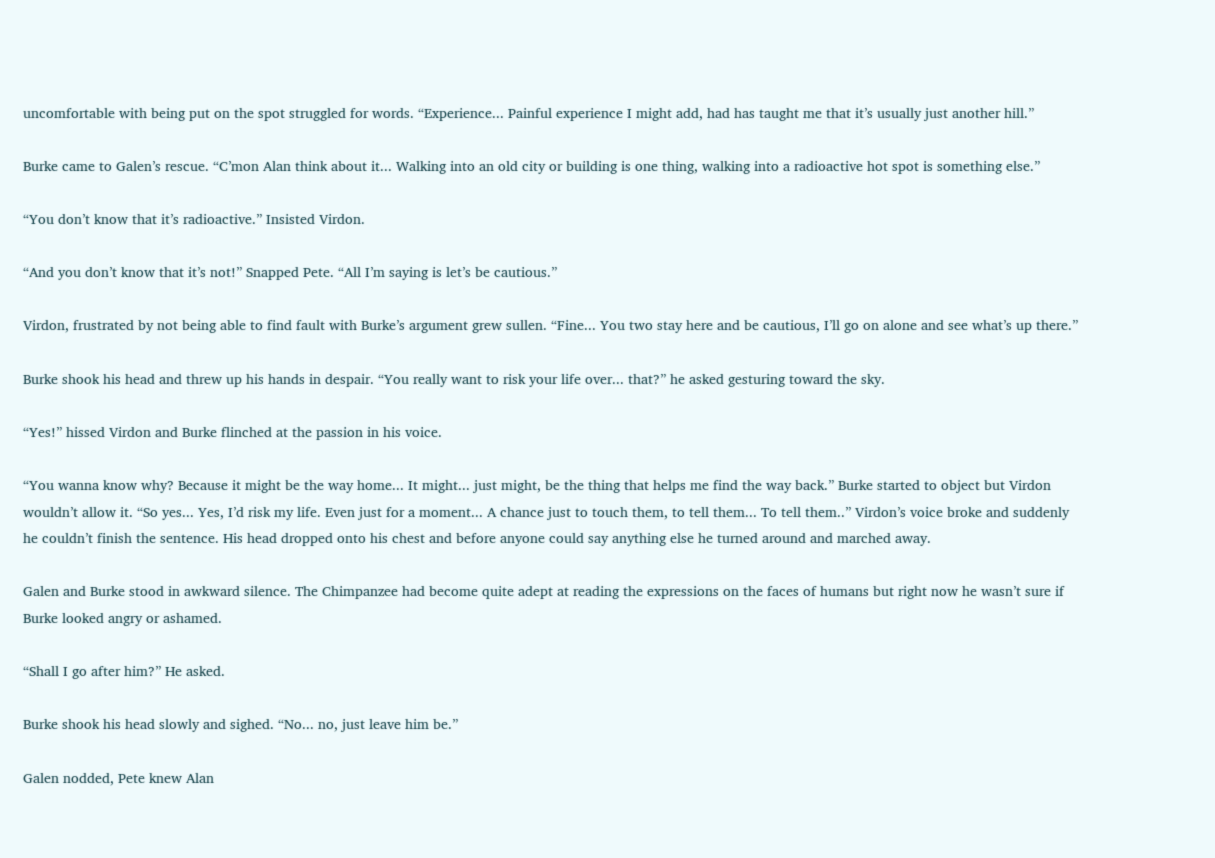uncomfortable with being put on the spot struggled for words. “Experience... Painful experience I might add, had has taught me that it’s usually just another hill.”

Burke came to Galen’s rescue. “C’mon Alan think about it... Walking into an old city or building is one thing, walking into a radioactive hot spot is something else.”

“You don’t know that it’s radioactive.” Insisted Virdon.

“And you don’t know that it’s not!” Snapped Pete. “All I’m saying is let’s be cautious.”

Virdon, frustrated by not being able to find fault with Burke’s argument grew sullen. “Fine... You two stay here and be cautious, I’ll go on alone and see what’s up there.”

Burke shook his head and threw up his hands in despair. “You really want to risk your life over... that?” he asked gesturing toward the sky.

“Yes!” hissed Virdon and Burke flinched at the passion in his voice.

“You wanna know why? Because it might be the way home... It might... just might, be the thing that helps me find the way back.” Burke started to object but Virdon wouldn’t allow it. “So yes... Yes, I’d risk my life. Even just for a moment... A chance just to touch them, to tell them... To tell them..” Virdon’s voice broke and suddenly he couldn’t finish the sentence. His head dropped onto his chest and before anyone could say anything else he turned around and marched away.

Galen and Burke stood in awkward silence. The Chimpanzee had become quite adept at reading the expressions on the faces of humans but right now he wasn’t sure if Burke looked angry or ashamed.

“Shall I go after him?” He asked.

Burke shook his head slowly and sighed. “No... no, just leave him be.”

Galen nodded, Pete knew Alan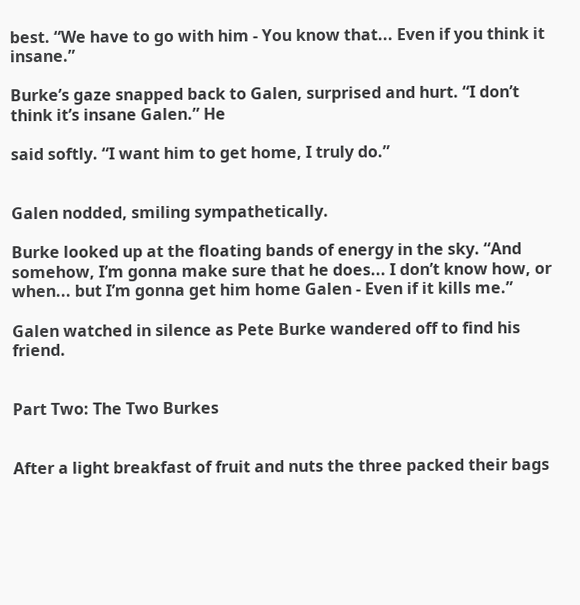best. “We have to go with him - You know that... Even if you think it insane.”

Burke’s gaze snapped back to Galen, surprised and hurt. “I don’t think it’s insane Galen.” He

said softly. “I want him to get home, I truly do.”


Galen nodded, smiling sympathetically.

Burke looked up at the floating bands of energy in the sky. “And somehow, I’m gonna make sure that he does... I don’t know how, or when... but I’m gonna get him home Galen - Even if it kills me.”

Galen watched in silence as Pete Burke wandered off to find his friend.


Part Two: The Two Burkes


After a light breakfast of fruit and nuts the three packed their bags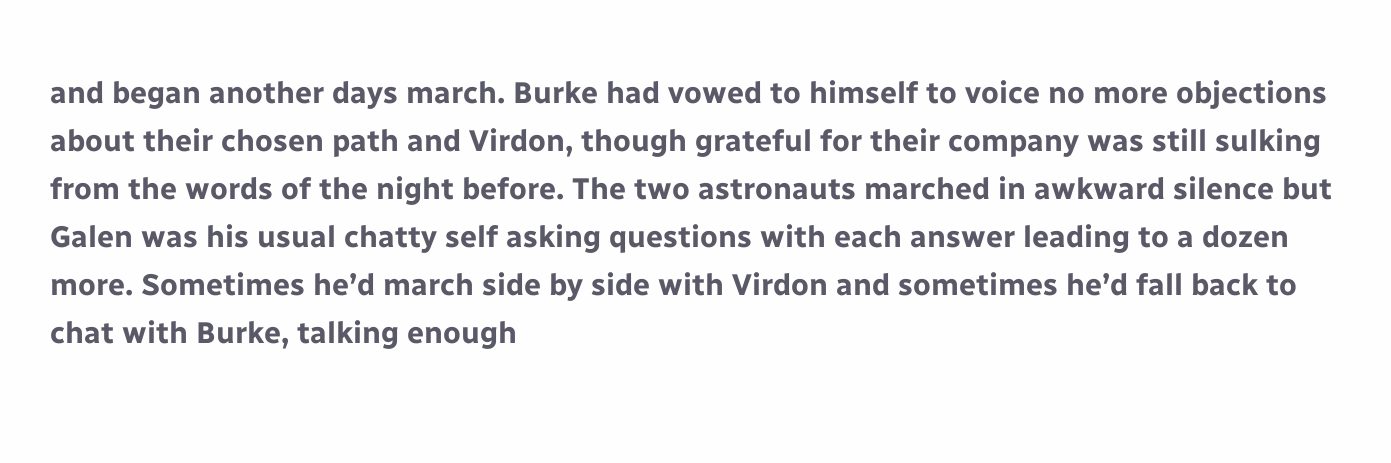and began another days march. Burke had vowed to himself to voice no more objections about their chosen path and Virdon, though grateful for their company was still sulking from the words of the night before. The two astronauts marched in awkward silence but Galen was his usual chatty self asking questions with each answer leading to a dozen more. Sometimes he’d march side by side with Virdon and sometimes he’d fall back to chat with Burke, talking enough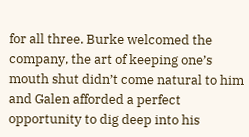for all three. Burke welcomed the company, the art of keeping one’s mouth shut didn’t come natural to him and Galen afforded a perfect opportunity to dig deep into his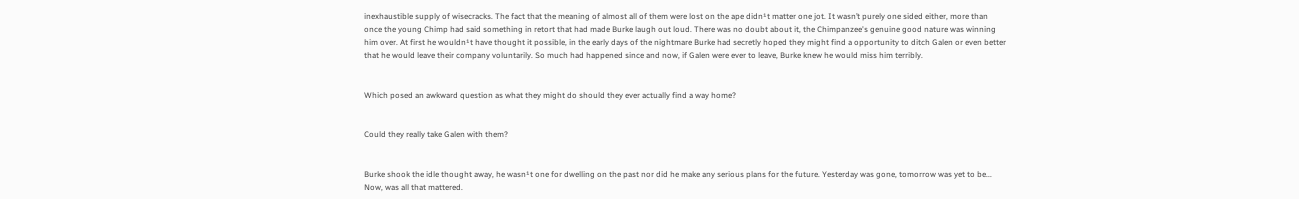inexhaustible supply of wisecracks. The fact that the meaning of almost all of them were lost on the ape didn¹t matter one jot. It wasn’t purely one sided either, more than once the young Chimp had said something in retort that had made Burke laugh out loud. There was no doubt about it, the Chimpanzee's genuine good nature was winning him over. At first he wouldn¹t have thought it possible, in the early days of the nightmare Burke had secretly hoped they might find a opportunity to ditch Galen or even better that he would leave their company voluntarily. So much had happened since and now, if Galen were ever to leave, Burke knew he would miss him terribly.


Which posed an awkward question as what they might do should they ever actually find a way home?


Could they really take Galen with them?


Burke shook the idle thought away, he wasn¹t one for dwelling on the past nor did he make any serious plans for the future. Yesterday was gone, tomorrow was yet to be... Now, was all that mattered.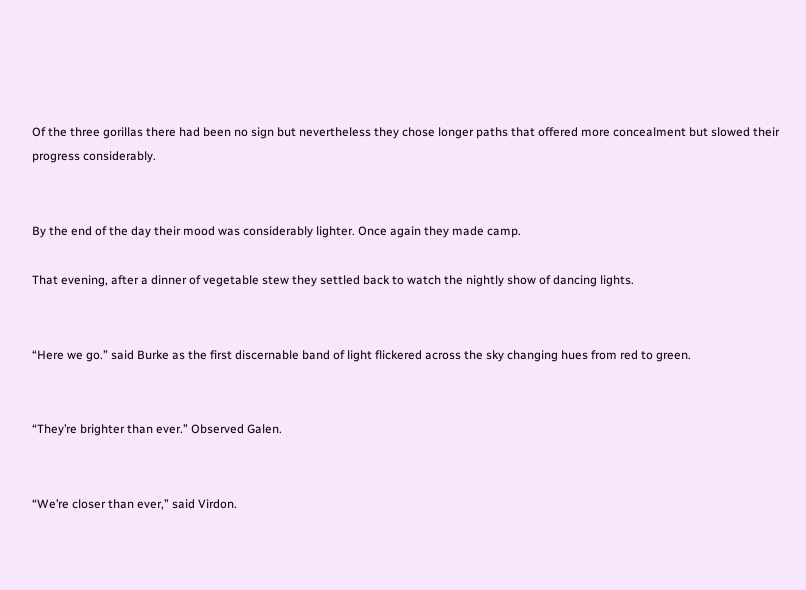Of the three gorillas there had been no sign but nevertheless they chose longer paths that offered more concealment but slowed their progress considerably.


By the end of the day their mood was considerably lighter. Once again they made camp.

That evening, after a dinner of vegetable stew they settled back to watch the nightly show of dancing lights.


“Here we go.” said Burke as the first discernable band of light flickered across the sky changing hues from red to green.


“They’re brighter than ever.” Observed Galen.


“We’re closer than ever,” said Virdon.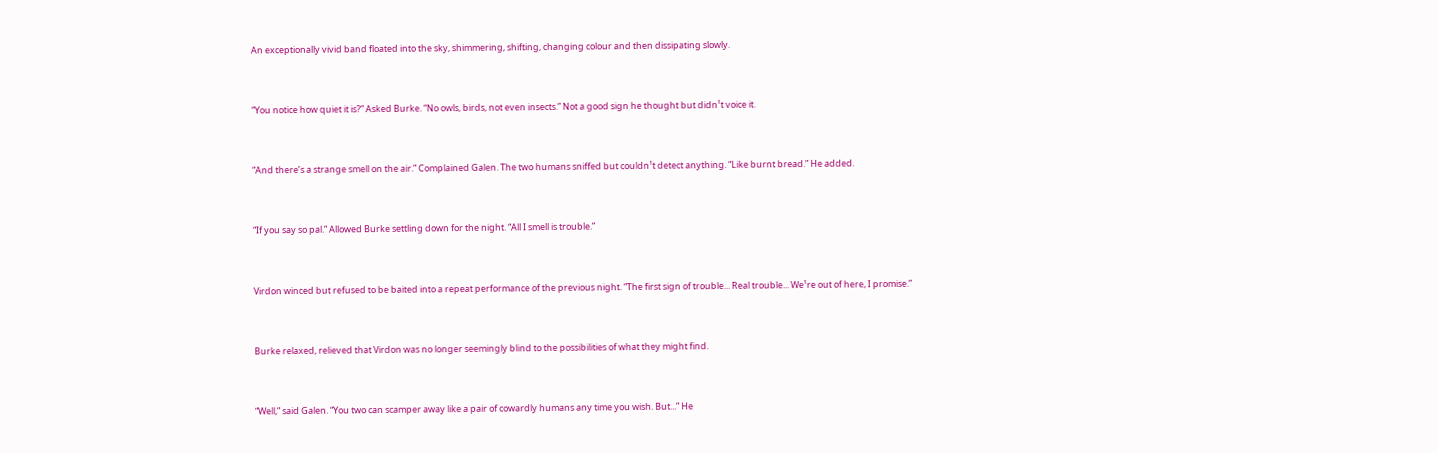An exceptionally vivid band floated into the sky, shimmering, shifting, changing colour and then dissipating slowly.


“You notice how quiet it is?” Asked Burke. “No owls, birds, not even insects.” Not a good sign he thought but didn¹t voice it.


“And there’s a strange smell on the air.” Complained Galen. The two humans sniffed but couldn¹t detect anything. “Like burnt bread.” He added.


“If you say so pal.” Allowed Burke settling down for the night. “All I smell is trouble.”


Virdon winced but refused to be baited into a repeat performance of the previous night. “The first sign of trouble... Real trouble... We¹re out of here, I promise.”


Burke relaxed, relieved that Virdon was no longer seemingly blind to the possibilities of what they might find.


“Well,” said Galen. “You two can scamper away like a pair of cowardly humans any time you wish. But...” He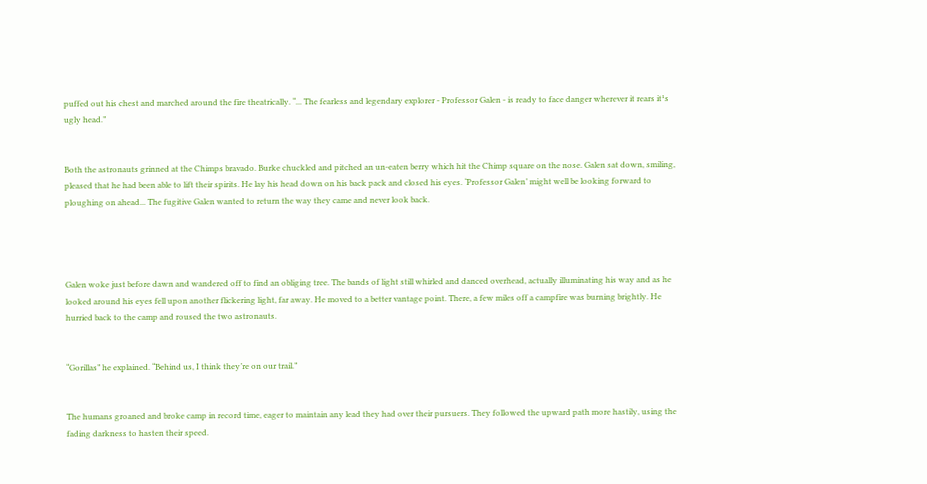puffed out his chest and marched around the fire theatrically. “... The fearless and legendary explorer - Professor Galen - is ready to face danger wherever it rears it¹s ugly head.”


Both the astronauts grinned at the Chimps bravado. Burke chuckled and pitched an un-eaten berry which hit the Chimp square on the nose. Galen sat down, smiling, pleased that he had been able to lift their spirits. He lay his head down on his back pack and closed his eyes. ‘Professor Galen’ might well be looking forward to ploughing on ahead... The fugitive Galen wanted to return the way they came and never look back.




Galen woke just before dawn and wandered off to find an obliging tree. The bands of light still whirled and danced overhead, actually illuminating his way and as he looked around his eyes fell upon another flickering light, far away. He moved to a better vantage point. There, a few miles off a campfire was burning brightly. He hurried back to the camp and roused the two astronauts.


“Gorillas” he explained. “Behind us, I think they’re on our trail.”


The humans groaned and broke camp in record time, eager to maintain any lead they had over their pursuers. They followed the upward path more hastily, using the fading darkness to hasten their speed.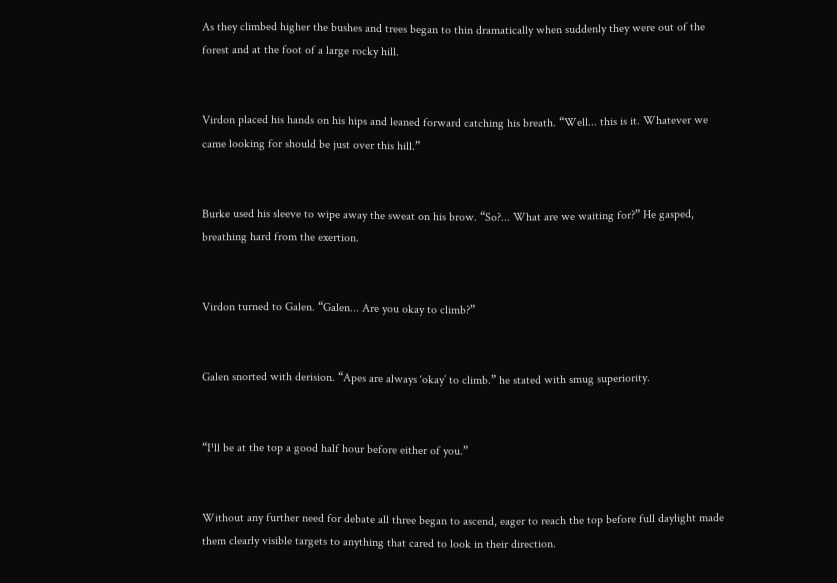As they climbed higher the bushes and trees began to thin dramatically when suddenly they were out of the forest and at the foot of a large rocky hill.


Virdon placed his hands on his hips and leaned forward catching his breath. “Well... this is it. Whatever we came looking for should be just over this hill.”


Burke used his sleeve to wipe away the sweat on his brow. “So?... What are we waiting for?” He gasped, breathing hard from the exertion.


Virdon turned to Galen. “Galen... Are you okay to climb?”


Galen snorted with derision. “Apes are always ‘okay’ to climb.” he stated with smug superiority.


“I¹ll be at the top a good half hour before either of you.”


Without any further need for debate all three began to ascend, eager to reach the top before full daylight made them clearly visible targets to anything that cared to look in their direction.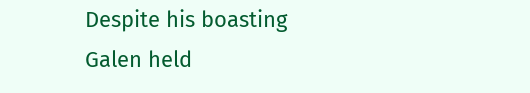Despite his boasting Galen held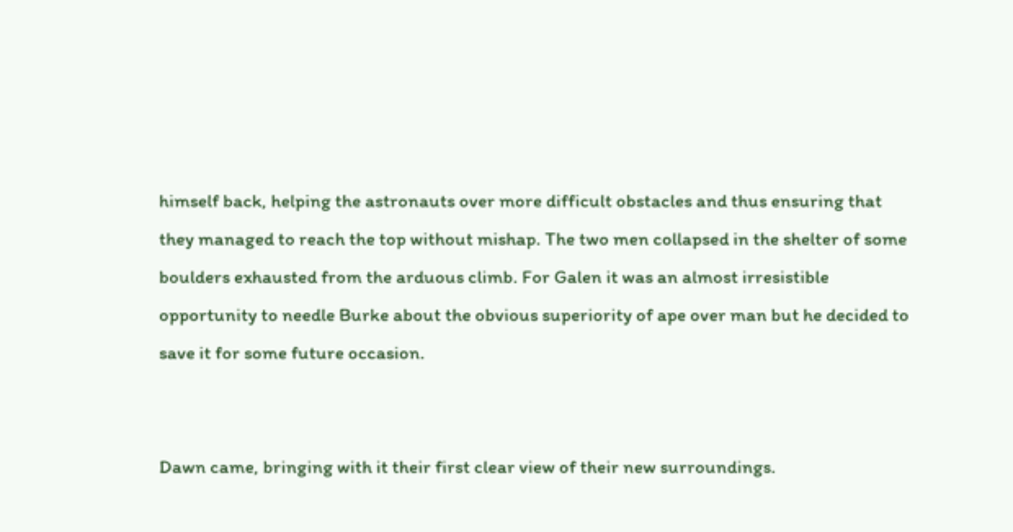himself back, helping the astronauts over more difficult obstacles and thus ensuring that they managed to reach the top without mishap. The two men collapsed in the shelter of some boulders exhausted from the arduous climb. For Galen it was an almost irresistible opportunity to needle Burke about the obvious superiority of ape over man but he decided to save it for some future occasion.


Dawn came, bringing with it their first clear view of their new surroundings.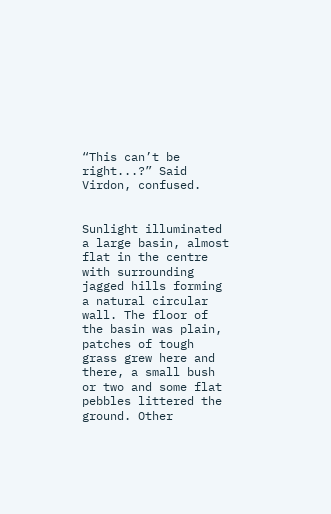“This can’t be right...?” Said Virdon, confused.


Sunlight illuminated a large basin, almost flat in the centre with surrounding jagged hills forming a natural circular wall. The floor of the basin was plain, patches of tough grass grew here and there, a small bush or two and some flat pebbles littered the ground. Other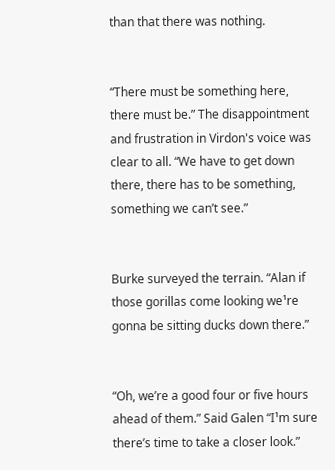than that there was nothing.


“There must be something here, there must be.” The disappointment and frustration in Virdon's voice was clear to all. “We have to get down there, there has to be something, something we can’t see.”


Burke surveyed the terrain. “Alan if those gorillas come looking we¹re gonna be sitting ducks down there.”


“Oh, we’re a good four or five hours ahead of them.” Said Galen “I¹m sure there’s time to take a closer look.”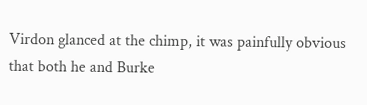Virdon glanced at the chimp, it was painfully obvious that both he and Burke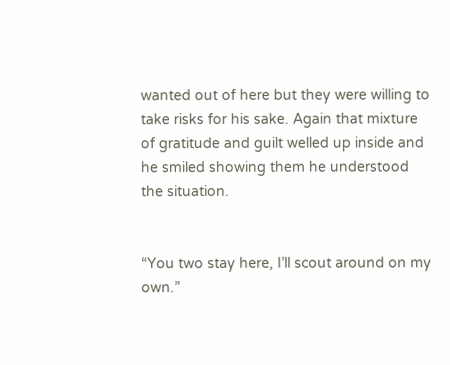wanted out of here but they were willing to take risks for his sake. Again that mixture of gratitude and guilt welled up inside and he smiled showing them he understood the situation.


“You two stay here, I’ll scout around on my own.”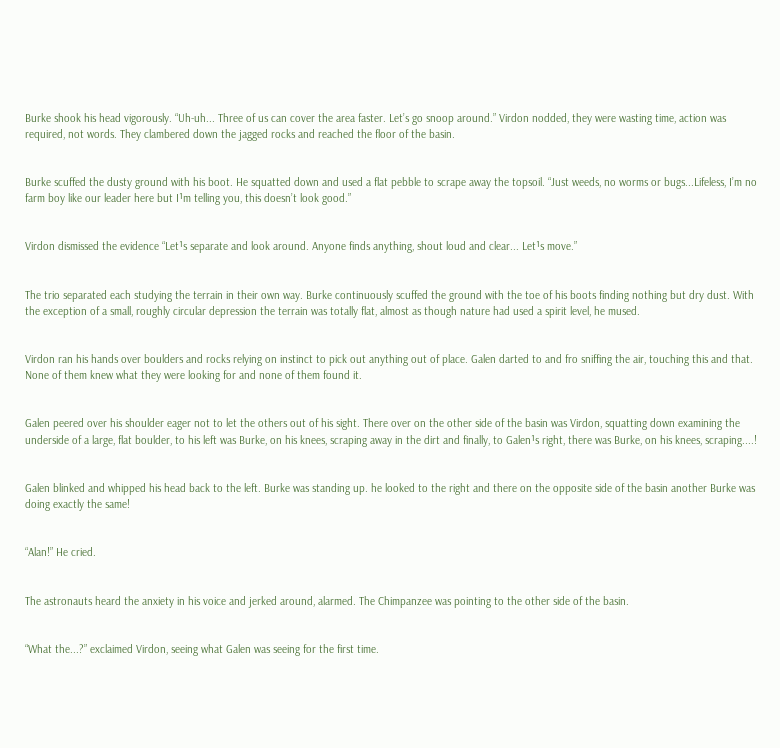Burke shook his head vigorously. “Uh-uh... Three of us can cover the area faster. Let’s go snoop around.” Virdon nodded, they were wasting time, action was required, not words. They clambered down the jagged rocks and reached the floor of the basin.


Burke scuffed the dusty ground with his boot. He squatted down and used a flat pebble to scrape away the topsoil. “Just weeds, no worms or bugs...Lifeless, I’m no farm boy like our leader here but I¹m telling you, this doesn’t look good.”


Virdon dismissed the evidence “Let¹s separate and look around. Anyone finds anything, shout loud and clear... Let¹s move.”


The trio separated each studying the terrain in their own way. Burke continuously scuffed the ground with the toe of his boots finding nothing but dry dust. With the exception of a small, roughly circular depression the terrain was totally flat, almost as though nature had used a spirit level, he mused.


Virdon ran his hands over boulders and rocks relying on instinct to pick out anything out of place. Galen darted to and fro sniffing the air, touching this and that. None of them knew what they were looking for and none of them found it.


Galen peered over his shoulder eager not to let the others out of his sight. There over on the other side of the basin was Virdon, squatting down examining the underside of a large, flat boulder, to his left was Burke, on his knees, scraping away in the dirt and finally, to Galen¹s right, there was Burke, on his knees, scraping....!


Galen blinked and whipped his head back to the left. Burke was standing up. he looked to the right and there on the opposite side of the basin another Burke was doing exactly the same!


“Alan!” He cried.


The astronauts heard the anxiety in his voice and jerked around, alarmed. The Chimpanzee was pointing to the other side of the basin.


“What the...?” exclaimed Virdon, seeing what Galen was seeing for the first time.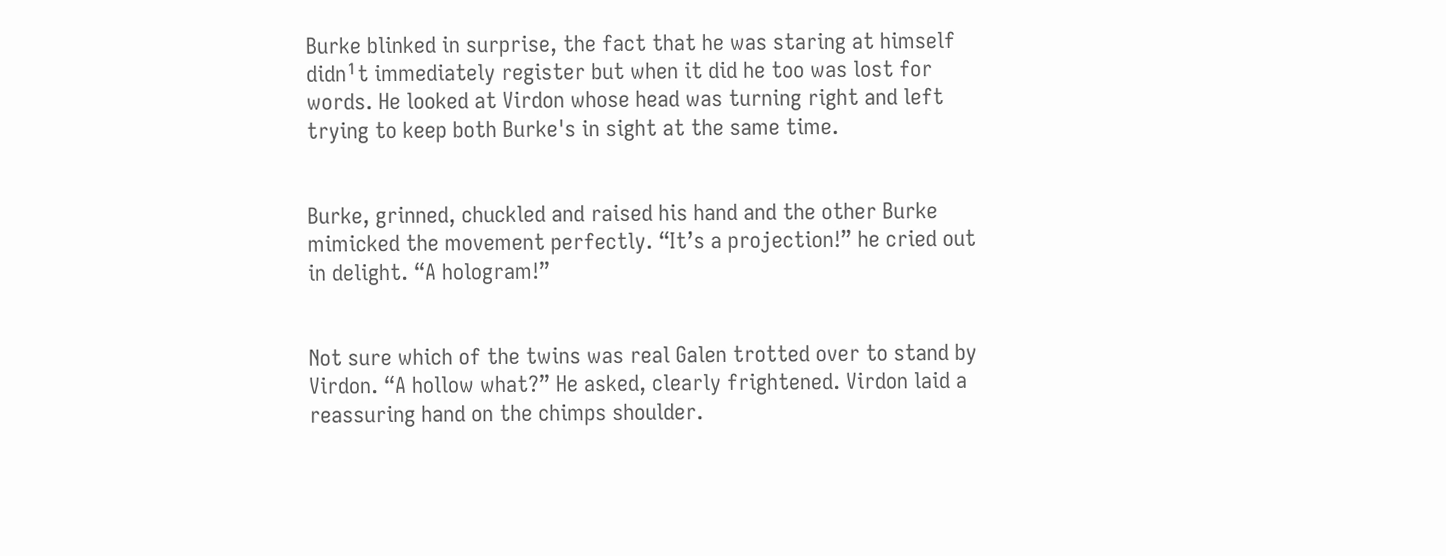Burke blinked in surprise, the fact that he was staring at himself didn¹t immediately register but when it did he too was lost for words. He looked at Virdon whose head was turning right and left trying to keep both Burke's in sight at the same time.


Burke, grinned, chuckled and raised his hand and the other Burke mimicked the movement perfectly. “It’s a projection!” he cried out in delight. “A hologram!”


Not sure which of the twins was real Galen trotted over to stand by Virdon. “A hollow what?” He asked, clearly frightened. Virdon laid a reassuring hand on the chimps shoulder.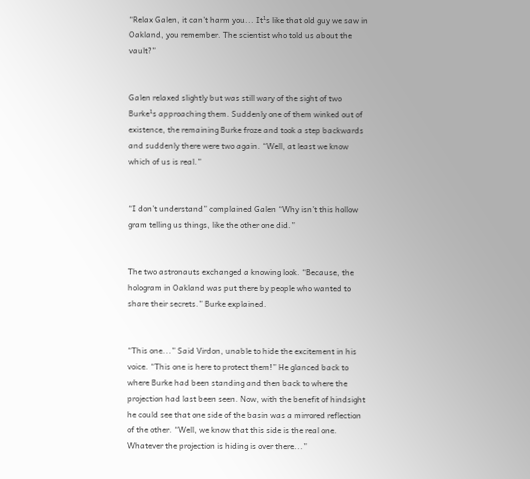“Relax Galen, it can’t harm you... It¹s like that old guy we saw in Oakland, you remember. The scientist who told us about the vault?”


Galen relaxed slightly but was still wary of the sight of two Burke¹s approaching them. Suddenly one of them winked out of existence, the remaining Burke froze and took a step backwards and suddenly there were two again. “Well, at least we know which of us is real.”


“I don’t understand” complained Galen “Why isn’t this hollow gram telling us things, like the other one did.”


The two astronauts exchanged a knowing look. “Because, the hologram in Oakland was put there by people who wanted to share their secrets.” Burke explained.


“This one...” Said Virdon, unable to hide the excitement in his voice. “This one is here to protect them!” He glanced back to where Burke had been standing and then back to where the projection had last been seen. Now, with the benefit of hindsight he could see that one side of the basin was a mirrored reflection of the other. “Well, we know that this side is the real one. Whatever the projection is hiding is over there...”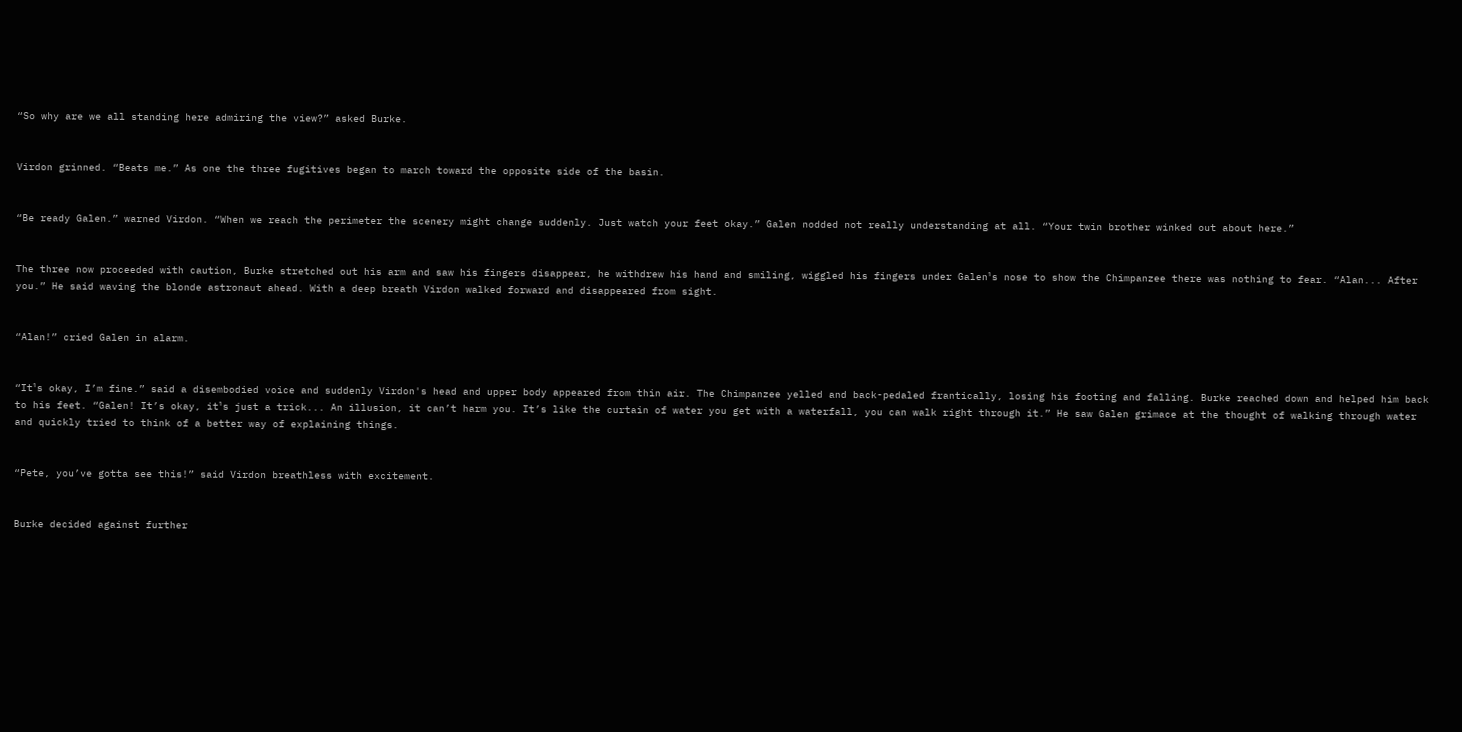“So why are we all standing here admiring the view?” asked Burke.


Virdon grinned. “Beats me.” As one the three fugitives began to march toward the opposite side of the basin.


“Be ready Galen.” warned Virdon. “When we reach the perimeter the scenery might change suddenly. Just watch your feet okay.” Galen nodded not really understanding at all. “Your twin brother winked out about here.”


The three now proceeded with caution, Burke stretched out his arm and saw his fingers disappear, he withdrew his hand and smiling, wiggled his fingers under Galen¹s nose to show the Chimpanzee there was nothing to fear. “Alan... After you.” He said waving the blonde astronaut ahead. With a deep breath Virdon walked forward and disappeared from sight.


“Alan!” cried Galen in alarm.


“It¹s okay, I’m fine.” said a disembodied voice and suddenly Virdon's head and upper body appeared from thin air. The Chimpanzee yelled and back-pedaled frantically, losing his footing and falling. Burke reached down and helped him back to his feet. “Galen! It’s okay, it¹s just a trick... An illusion, it can’t harm you. It’s like the curtain of water you get with a waterfall, you can walk right through it.” He saw Galen grimace at the thought of walking through water and quickly tried to think of a better way of explaining things.


“Pete, you’ve gotta see this!” said Virdon breathless with excitement.


Burke decided against further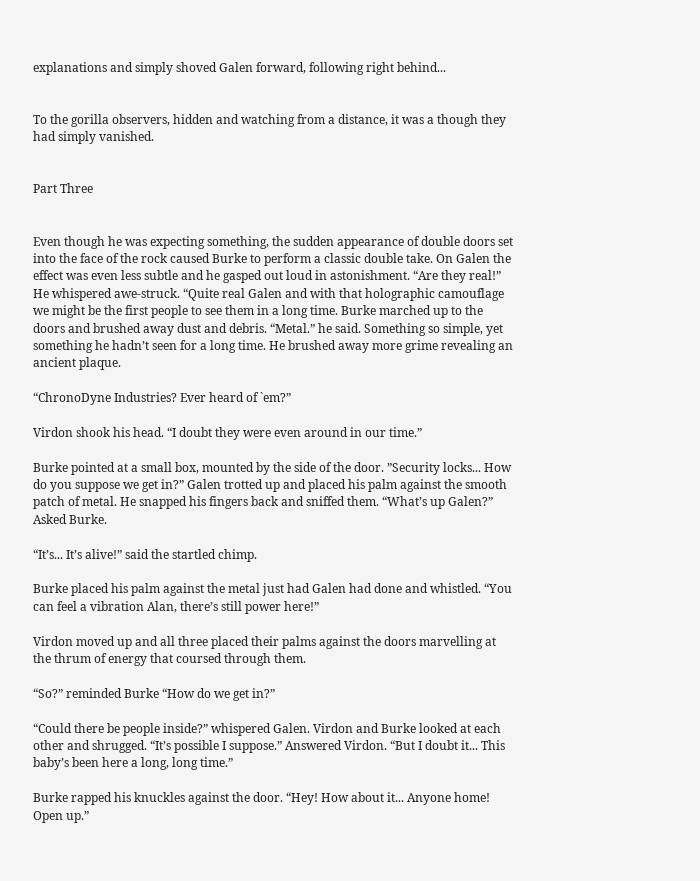explanations and simply shoved Galen forward, following right behind...


To the gorilla observers, hidden and watching from a distance, it was a though they had simply vanished.


Part Three


Even though he was expecting something, the sudden appearance of double doors set into the face of the rock caused Burke to perform a classic double take. On Galen the effect was even less subtle and he gasped out loud in astonishment. “Are they real!” He whispered awe-struck. “Quite real Galen and with that holographic camouflage we might be the first people to see them in a long time. Burke marched up to the doors and brushed away dust and debris. “Metal.” he said. Something so simple, yet something he hadn’t seen for a long time. He brushed away more grime revealing an ancient plaque.

“ChronoDyne Industries? Ever heard of `em?”

Virdon shook his head. “I doubt they were even around in our time.”

Burke pointed at a small box, mounted by the side of the door. ”Security locks... How do you suppose we get in?” Galen trotted up and placed his palm against the smooth patch of metal. He snapped his fingers back and sniffed them. “What’s up Galen?” Asked Burke.

“It’s... It’s alive!” said the startled chimp.

Burke placed his palm against the metal just had Galen had done and whistled. “You can feel a vibration Alan, there’s still power here!”

Virdon moved up and all three placed their palms against the doors marvelling at the thrum of energy that coursed through them.

“So?” reminded Burke “How do we get in?”

“Could there be people inside?” whispered Galen. Virdon and Burke looked at each other and shrugged. “It’s possible I suppose.” Answered Virdon. “But I doubt it... This baby’s been here a long, long time.”

Burke rapped his knuckles against the door. “Hey! How about it... Anyone home! Open up.”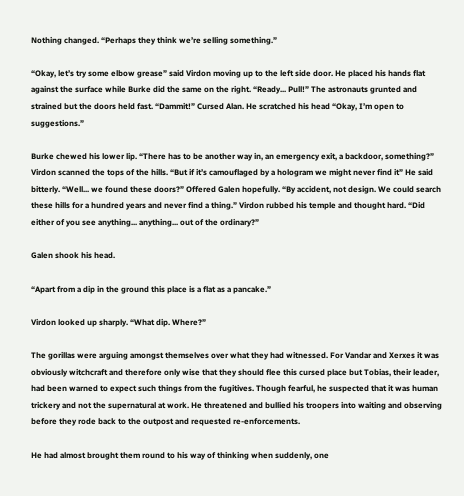Nothing changed. “Perhaps they think we’re selling something.”

“Okay, let’s try some elbow grease” said Virdon moving up to the left side door. He placed his hands flat against the surface while Burke did the same on the right. “Ready... Pull!” The astronauts grunted and strained but the doors held fast. “Dammit!” Cursed Alan. He scratched his head “Okay, I’m open to suggestions.”

Burke chewed his lower lip. “There has to be another way in, an emergency exit, a backdoor, something?” Virdon scanned the tops of the hills. “But if it’s camouflaged by a hologram we might never find it” He said bitterly. “Well... we found these doors?” Offered Galen hopefully. “By accident, not design. We could search these hills for a hundred years and never find a thing.” Virdon rubbed his temple and thought hard. “Did either of you see anything... anything... out of the ordinary?”

Galen shook his head.

“Apart from a dip in the ground this place is a flat as a pancake.”

Virdon looked up sharply. “What dip. Where?”

The gorillas were arguing amongst themselves over what they had witnessed. For Vandar and Xerxes it was obviously witchcraft and therefore only wise that they should flee this cursed place but Tobias, their leader, had been warned to expect such things from the fugitives. Though fearful, he suspected that it was human trickery and not the supernatural at work. He threatened and bullied his troopers into waiting and observing before they rode back to the outpost and requested re-enforcements.

He had almost brought them round to his way of thinking when suddenly, one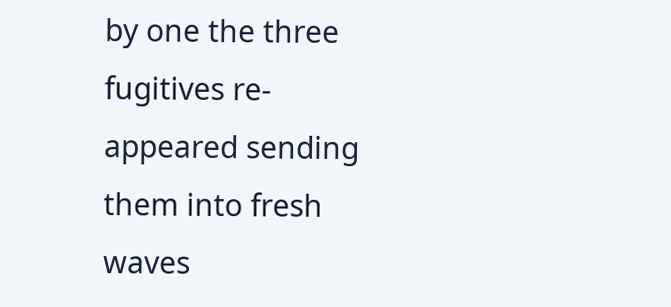by one the three fugitives re-appeared sending them into fresh waves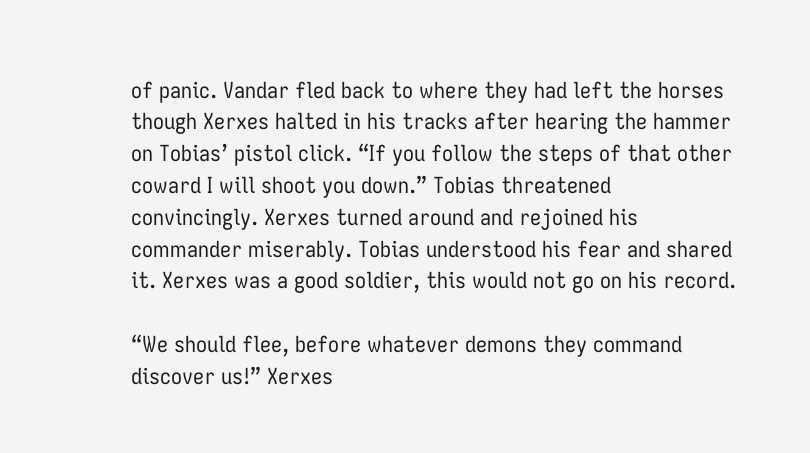of panic. Vandar fled back to where they had left the horses though Xerxes halted in his tracks after hearing the hammer on Tobias’ pistol click. “If you follow the steps of that other coward I will shoot you down.” Tobias threatened convincingly. Xerxes turned around and rejoined his commander miserably. Tobias understood his fear and shared it. Xerxes was a good soldier, this would not go on his record.

“We should flee, before whatever demons they command discover us!” Xerxes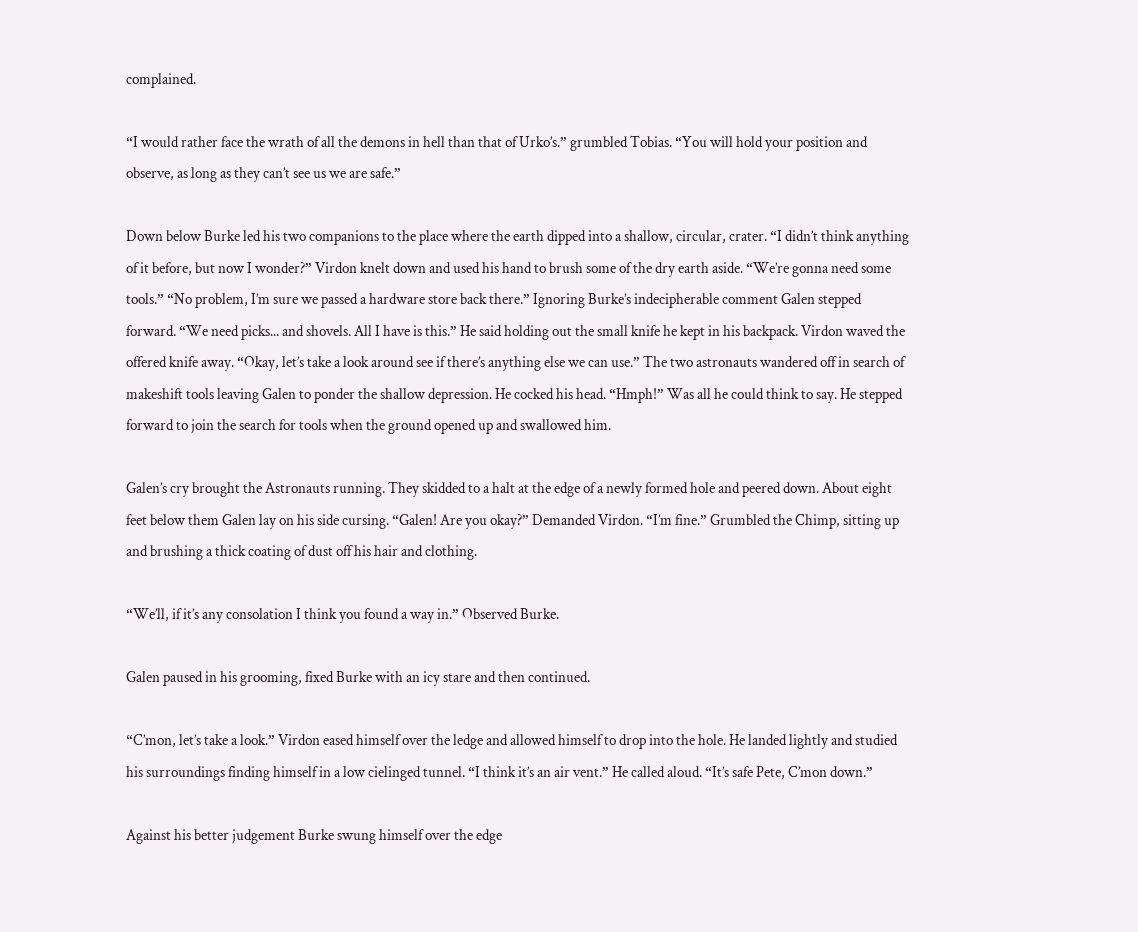complained.

“I would rather face the wrath of all the demons in hell than that of Urko’s.” grumbled Tobias. “You will hold your position and observe, as long as they can’t see us we are safe.”

Down below Burke led his two companions to the place where the earth dipped into a shallow, circular, crater. “I didn’t think anything of it before, but now I wonder?” Virdon knelt down and used his hand to brush some of the dry earth aside. “We’re gonna need some tools.” “No problem, I’m sure we passed a hardware store back there.” Ignoring Burke’s indecipherable comment Galen stepped forward. “We need picks... and shovels. All I have is this.” He said holding out the small knife he kept in his backpack. Virdon waved the offered knife away. “Okay, let’s take a look around see if there’s anything else we can use.” The two astronauts wandered off in search of makeshift tools leaving Galen to ponder the shallow depression. He cocked his head. “Hmph!” Was all he could think to say. He stepped forward to join the search for tools when the ground opened up and swallowed him.

Galen’s cry brought the Astronauts running. They skidded to a halt at the edge of a newly formed hole and peered down. About eight feet below them Galen lay on his side cursing. “Galen! Are you okay?” Demanded Virdon. “I’m fine.” Grumbled the Chimp, sitting up and brushing a thick coating of dust off his hair and clothing.

“We’ll, if it’s any consolation I think you found a way in.” Observed Burke.

Galen paused in his grooming, fixed Burke with an icy stare and then continued.

“C’mon, let’s take a look.” Virdon eased himself over the ledge and allowed himself to drop into the hole. He landed lightly and studied his surroundings finding himself in a low cielinged tunnel. “I think it’s an air vent.” He called aloud. “It’s safe Pete, C’mon down.”

Against his better judgement Burke swung himself over the edge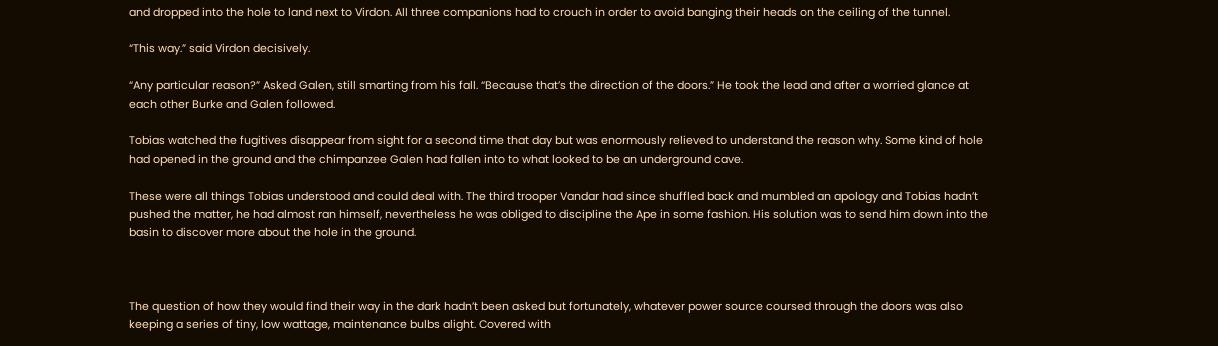and dropped into the hole to land next to Virdon. All three companions had to crouch in order to avoid banging their heads on the ceiling of the tunnel.

“This way.” said Virdon decisively.

“Any particular reason?” Asked Galen, still smarting from his fall. “Because that’s the direction of the doors.” He took the lead and after a worried glance at each other Burke and Galen followed.

Tobias watched the fugitives disappear from sight for a second time that day but was enormously relieved to understand the reason why. Some kind of hole had opened in the ground and the chimpanzee Galen had fallen into to what looked to be an underground cave.

These were all things Tobias understood and could deal with. The third trooper Vandar had since shuffled back and mumbled an apology and Tobias hadn’t pushed the matter, he had almost ran himself, nevertheless he was obliged to discipline the Ape in some fashion. His solution was to send him down into the basin to discover more about the hole in the ground.



The question of how they would find their way in the dark hadn’t been asked but fortunately, whatever power source coursed through the doors was also keeping a series of tiny, low wattage, maintenance bulbs alight. Covered with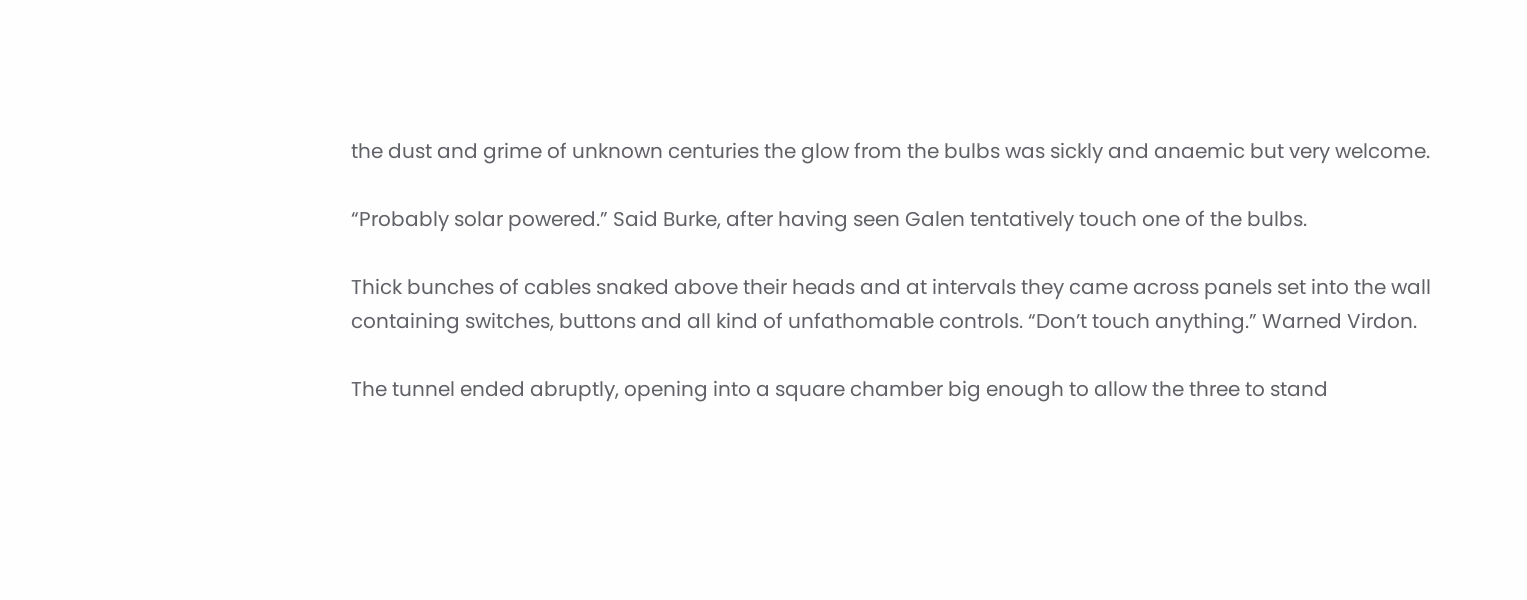the dust and grime of unknown centuries the glow from the bulbs was sickly and anaemic but very welcome.

“Probably solar powered.” Said Burke, after having seen Galen tentatively touch one of the bulbs.

Thick bunches of cables snaked above their heads and at intervals they came across panels set into the wall containing switches, buttons and all kind of unfathomable controls. “Don’t touch anything.” Warned Virdon.

The tunnel ended abruptly, opening into a square chamber big enough to allow the three to stand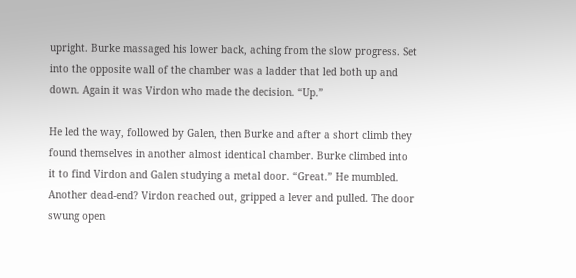upright. Burke massaged his lower back, aching from the slow progress. Set into the opposite wall of the chamber was a ladder that led both up and down. Again it was Virdon who made the decision. “Up.”

He led the way, followed by Galen, then Burke and after a short climb they found themselves in another almost identical chamber. Burke climbed into it to find Virdon and Galen studying a metal door. “Great.” He mumbled. Another dead-end? Virdon reached out, gripped a lever and pulled. The door swung open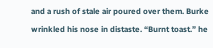and a rush of stale air poured over them. Burke wrinkled his nose in distaste. “Burnt toast.” he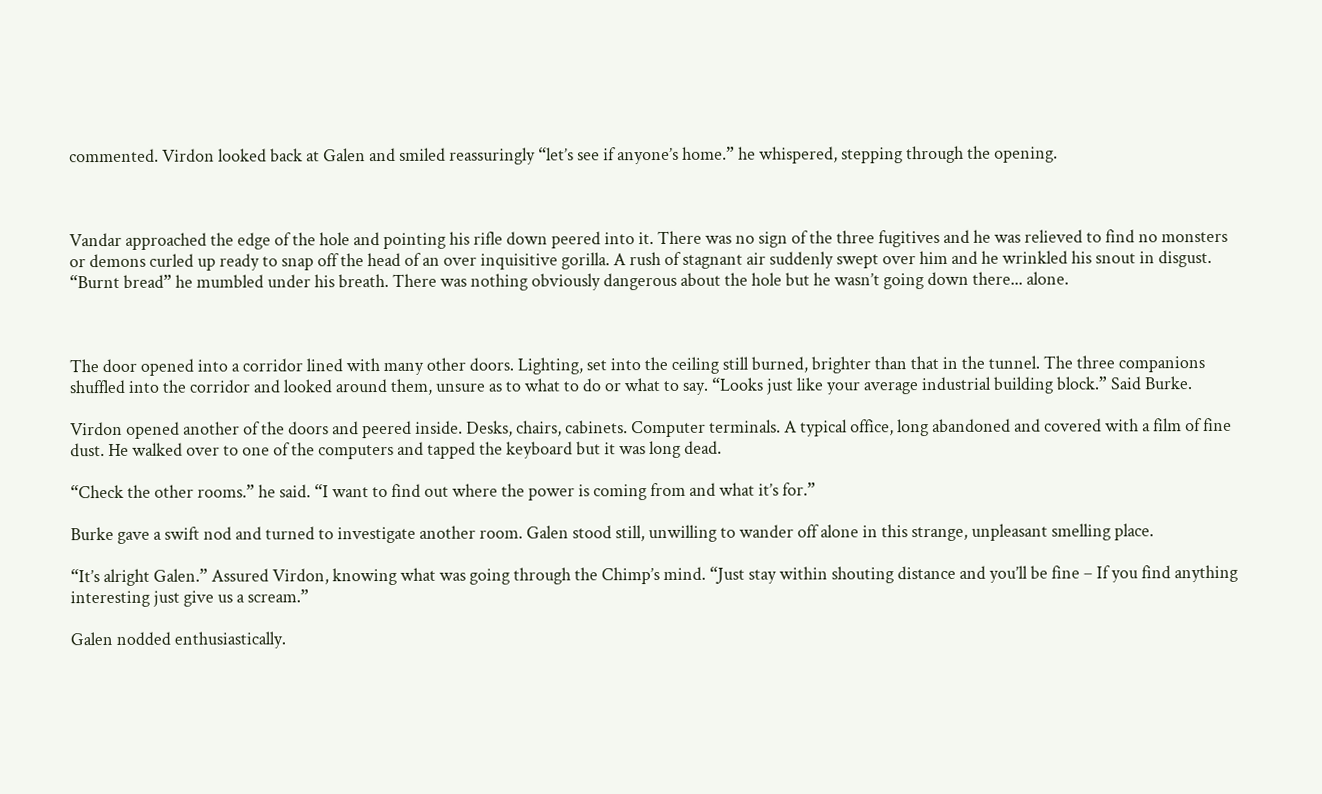commented. Virdon looked back at Galen and smiled reassuringly “let’s see if anyone’s home.” he whispered, stepping through the opening.



Vandar approached the edge of the hole and pointing his rifle down peered into it. There was no sign of the three fugitives and he was relieved to find no monsters or demons curled up ready to snap off the head of an over inquisitive gorilla. A rush of stagnant air suddenly swept over him and he wrinkled his snout in disgust. “Burnt bread” he mumbled under his breath. There was nothing obviously dangerous about the hole but he wasn’t going down there... alone.



The door opened into a corridor lined with many other doors. Lighting, set into the ceiling still burned, brighter than that in the tunnel. The three companions shuffled into the corridor and looked around them, unsure as to what to do or what to say. “Looks just like your average industrial building block.” Said Burke.

Virdon opened another of the doors and peered inside. Desks, chairs, cabinets. Computer terminals. A typical office, long abandoned and covered with a film of fine dust. He walked over to one of the computers and tapped the keyboard but it was long dead.

“Check the other rooms.” he said. “I want to find out where the power is coming from and what it’s for.”

Burke gave a swift nod and turned to investigate another room. Galen stood still, unwilling to wander off alone in this strange, unpleasant smelling place.

“It’s alright Galen.” Assured Virdon, knowing what was going through the Chimp’s mind. “Just stay within shouting distance and you’ll be fine – If you find anything interesting just give us a scream.”

Galen nodded enthusiastically.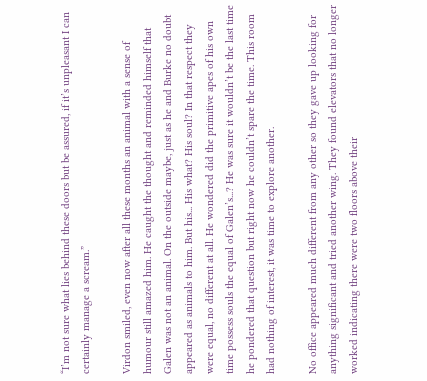“I’m not sure what lies behind these doors but be assured, if it’s unpleasant I can certainly manage a scream.”

Virdon smiled, even now after all these months an animal with a sense of humour still amazed him. He caught the thought and reminded himself that Galen was not an animal. On the outside maybe, just as he and Burke no doubt appeared as animals to him. But his... His what? His soul? In that respect they were equal, no different at all. He wondered did the primitive apes of his own time possess souls the equal of Galen’s...? He was sure it wouldn’t be the last time he pondered that question but right now he couldn’t spare the time. This room had nothing of interest, it was time to explore another.

No office appeared much different from any other so they gave up looking for anything significant and tried another wing. They found elevators that no longer worked indicating there were two floors above their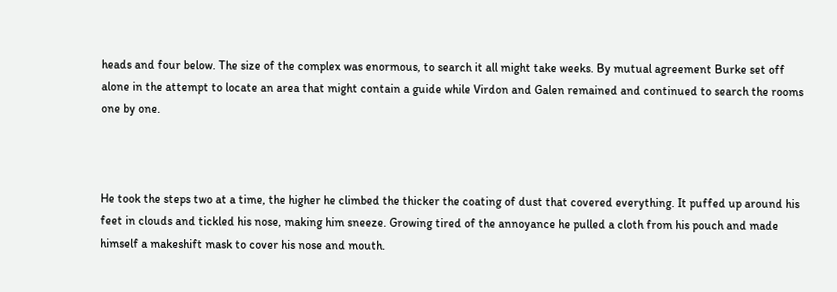heads and four below. The size of the complex was enormous, to search it all might take weeks. By mutual agreement Burke set off alone in the attempt to locate an area that might contain a guide while Virdon and Galen remained and continued to search the rooms one by one.



He took the steps two at a time, the higher he climbed the thicker the coating of dust that covered everything. It puffed up around his feet in clouds and tickled his nose, making him sneeze. Growing tired of the annoyance he pulled a cloth from his pouch and made himself a makeshift mask to cover his nose and mouth.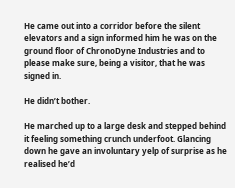He came out into a corridor before the silent elevators and a sign informed him he was on the ground floor of ChronoDyne Industries and to please make sure, being a visitor, that he was signed in.

He didn’t bother.

He marched up to a large desk and stepped behind it feeling something crunch underfoot. Glancing down he gave an involuntary yelp of surprise as he realised he’d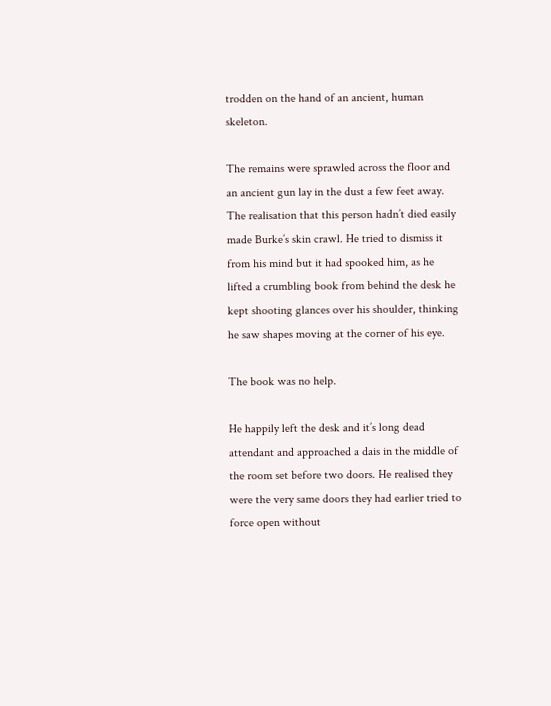trodden on the hand of an ancient, human skeleton.

The remains were sprawled across the floor and an ancient gun lay in the dust a few feet away. The realisation that this person hadn’t died easily made Burke’s skin crawl. He tried to dismiss it from his mind but it had spooked him, as he lifted a crumbling book from behind the desk he kept shooting glances over his shoulder, thinking he saw shapes moving at the corner of his eye.

The book was no help.

He happily left the desk and it’s long dead attendant and approached a dais in the middle of the room set before two doors. He realised they were the very same doors they had earlier tried to force open without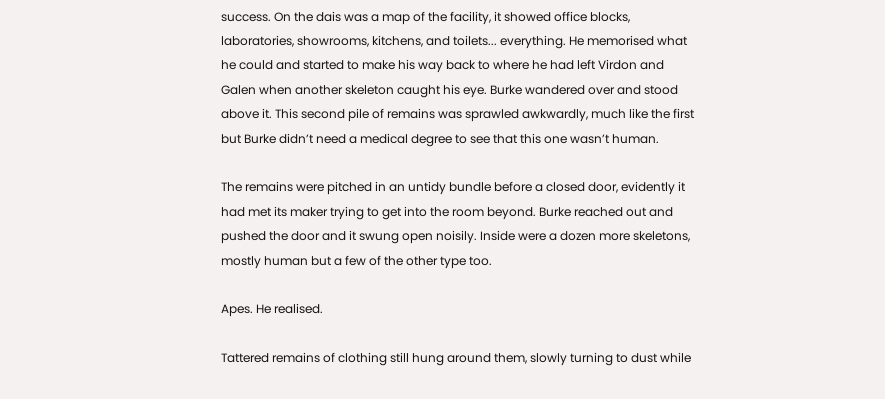success. On the dais was a map of the facility, it showed office blocks, laboratories, showrooms, kitchens, and toilets... everything. He memorised what he could and started to make his way back to where he had left Virdon and Galen when another skeleton caught his eye. Burke wandered over and stood above it. This second pile of remains was sprawled awkwardly, much like the first but Burke didn’t need a medical degree to see that this one wasn’t human.

The remains were pitched in an untidy bundle before a closed door, evidently it had met its maker trying to get into the room beyond. Burke reached out and pushed the door and it swung open noisily. Inside were a dozen more skeletons, mostly human but a few of the other type too.

Apes. He realised.

Tattered remains of clothing still hung around them, slowly turning to dust while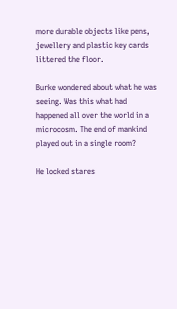more durable objects like pens, jewellery and plastic key cards littered the floor.

Burke wondered about what he was seeing. Was this what had happened all over the world in a microcosm. The end of mankind played out in a single room?

He locked stares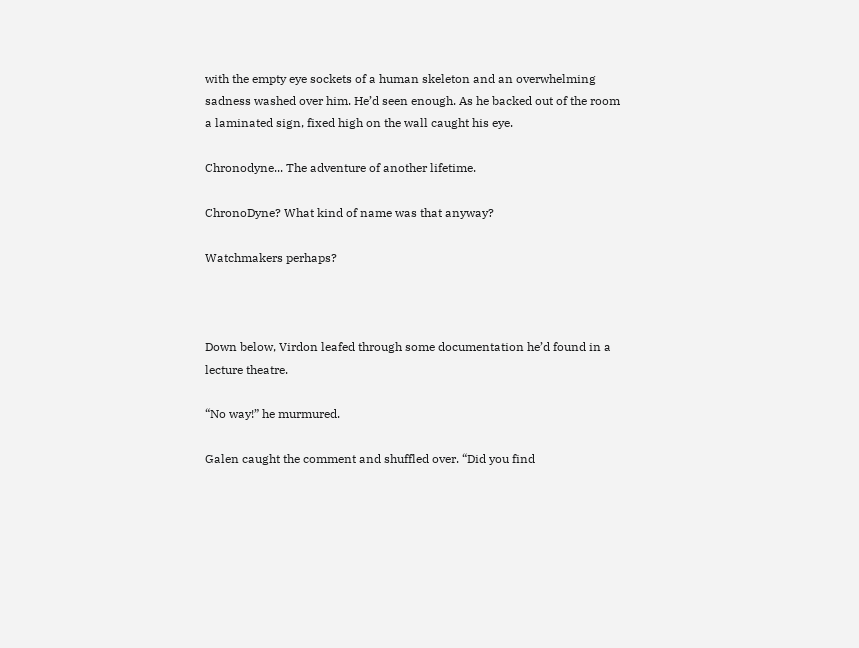with the empty eye sockets of a human skeleton and an overwhelming sadness washed over him. He’d seen enough. As he backed out of the room a laminated sign, fixed high on the wall caught his eye.

Chronodyne... The adventure of another lifetime.

ChronoDyne? What kind of name was that anyway?

Watchmakers perhaps?



Down below, Virdon leafed through some documentation he’d found in a lecture theatre.

“No way!” he murmured.

Galen caught the comment and shuffled over. “Did you find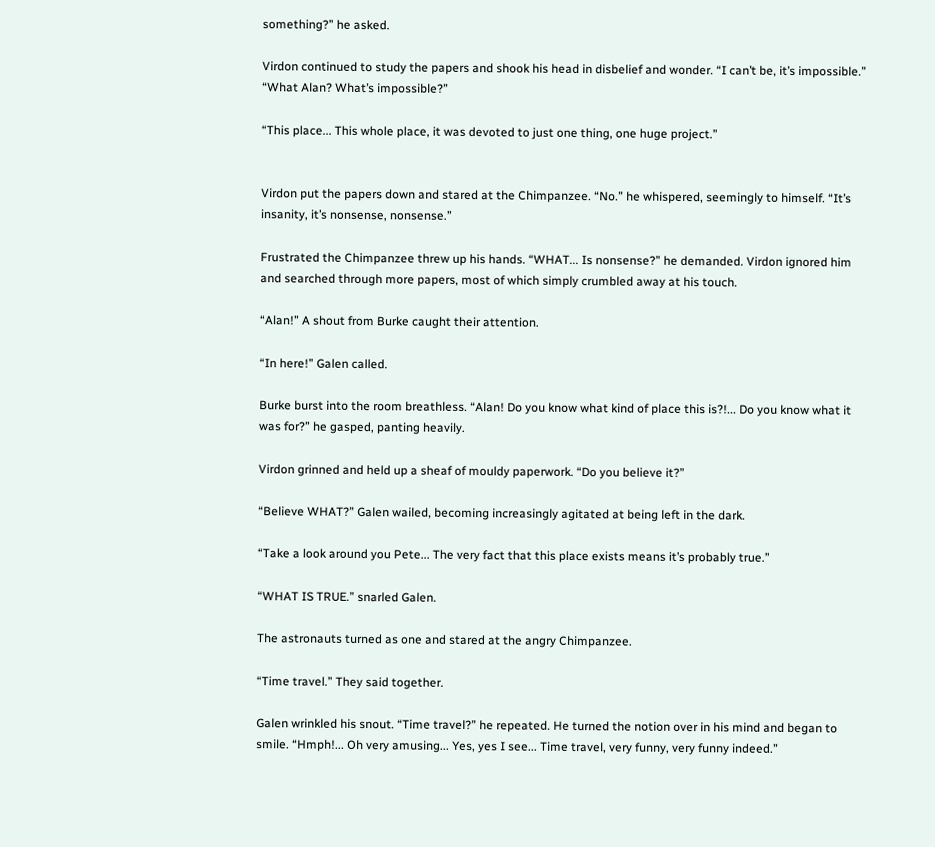something?” he asked.

Virdon continued to study the papers and shook his head in disbelief and wonder. “I can’t be, it’s impossible.” “What Alan? What’s impossible?”

“This place... This whole place, it was devoted to just one thing, one huge project.”


Virdon put the papers down and stared at the Chimpanzee. “No.” he whispered, seemingly to himself. “It’s insanity, it’s nonsense, nonsense.”

Frustrated the Chimpanzee threw up his hands. “WHAT... Is nonsense?” he demanded. Virdon ignored him and searched through more papers, most of which simply crumbled away at his touch.

“Alan!” A shout from Burke caught their attention.

“In here!” Galen called.

Burke burst into the room breathless. “Alan! Do you know what kind of place this is?!... Do you know what it was for?” he gasped, panting heavily.

Virdon grinned and held up a sheaf of mouldy paperwork. “Do you believe it?”

“Believe WHAT?” Galen wailed, becoming increasingly agitated at being left in the dark.

“Take a look around you Pete... The very fact that this place exists means it’s probably true.”

“WHAT IS TRUE.” snarled Galen.

The astronauts turned as one and stared at the angry Chimpanzee.

“Time travel.” They said together.

Galen wrinkled his snout. “Time travel?” he repeated. He turned the notion over in his mind and began to smile. “Hmph!... Oh very amusing... Yes, yes I see... Time travel, very funny, very funny indeed.”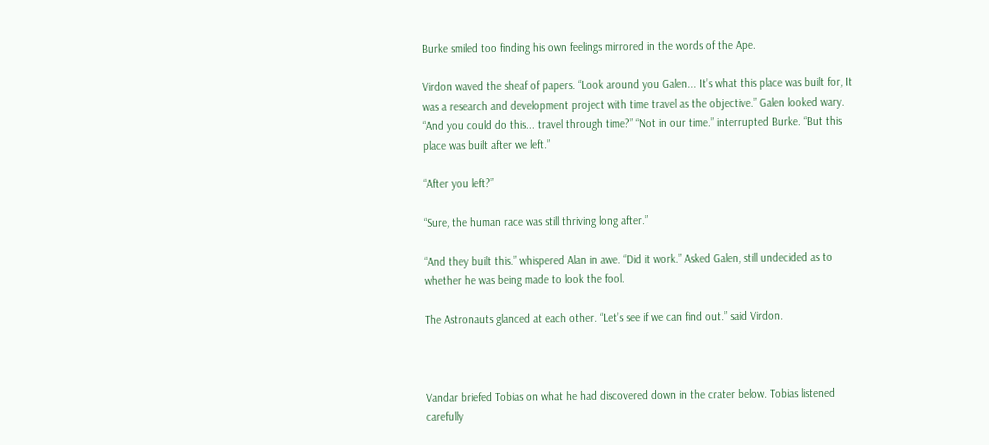Burke smiled too finding his own feelings mirrored in the words of the Ape.

Virdon waved the sheaf of papers. “Look around you Galen... It’s what this place was built for, It was a research and development project with time travel as the objective.” Galen looked wary. “And you could do this... travel through time?” “Not in our time.” interrupted Burke. “But this place was built after we left.”

“After you left?”

“Sure, the human race was still thriving long after.”

“And they built this.” whispered Alan in awe. “Did it work.” Asked Galen, still undecided as to whether he was being made to look the fool.

The Astronauts glanced at each other. “Let’s see if we can find out.” said Virdon.



Vandar briefed Tobias on what he had discovered down in the crater below. Tobias listened carefully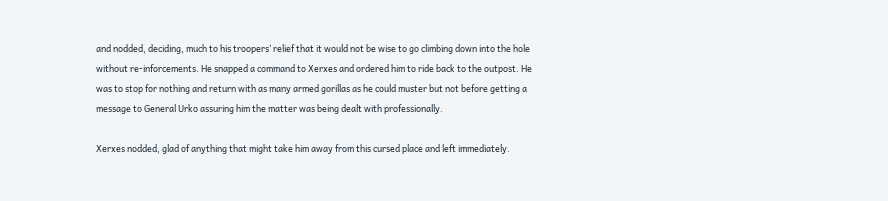and nodded, deciding, much to his troopers’ relief that it would not be wise to go climbing down into the hole without re-inforcements. He snapped a command to Xerxes and ordered him to ride back to the outpost. He was to stop for nothing and return with as many armed gorillas as he could muster but not before getting a message to General Urko assuring him the matter was being dealt with professionally.

Xerxes nodded, glad of anything that might take him away from this cursed place and left immediately.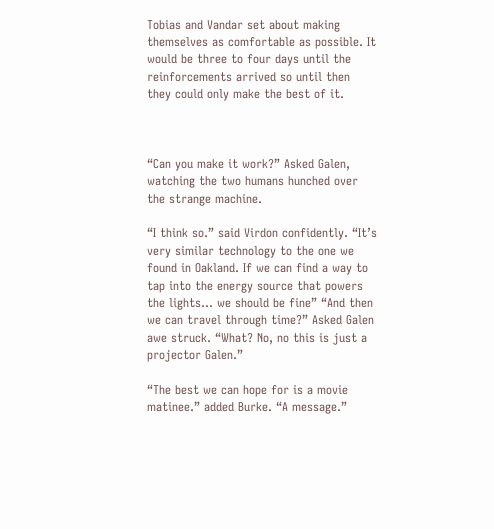Tobias and Vandar set about making themselves as comfortable as possible. It would be three to four days until the reinforcements arrived so until then they could only make the best of it.



“Can you make it work?” Asked Galen, watching the two humans hunched over the strange machine.

“I think so.” said Virdon confidently. “It’s very similar technology to the one we found in Oakland. If we can find a way to tap into the energy source that powers the lights... we should be fine” “And then we can travel through time?” Asked Galen awe struck. “What? No, no this is just a projector Galen.”

“The best we can hope for is a movie matinee.” added Burke. “A message.”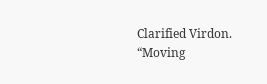Clarified Virdon. “Moving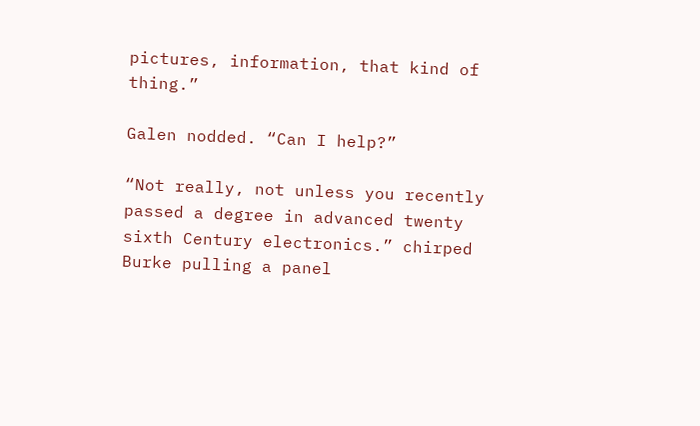pictures, information, that kind of thing.”

Galen nodded. “Can I help?”

“Not really, not unless you recently passed a degree in advanced twenty sixth Century electronics.” chirped Burke pulling a panel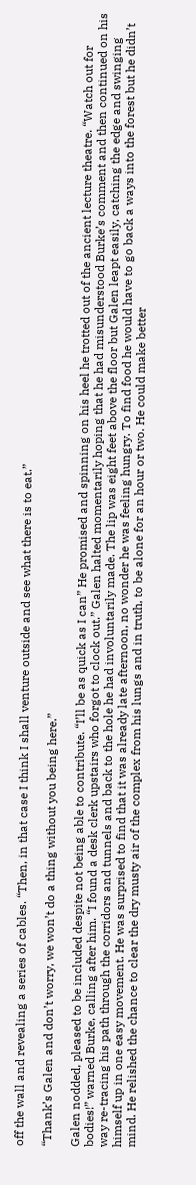off the wall and revealing a series of cables. “Then, in that case I think I shall venture outside and see what there is to eat.”

“Thank’s Galen and don’t worry, we won’t do a thing without you being here.”

Galen nodded, pleased to be included despite not being able to contribute. “I’ll be as quick as I can” He promised and spinning on his heel he trotted out of the ancient lecture theatre. “Watch out for bodies!” warned Burke, calling after him. “I found a desk clerk upstairs who forgot to clock out.” Galen halted momentarily hoping that he had misunderstood Burke’s comment and then continued on his way re-tracing his path through the corridors and tunnels and back to the hole he had involuntarily made. The lip was eight feet above the floor but Galen leapt easily, catching the edge and swinging himself up in one easy movement. He was surprised to find that it was already late afternoon, no wonder he was feeling hungry. To find food he would have to go back a ways into the forest but he didn’t mind. He relished the chance to clear the dry musty air of the complex from his lungs and in truth, to be alone for an hour or two. He could make better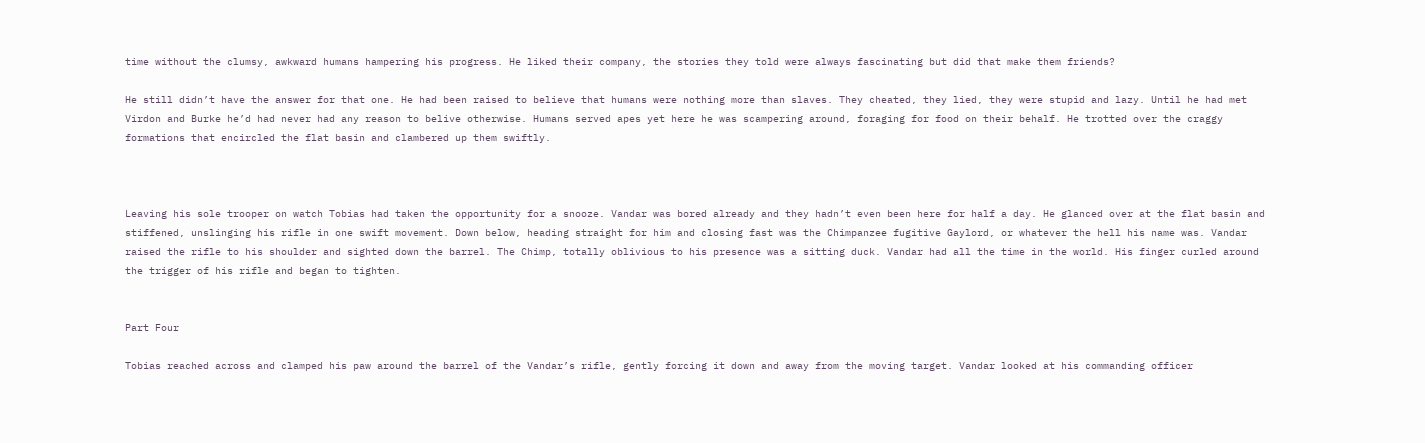time without the clumsy, awkward humans hampering his progress. He liked their company, the stories they told were always fascinating but did that make them friends?

He still didn’t have the answer for that one. He had been raised to believe that humans were nothing more than slaves. They cheated, they lied, they were stupid and lazy. Until he had met Virdon and Burke he’d had never had any reason to belive otherwise. Humans served apes yet here he was scampering around, foraging for food on their behalf. He trotted over the craggy formations that encircled the flat basin and clambered up them swiftly.



Leaving his sole trooper on watch Tobias had taken the opportunity for a snooze. Vandar was bored already and they hadn’t even been here for half a day. He glanced over at the flat basin and stiffened, unslinging his rifle in one swift movement. Down below, heading straight for him and closing fast was the Chimpanzee fugitive Gaylord, or whatever the hell his name was. Vandar raised the rifle to his shoulder and sighted down the barrel. The Chimp, totally oblivious to his presence was a sitting duck. Vandar had all the time in the world. His finger curled around the trigger of his rifle and began to tighten.


Part Four

Tobias reached across and clamped his paw around the barrel of the Vandar’s rifle, gently forcing it down and away from the moving target. Vandar looked at his commanding officer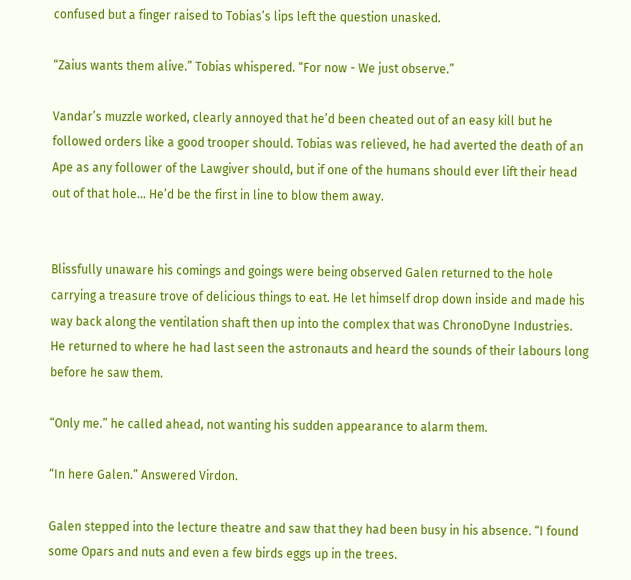confused but a finger raised to Tobias’s lips left the question unasked.

“Zaius wants them alive.” Tobias whispered. “For now - We just observe.”

Vandar’s muzzle worked, clearly annoyed that he’d been cheated out of an easy kill but he followed orders like a good trooper should. Tobias was relieved, he had averted the death of an Ape as any follower of the Lawgiver should, but if one of the humans should ever lift their head out of that hole... He’d be the first in line to blow them away.


Blissfully unaware his comings and goings were being observed Galen returned to the hole carrying a treasure trove of delicious things to eat. He let himself drop down inside and made his way back along the ventilation shaft then up into the complex that was ChronoDyne Industries. He returned to where he had last seen the astronauts and heard the sounds of their labours long before he saw them.

“Only me.” he called ahead, not wanting his sudden appearance to alarm them.

“In here Galen.” Answered Virdon.

Galen stepped into the lecture theatre and saw that they had been busy in his absence. “I found some Opars and nuts and even a few birds eggs up in the trees.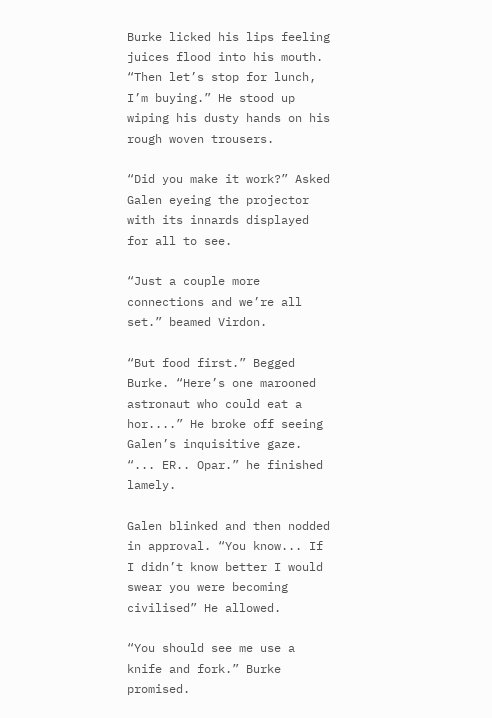Burke licked his lips feeling juices flood into his mouth. “Then let’s stop for lunch, I’m buying.” He stood up wiping his dusty hands on his rough woven trousers.

“Did you make it work?” Asked Galen eyeing the projector with its innards displayed for all to see.

“Just a couple more connections and we’re all set.” beamed Virdon.

“But food first.” Begged Burke. “Here’s one marooned astronaut who could eat a hor....” He broke off seeing Galen’s inquisitive gaze. “... ER.. Opar.” he finished lamely.

Galen blinked and then nodded in approval. “You know... If I didn’t know better I would swear you were becoming civilised” He allowed.

“You should see me use a knife and fork.” Burke promised.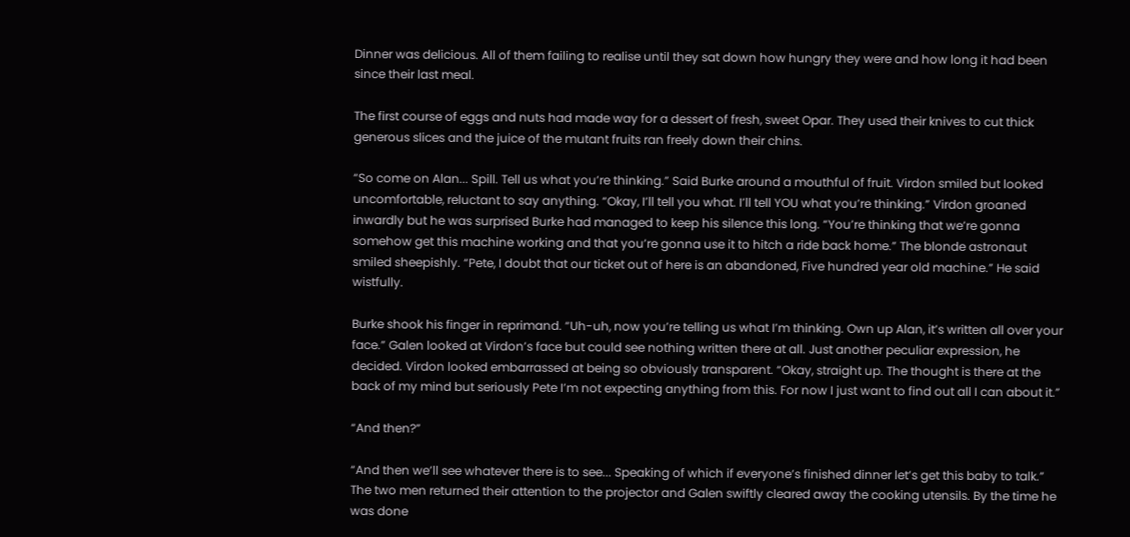Dinner was delicious. All of them failing to realise until they sat down how hungry they were and how long it had been since their last meal.

The first course of eggs and nuts had made way for a dessert of fresh, sweet Opar. They used their knives to cut thick generous slices and the juice of the mutant fruits ran freely down their chins.

“So come on Alan... Spill. Tell us what you’re thinking.” Said Burke around a mouthful of fruit. Virdon smiled but looked uncomfortable, reluctant to say anything. “Okay, I’ll tell you what. I’ll tell YOU what you’re thinking.” Virdon groaned inwardly but he was surprised Burke had managed to keep his silence this long. “You’re thinking that we’re gonna somehow get this machine working and that you’re gonna use it to hitch a ride back home.” The blonde astronaut smiled sheepishly. “Pete, I doubt that our ticket out of here is an abandoned, Five hundred year old machine.” He said wistfully.

Burke shook his finger in reprimand. “Uh-uh, now you’re telling us what I’m thinking. Own up Alan, it’s written all over your face.” Galen looked at Virdon’s face but could see nothing written there at all. Just another peculiar expression, he decided. Virdon looked embarrassed at being so obviously transparent. “Okay, straight up. The thought is there at the back of my mind but seriously Pete I’m not expecting anything from this. For now I just want to find out all I can about it.”

“And then?”

“And then we’ll see whatever there is to see... Speaking of which if everyone’s finished dinner let’s get this baby to talk.” The two men returned their attention to the projector and Galen swiftly cleared away the cooking utensils. By the time he was done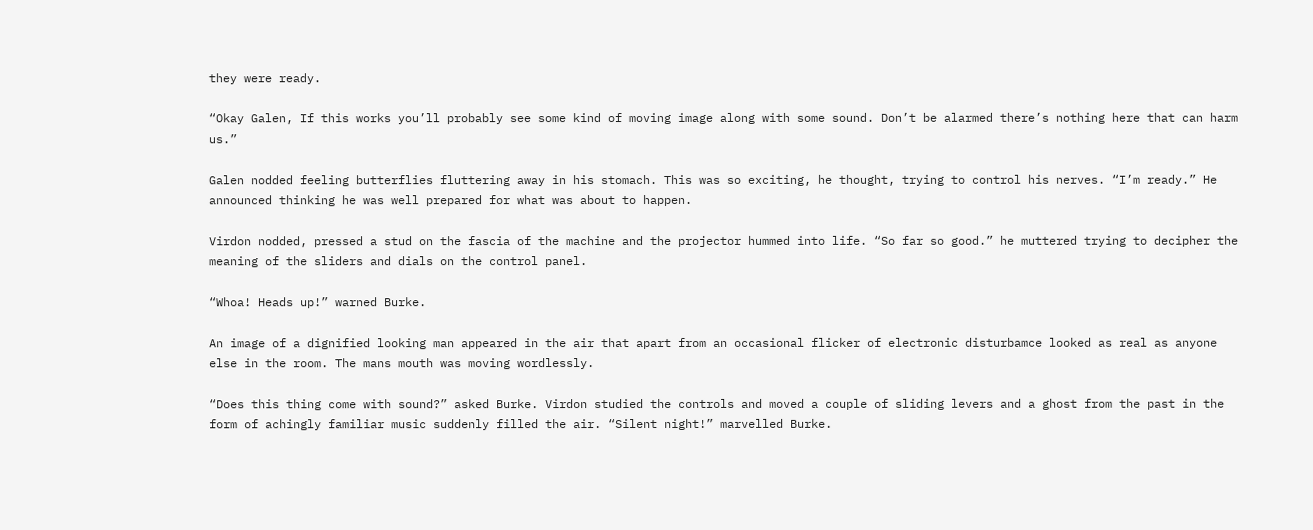they were ready.

“Okay Galen, If this works you’ll probably see some kind of moving image along with some sound. Don’t be alarmed there’s nothing here that can harm us.”

Galen nodded feeling butterflies fluttering away in his stomach. This was so exciting, he thought, trying to control his nerves. “I’m ready.” He announced thinking he was well prepared for what was about to happen.

Virdon nodded, pressed a stud on the fascia of the machine and the projector hummed into life. “So far so good.” he muttered trying to decipher the meaning of the sliders and dials on the control panel.

“Whoa! Heads up!” warned Burke.

An image of a dignified looking man appeared in the air that apart from an occasional flicker of electronic disturbamce looked as real as anyone else in the room. The mans mouth was moving wordlessly.

“Does this thing come with sound?” asked Burke. Virdon studied the controls and moved a couple of sliding levers and a ghost from the past in the form of achingly familiar music suddenly filled the air. “Silent night!” marvelled Burke.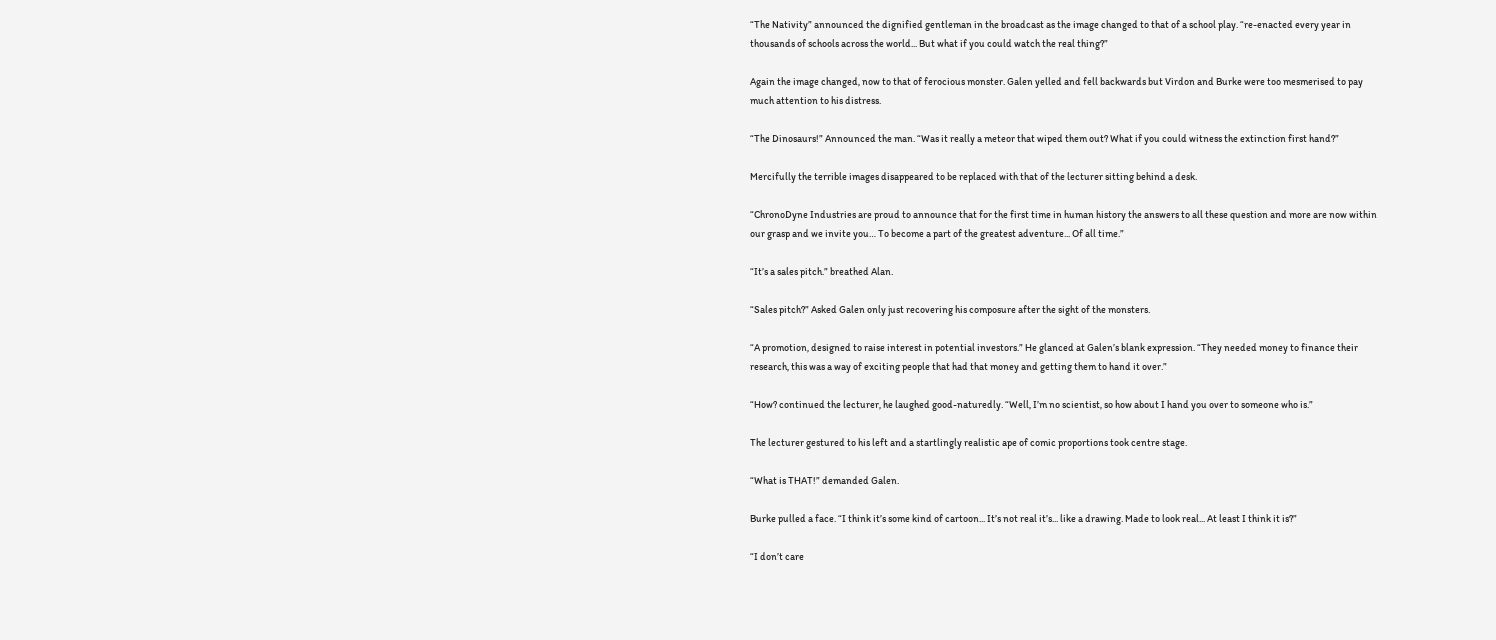“The Nativity” announced the dignified gentleman in the broadcast as the image changed to that of a school play. “re-enacted every year in thousands of schools across the world... But what if you could watch the real thing?”

Again the image changed, now to that of ferocious monster. Galen yelled and fell backwards but Virdon and Burke were too mesmerised to pay much attention to his distress.

“The Dinosaurs!” Announced the man. “Was it really a meteor that wiped them out? What if you could witness the extinction first hand?”

Mercifully the terrible images disappeared to be replaced with that of the lecturer sitting behind a desk.

“ChronoDyne Industries are proud to announce that for the first time in human history the answers to all these question and more are now within our grasp and we invite you… To become a part of the greatest adventure... Of all time.”

“It’s a sales pitch.” breathed Alan.

“Sales pitch?” Asked Galen only just recovering his composure after the sight of the monsters.

“A promotion, designed to raise interest in potential investors.” He glanced at Galen’s blank expression. “They needed money to finance their research, this was a way of exciting people that had that money and getting them to hand it over.”

“How? continued the lecturer, he laughed good-naturedly. “Well, I’m no scientist, so how about I hand you over to someone who is.”

The lecturer gestured to his left and a startlingly realistic ape of comic proportions took centre stage.

“What is THAT!” demanded Galen.

Burke pulled a face. “I think it’s some kind of cartoon... It’s not real it’s... like a drawing. Made to look real... At least I think it is?”

“I don’t care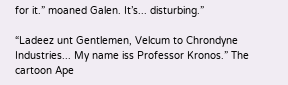for it.” moaned Galen. It’s... disturbing.”

“Ladeez unt Gentlemen, Velcum to Chrondyne Industries... My name iss Professor Kronos.” The cartoon Ape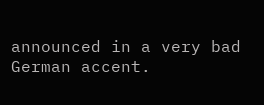announced in a very bad German accent.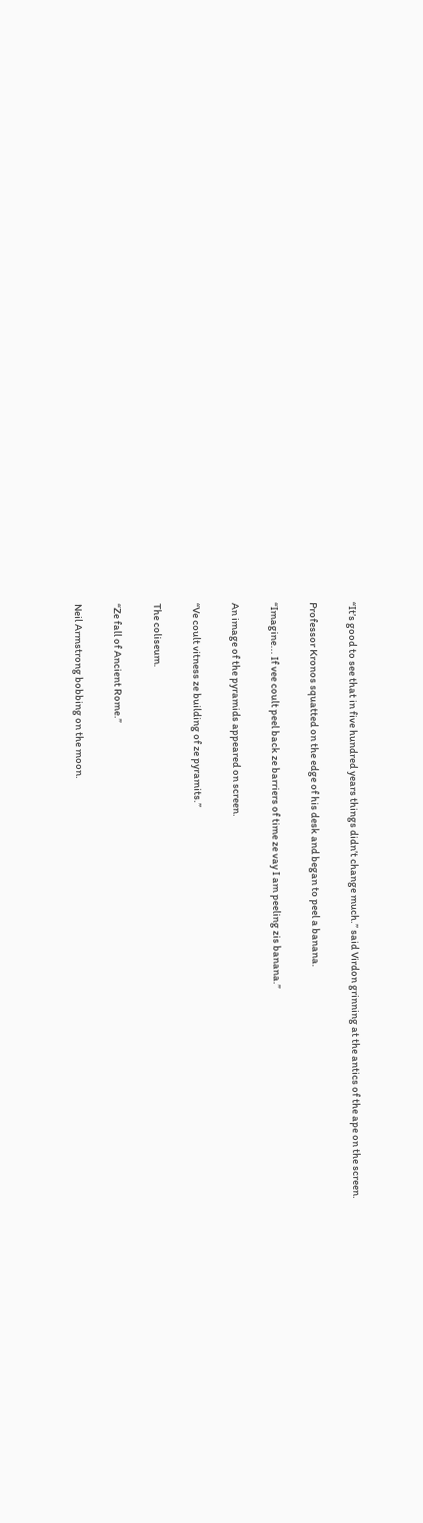“It’s good to see that in five hundred years things didn’t change much.” said Virdon grinning at the antics of the ape on the screen.

Professor Kronos squatted on the edge of his desk and began to peel a banana.

“Imagine... If vee coult peel back ze barriers of time ze vay I am peeling zis banana.”

An image of the pyramids appeared on screen.

“Ve coult vitness ze building of ze pyramits.”

The coliseum.

“Ze fall of Ancient Rome.”

Neil Armstrong bobbing on the moon.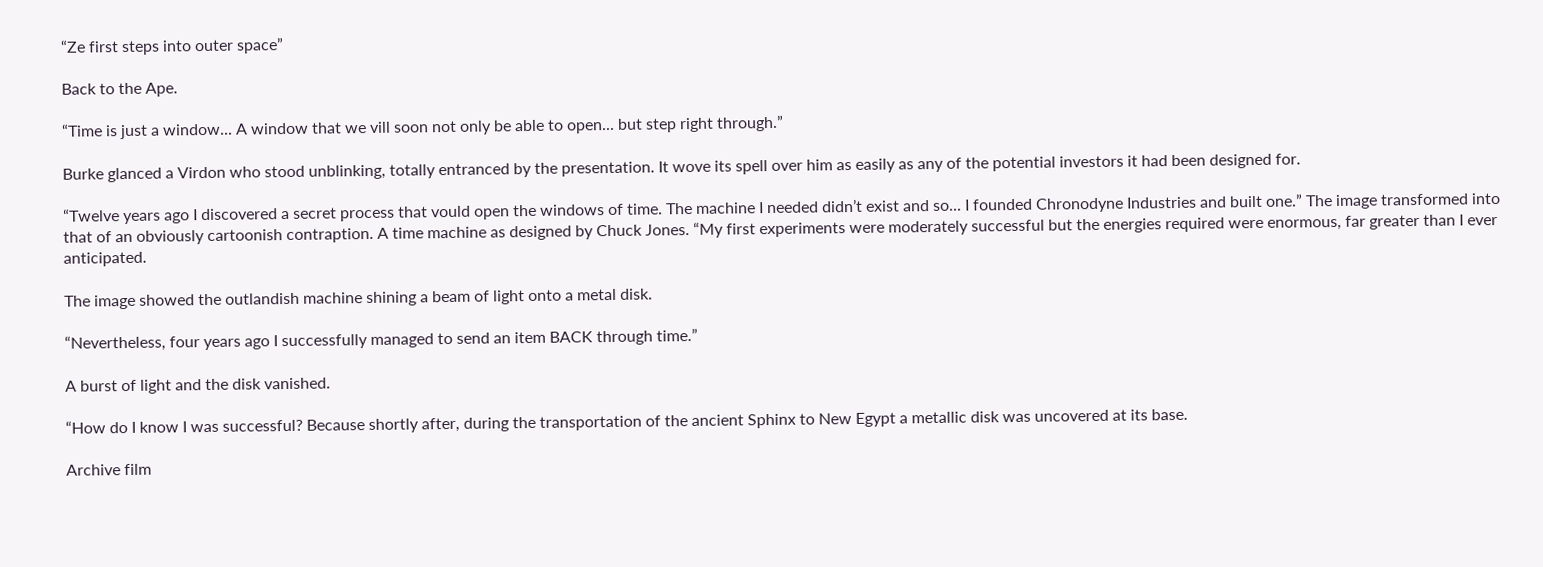“Ze first steps into outer space”

Back to the Ape.

“Time is just a window... A window that we vill soon not only be able to open... but step right through.”

Burke glanced a Virdon who stood unblinking, totally entranced by the presentation. It wove its spell over him as easily as any of the potential investors it had been designed for.

“Twelve years ago I discovered a secret process that vould open the windows of time. The machine I needed didn’t exist and so... I founded Chronodyne Industries and built one.” The image transformed into that of an obviously cartoonish contraption. A time machine as designed by Chuck Jones. “My first experiments were moderately successful but the energies required were enormous, far greater than I ever anticipated.

The image showed the outlandish machine shining a beam of light onto a metal disk.

“Nevertheless, four years ago I successfully managed to send an item BACK through time.”

A burst of light and the disk vanished.

“How do I know I was successful? Because shortly after, during the transportation of the ancient Sphinx to New Egypt a metallic disk was uncovered at its base.

Archive film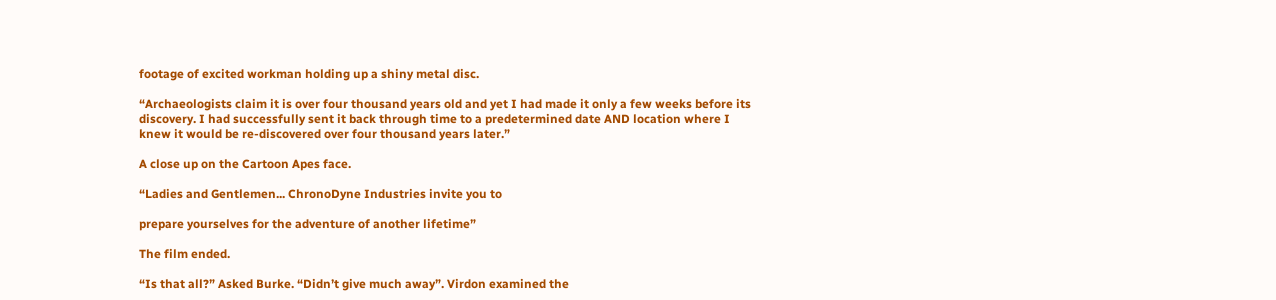footage of excited workman holding up a shiny metal disc.

“Archaeologists claim it is over four thousand years old and yet I had made it only a few weeks before its discovery. I had successfully sent it back through time to a predetermined date AND location where I knew it would be re-discovered over four thousand years later.”

A close up on the Cartoon Apes face.

“Ladies and Gentlemen... ChronoDyne Industries invite you to

prepare yourselves for the adventure of another lifetime”

The film ended.

“Is that all?” Asked Burke. “Didn’t give much away”. Virdon examined the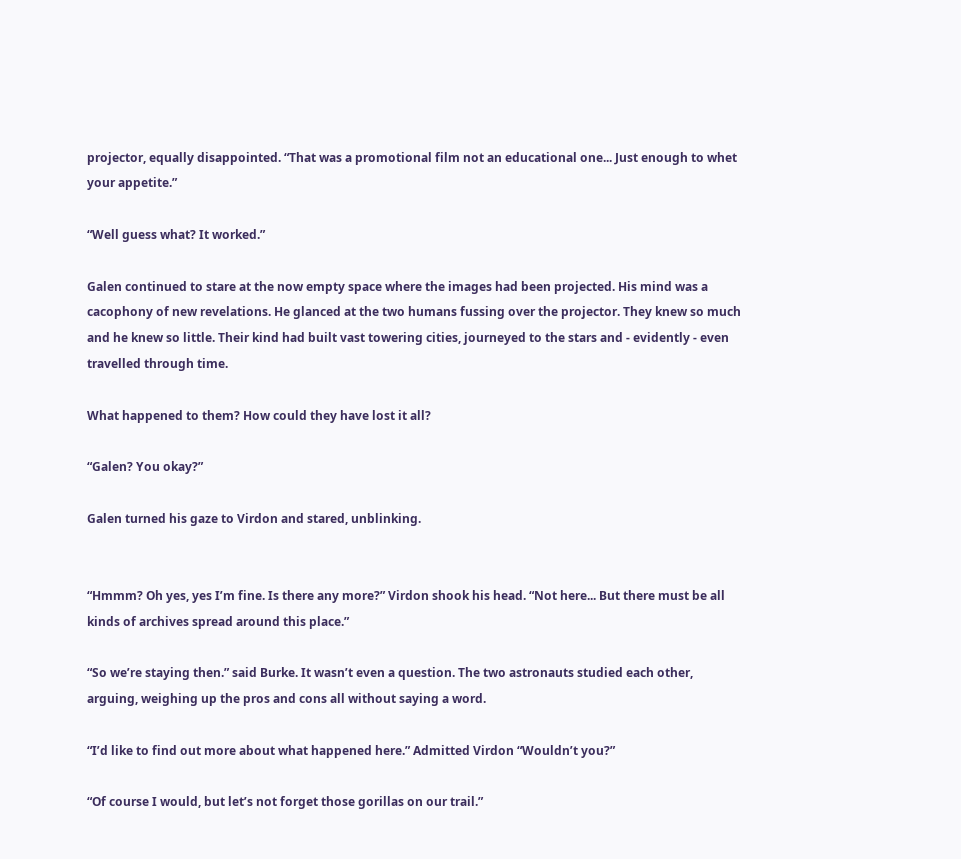projector, equally disappointed. “That was a promotional film not an educational one... Just enough to whet your appetite.”

“Well guess what? It worked.”

Galen continued to stare at the now empty space where the images had been projected. His mind was a cacophony of new revelations. He glanced at the two humans fussing over the projector. They knew so much and he knew so little. Their kind had built vast towering cities, journeyed to the stars and - evidently - even travelled through time.

What happened to them? How could they have lost it all?

“Galen? You okay?”

Galen turned his gaze to Virdon and stared, unblinking.


“Hmmm? Oh yes, yes I’m fine. Is there any more?” Virdon shook his head. “Not here... But there must be all kinds of archives spread around this place.”

“So we’re staying then.” said Burke. It wasn’t even a question. The two astronauts studied each other, arguing, weighing up the pros and cons all without saying a word.

“I’d like to find out more about what happened here.” Admitted Virdon “Wouldn’t you?”

“Of course I would, but let’s not forget those gorillas on our trail.”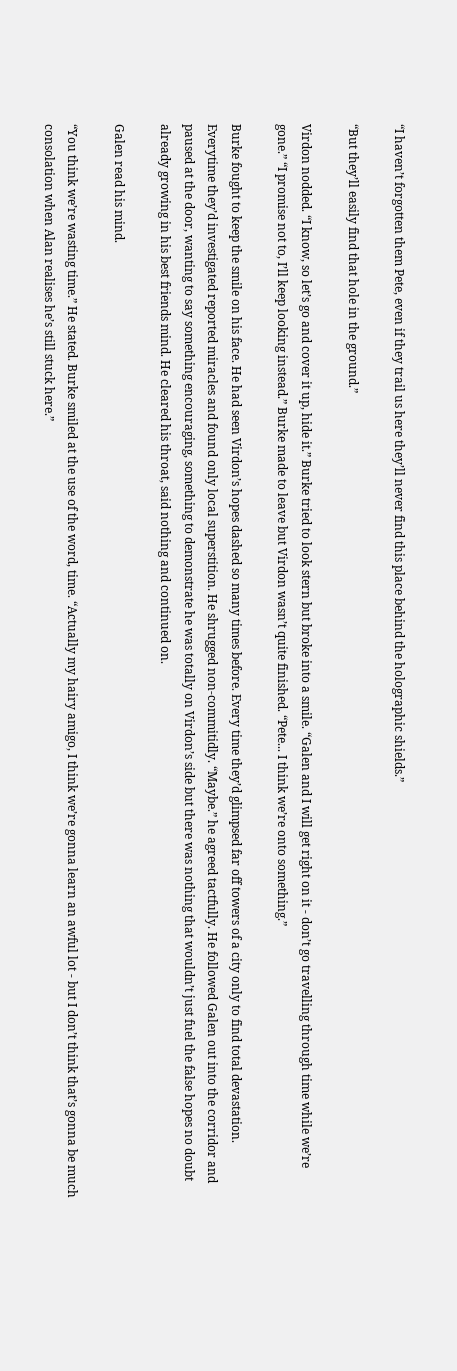“I haven’t forgotten them Pete, even if they trail us here they’ll never find this place behind the holographic shields.”

“But they’ll easily find that hole in the ground.”

Virdon nodded. “I know, so let’s go and cover it up, hide it.” Burke tried to look stern but broke into a smile. “Galen and I will get right on it - don’t go travelling through time while we’re gone.” “I promise not to, I’ll keep looking instead.” Burke made to leave but Virdon wasn’t quite finished. “Pete... I think we’re onto something.”

Burke fought to keep the smile on his face. He had seen Virdon’s hopes dashed so many times before. Every time they’d glimpsed far off towers of a city only to find total devastation. Everytime they’d investigated reported miracles and found only local superstition. He shrugged non-commitidly. “Maybe.” he agreed tactfully. He followed Galen out into the corridor and paused at the door, wanting to say something encouraging, something to demonstrate he was totally on Virdon’s side but there was nothing that wouldn’t just fuel the false hopes no doubt already growing in his best friends mind. He cleared his throat, said nothing and continued on.

Galen read his mind.

“You think we’re wasting time.” He stated. Burke smiled at the use of the word, time. “Actually my hairy amigo, I think we’re gonna learn an awful lot - but I don’t think that’s gonna be much consolation when Alan realises he’s still stuck here.”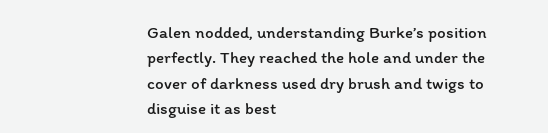Galen nodded, understanding Burke’s position perfectly. They reached the hole and under the cover of darkness used dry brush and twigs to disguise it as best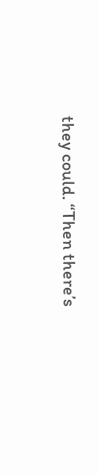they could. “Then there’s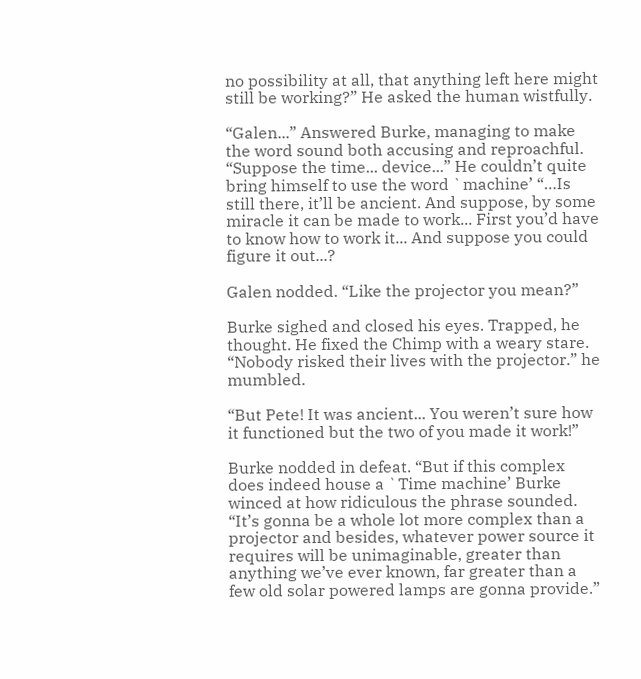no possibility at all, that anything left here might still be working?” He asked the human wistfully.

“Galen...” Answered Burke, managing to make the word sound both accusing and reproachful. “Suppose the time... device...” He couldn’t quite bring himself to use the word `machine’ “…Is still there, it’ll be ancient. And suppose, by some miracle it can be made to work... First you’d have to know how to work it... And suppose you could figure it out...?

Galen nodded. “Like the projector you mean?”

Burke sighed and closed his eyes. Trapped, he thought. He fixed the Chimp with a weary stare. “Nobody risked their lives with the projector.” he mumbled.

“But Pete! It was ancient... You weren’t sure how it functioned but the two of you made it work!”

Burke nodded in defeat. “But if this complex does indeed house a `Time machine’ Burke winced at how ridiculous the phrase sounded. “It’s gonna be a whole lot more complex than a projector and besides, whatever power source it requires will be unimaginable, greater than anything we’ve ever known, far greater than a few old solar powered lamps are gonna provide.”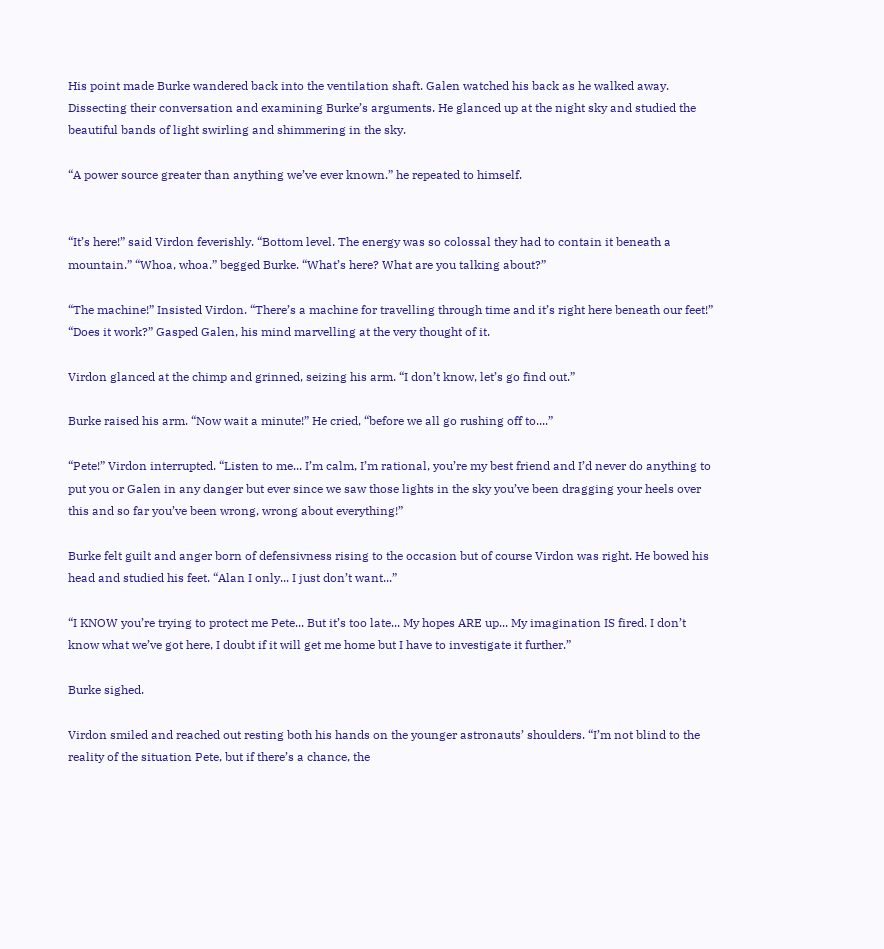His point made Burke wandered back into the ventilation shaft. Galen watched his back as he walked away. Dissecting their conversation and examining Burke’s arguments. He glanced up at the night sky and studied the beautiful bands of light swirling and shimmering in the sky.

“A power source greater than anything we’ve ever known.” he repeated to himself.


“It’s here!” said Virdon feverishly. “Bottom level. The energy was so colossal they had to contain it beneath a mountain.” “Whoa, whoa.” begged Burke. “What’s here? What are you talking about?”

“The machine!” Insisted Virdon. “There’s a machine for travelling through time and it’s right here beneath our feet!” “Does it work?” Gasped Galen, his mind marvelling at the very thought of it.

Virdon glanced at the chimp and grinned, seizing his arm. “I don’t know, let’s go find out.”

Burke raised his arm. “Now wait a minute!” He cried, “before we all go rushing off to....”

“Pete!” Virdon interrupted. “Listen to me... I’m calm, I’m rational, you’re my best friend and I’d never do anything to put you or Galen in any danger but ever since we saw those lights in the sky you’ve been dragging your heels over this and so far you’ve been wrong, wrong about everything!”

Burke felt guilt and anger born of defensivness rising to the occasion but of course Virdon was right. He bowed his head and studied his feet. “Alan I only... I just don’t want...”

“I KNOW you’re trying to protect me Pete... But it’s too late... My hopes ARE up... My imagination IS fired. I don’t know what we’ve got here, I doubt if it will get me home but I have to investigate it further.”

Burke sighed.

Virdon smiled and reached out resting both his hands on the younger astronauts’ shoulders. “I’m not blind to the reality of the situation Pete, but if there’s a chance, the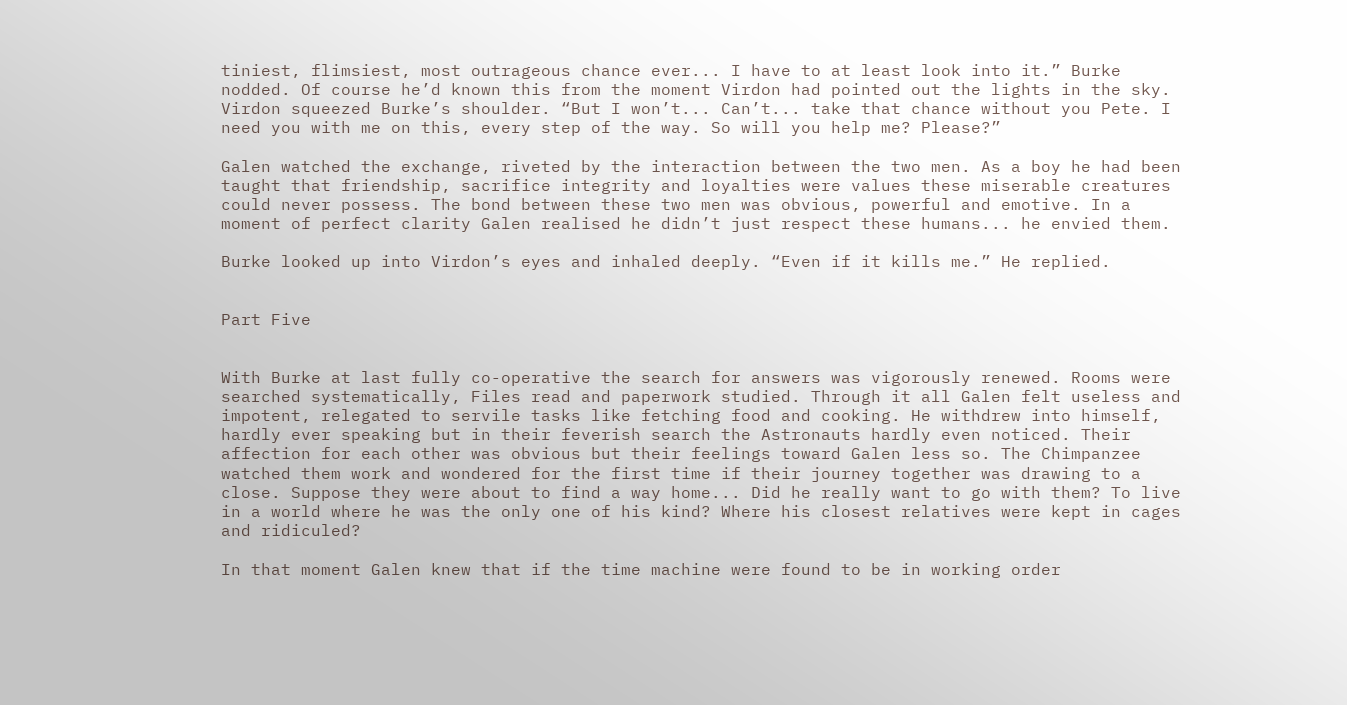tiniest, flimsiest, most outrageous chance ever... I have to at least look into it.” Burke nodded. Of course he’d known this from the moment Virdon had pointed out the lights in the sky. Virdon squeezed Burke’s shoulder. “But I won’t... Can’t... take that chance without you Pete. I need you with me on this, every step of the way. So will you help me? Please?”

Galen watched the exchange, riveted by the interaction between the two men. As a boy he had been taught that friendship, sacrifice integrity and loyalties were values these miserable creatures could never possess. The bond between these two men was obvious, powerful and emotive. In a moment of perfect clarity Galen realised he didn’t just respect these humans... he envied them.

Burke looked up into Virdon’s eyes and inhaled deeply. “Even if it kills me.” He replied.


Part Five


With Burke at last fully co-operative the search for answers was vigorously renewed. Rooms were searched systematically, Files read and paperwork studied. Through it all Galen felt useless and impotent, relegated to servile tasks like fetching food and cooking. He withdrew into himself, hardly ever speaking but in their feverish search the Astronauts hardly even noticed. Their affection for each other was obvious but their feelings toward Galen less so. The Chimpanzee watched them work and wondered for the first time if their journey together was drawing to a close. Suppose they were about to find a way home... Did he really want to go with them? To live in a world where he was the only one of his kind? Where his closest relatives were kept in cages and ridiculed?

In that moment Galen knew that if the time machine were found to be in working order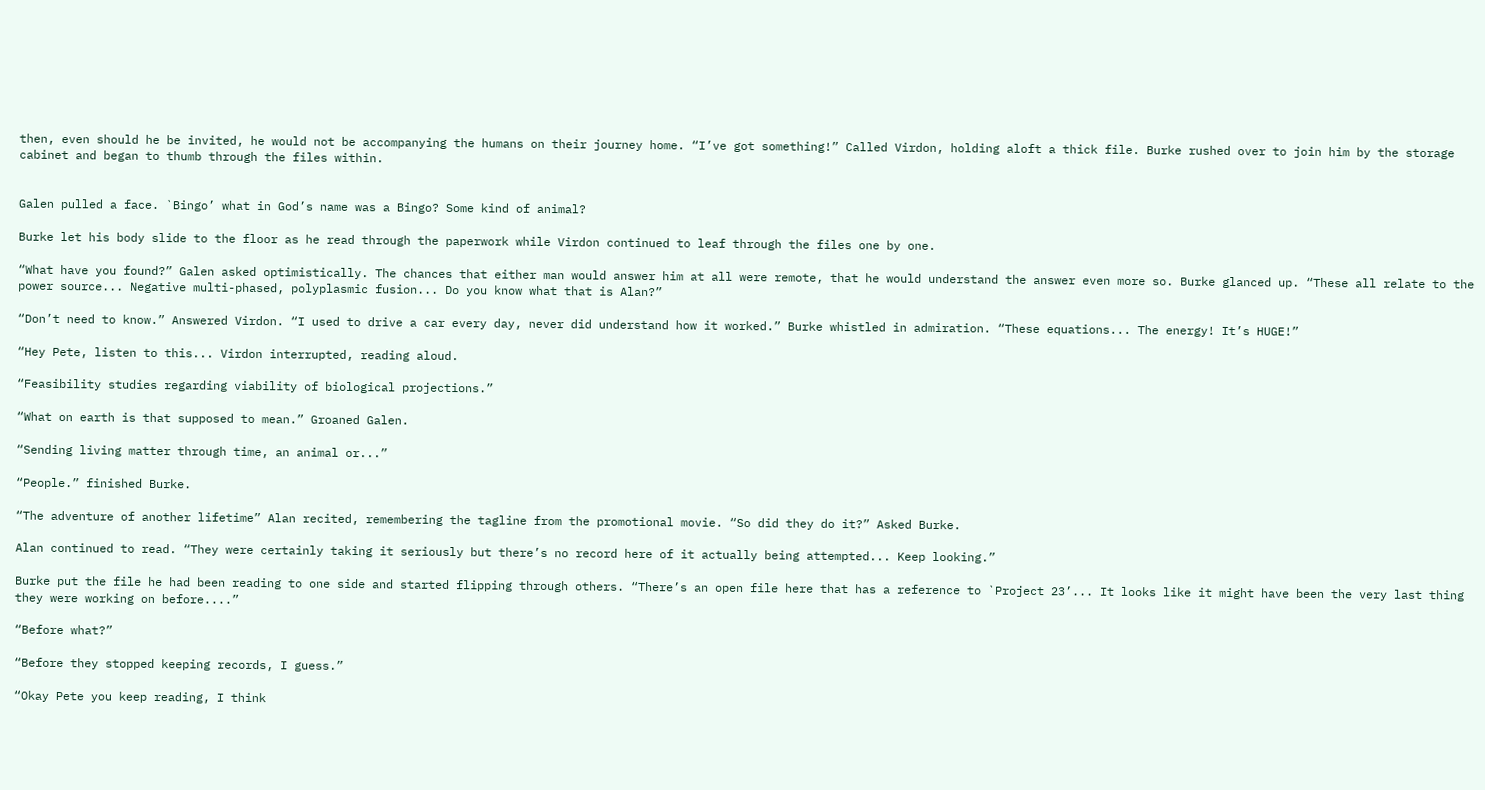then, even should he be invited, he would not be accompanying the humans on their journey home. “I’ve got something!” Called Virdon, holding aloft a thick file. Burke rushed over to join him by the storage cabinet and began to thumb through the files within.


Galen pulled a face. `Bingo’ what in God’s name was a Bingo? Some kind of animal?

Burke let his body slide to the floor as he read through the paperwork while Virdon continued to leaf through the files one by one.

“What have you found?” Galen asked optimistically. The chances that either man would answer him at all were remote, that he would understand the answer even more so. Burke glanced up. “These all relate to the power source... Negative multi-phased, polyplasmic fusion... Do you know what that is Alan?”

“Don’t need to know.” Answered Virdon. “I used to drive a car every day, never did understand how it worked.” Burke whistled in admiration. “These equations... The energy! It’s HUGE!”

“Hey Pete, listen to this... Virdon interrupted, reading aloud.

“Feasibility studies regarding viability of biological projections.”

“What on earth is that supposed to mean.” Groaned Galen.

“Sending living matter through time, an animal or...”

“People.” finished Burke.

“The adventure of another lifetime” Alan recited, remembering the tagline from the promotional movie. “So did they do it?” Asked Burke.

Alan continued to read. “They were certainly taking it seriously but there’s no record here of it actually being attempted... Keep looking.”

Burke put the file he had been reading to one side and started flipping through others. “There’s an open file here that has a reference to `Project 23’... It looks like it might have been the very last thing they were working on before....”

“Before what?”

“Before they stopped keeping records, I guess.”

“Okay Pete you keep reading, I think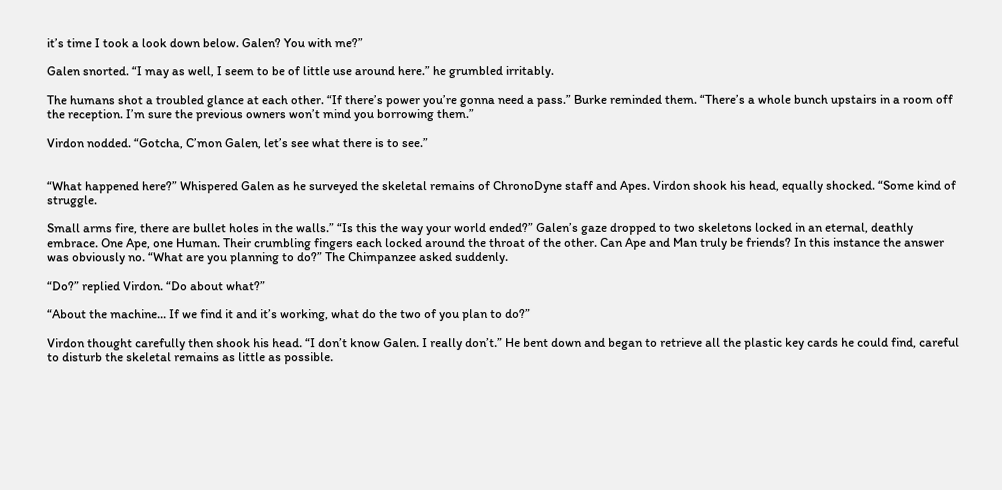it’s time I took a look down below. Galen? You with me?”

Galen snorted. “I may as well, I seem to be of little use around here.” he grumbled irritably.

The humans shot a troubled glance at each other. “If there’s power you’re gonna need a pass.” Burke reminded them. “There’s a whole bunch upstairs in a room off the reception. I’m sure the previous owners won’t mind you borrowing them.”

Virdon nodded. “Gotcha, C’mon Galen, let’s see what there is to see.”


“What happened here?” Whispered Galen as he surveyed the skeletal remains of ChronoDyne staff and Apes. Virdon shook his head, equally shocked. “Some kind of struggle.

Small arms fire, there are bullet holes in the walls.” “Is this the way your world ended?” Galen’s gaze dropped to two skeletons locked in an eternal, deathly embrace. One Ape, one Human. Their crumbling fingers each locked around the throat of the other. Can Ape and Man truly be friends? In this instance the answer was obviously no. “What are you planning to do?” The Chimpanzee asked suddenly.

“Do?” replied Virdon. “Do about what?”

“About the machine... If we find it and it’s working, what do the two of you plan to do?”

Virdon thought carefully then shook his head. “I don’t know Galen. I really don’t.” He bent down and began to retrieve all the plastic key cards he could find, careful to disturb the skeletal remains as little as possible.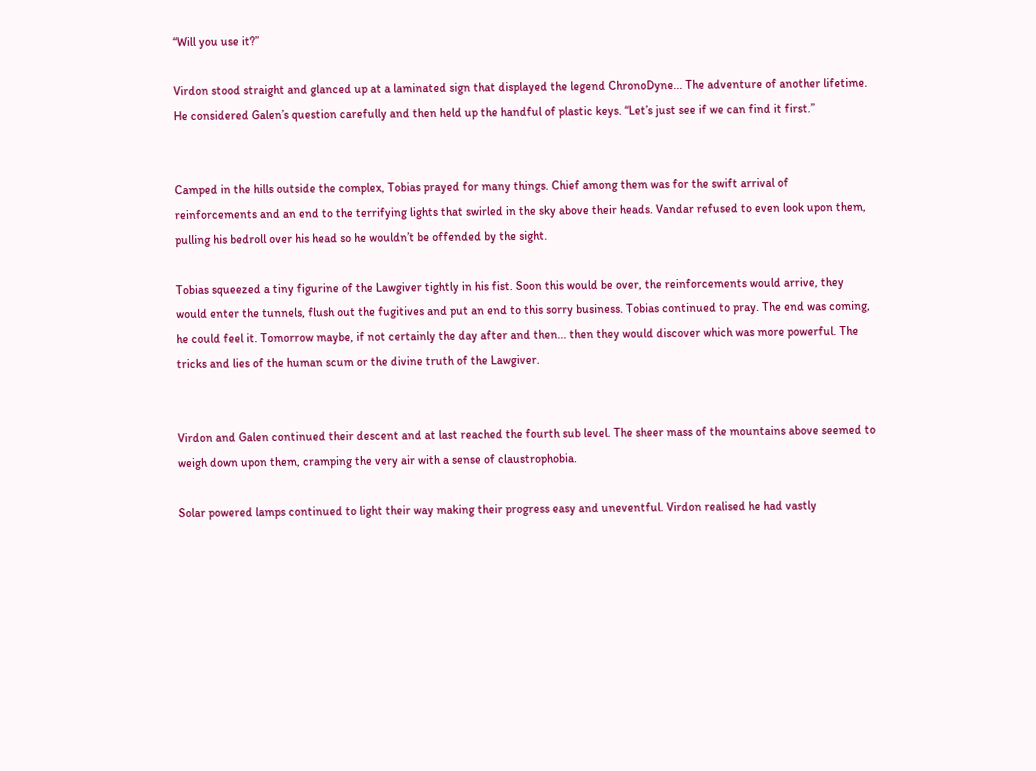“Will you use it?”

Virdon stood straight and glanced up at a laminated sign that displayed the legend ChronoDyne... The adventure of another lifetime. He considered Galen’s question carefully and then held up the handful of plastic keys. “Let’s just see if we can find it first.”


Camped in the hills outside the complex, Tobias prayed for many things. Chief among them was for the swift arrival of reinforcements and an end to the terrifying lights that swirled in the sky above their heads. Vandar refused to even look upon them, pulling his bedroll over his head so he wouldn’t be offended by the sight.

Tobias squeezed a tiny figurine of the Lawgiver tightly in his fist. Soon this would be over, the reinforcements would arrive, they would enter the tunnels, flush out the fugitives and put an end to this sorry business. Tobias continued to pray. The end was coming, he could feel it. Tomorrow maybe, if not certainly the day after and then... then they would discover which was more powerful. The tricks and lies of the human scum or the divine truth of the Lawgiver.


Virdon and Galen continued their descent and at last reached the fourth sub level. The sheer mass of the mountains above seemed to weigh down upon them, cramping the very air with a sense of claustrophobia.

Solar powered lamps continued to light their way making their progress easy and uneventful. Virdon realised he had vastly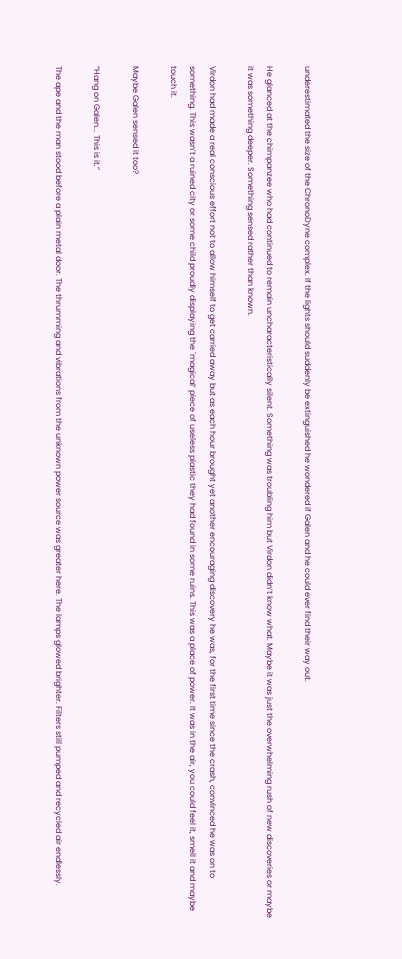underestimated the size of the ChronoDyne complex. If the lights should suddenly be extinguished he wondered if Galen and he could ever find their way out.

He glanced at the chimpanzee who had continued to remain uncharacteristically silent. Something was troubling him but Virdon didn’t know what. Maybe it was just the overwhelming rush of new discoveries or maybe it was something deeper. Something sensed rather than known.

Virdon had made a real conscious effort not to allow himself to get carried away but as each hour brought yet another encouraging discovery he was, for the first time since the crash, convinced he was on to something. This wasn’t a ruined city or some child proudly displaying the `magical’ piece of useless plastic they had found in some ruins. This was a place of power. It was in the air, you could feel it, smell it and maybe touch it.

Maybe Galen sensed it too?

“Hang on Galen... This is it.”

The ape and the man stood before a plain metal door. The thrumming and vibrations from the unknown power source was greater here. The lamps glowed brighter. Filters still pumped and recycled air endlessly.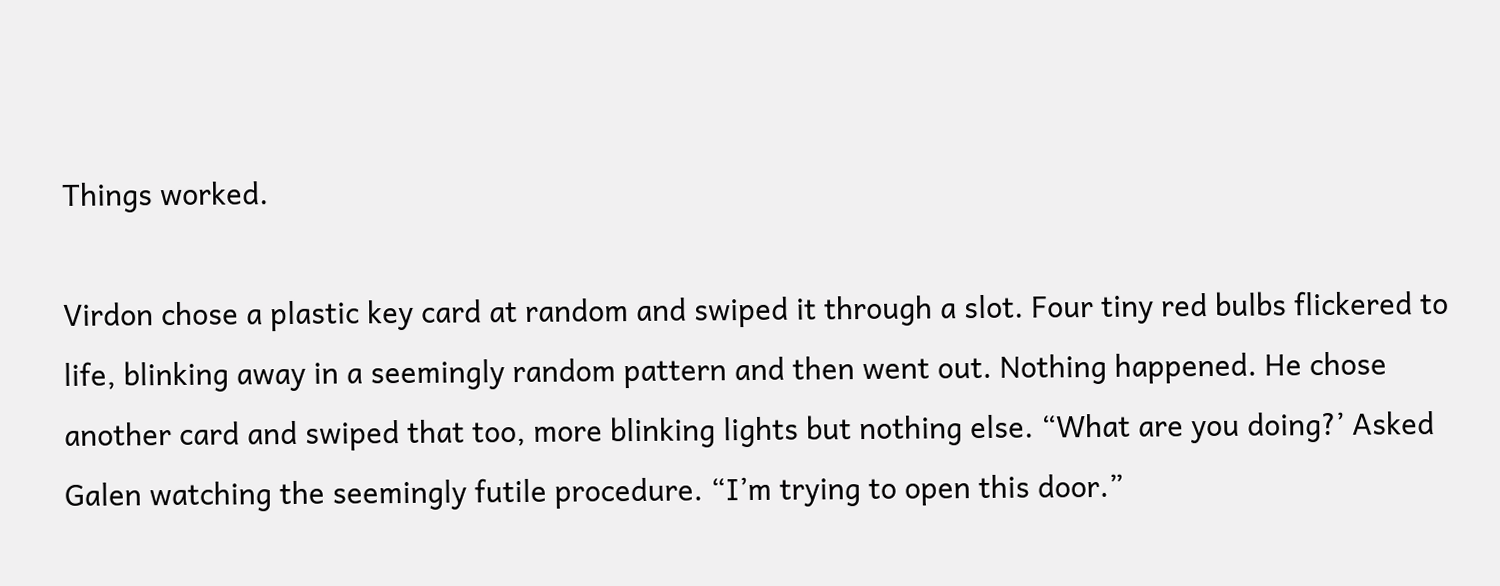Things worked.

Virdon chose a plastic key card at random and swiped it through a slot. Four tiny red bulbs flickered to life, blinking away in a seemingly random pattern and then went out. Nothing happened. He chose another card and swiped that too, more blinking lights but nothing else. “What are you doing?’ Asked Galen watching the seemingly futile procedure. “I’m trying to open this door.”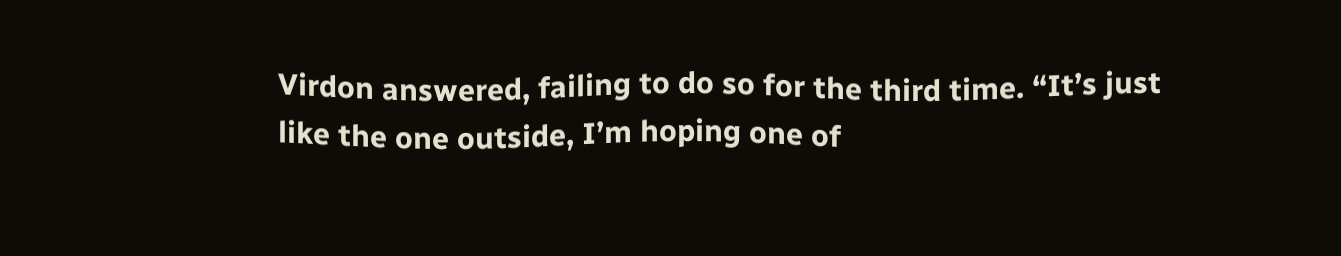Virdon answered, failing to do so for the third time. “It’s just like the one outside, I’m hoping one of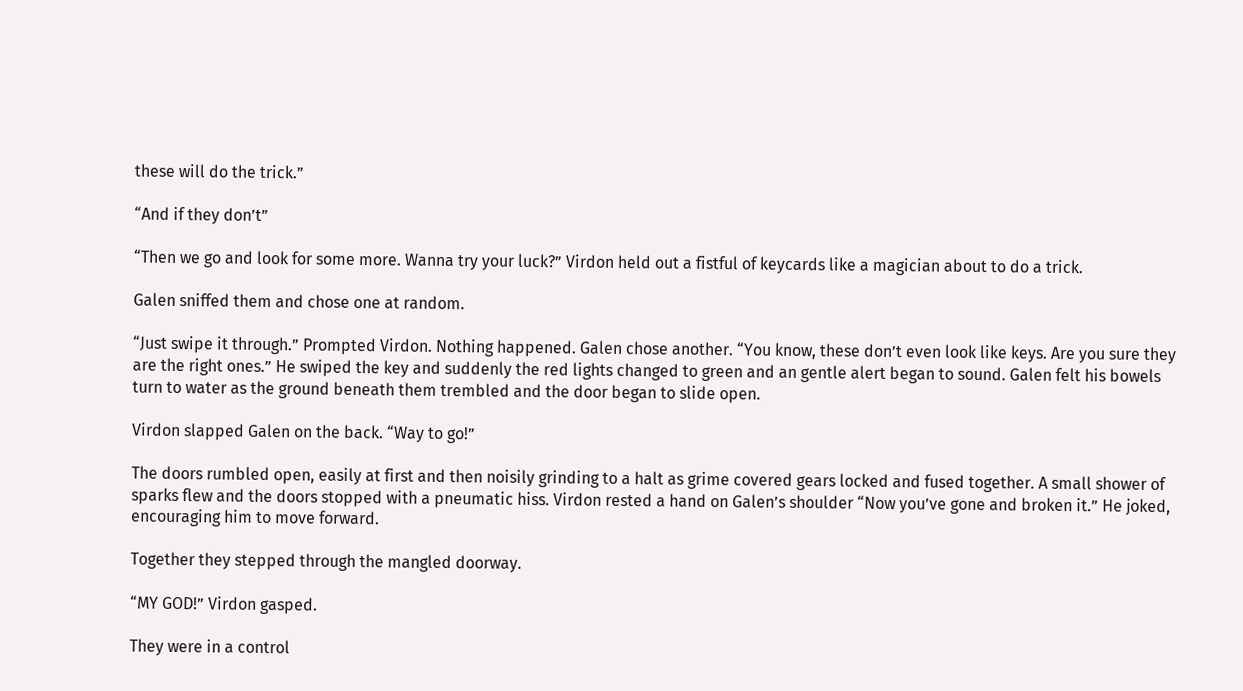these will do the trick.”

“And if they don’t”

“Then we go and look for some more. Wanna try your luck?” Virdon held out a fistful of keycards like a magician about to do a trick.

Galen sniffed them and chose one at random.

“Just swipe it through.” Prompted Virdon. Nothing happened. Galen chose another. “You know, these don’t even look like keys. Are you sure they are the right ones.” He swiped the key and suddenly the red lights changed to green and an gentle alert began to sound. Galen felt his bowels turn to water as the ground beneath them trembled and the door began to slide open.

Virdon slapped Galen on the back. “Way to go!”

The doors rumbled open, easily at first and then noisily grinding to a halt as grime covered gears locked and fused together. A small shower of sparks flew and the doors stopped with a pneumatic hiss. Virdon rested a hand on Galen’s shoulder “Now you’ve gone and broken it.” He joked, encouraging him to move forward.

Together they stepped through the mangled doorway.

“MY GOD!” Virdon gasped.

They were in a control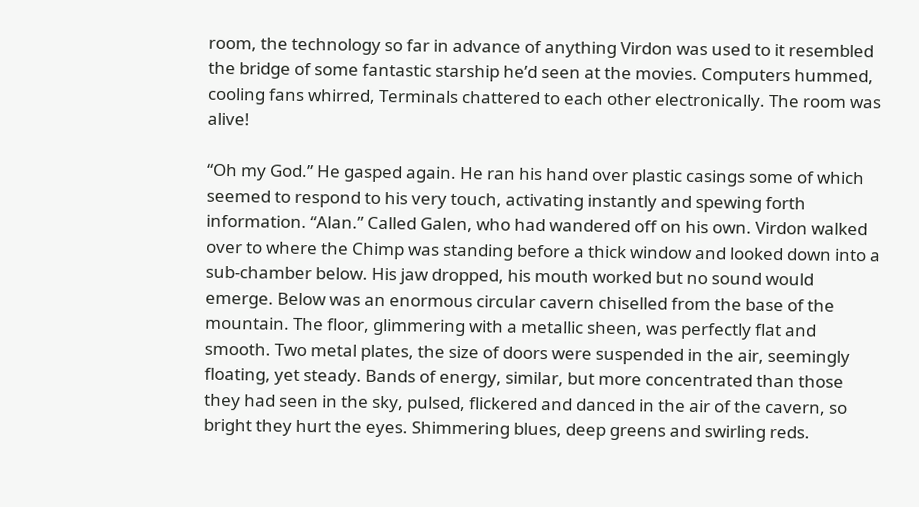room, the technology so far in advance of anything Virdon was used to it resembled the bridge of some fantastic starship he’d seen at the movies. Computers hummed, cooling fans whirred, Terminals chattered to each other electronically. The room was alive!

“Oh my God.” He gasped again. He ran his hand over plastic casings some of which seemed to respond to his very touch, activating instantly and spewing forth information. “Alan.” Called Galen, who had wandered off on his own. Virdon walked over to where the Chimp was standing before a thick window and looked down into a sub-chamber below. His jaw dropped, his mouth worked but no sound would emerge. Below was an enormous circular cavern chiselled from the base of the mountain. The floor, glimmering with a metallic sheen, was perfectly flat and smooth. Two metal plates, the size of doors were suspended in the air, seemingly floating, yet steady. Bands of energy, similar, but more concentrated than those they had seen in the sky, pulsed, flickered and danced in the air of the cavern, so bright they hurt the eyes. Shimmering blues, deep greens and swirling reds.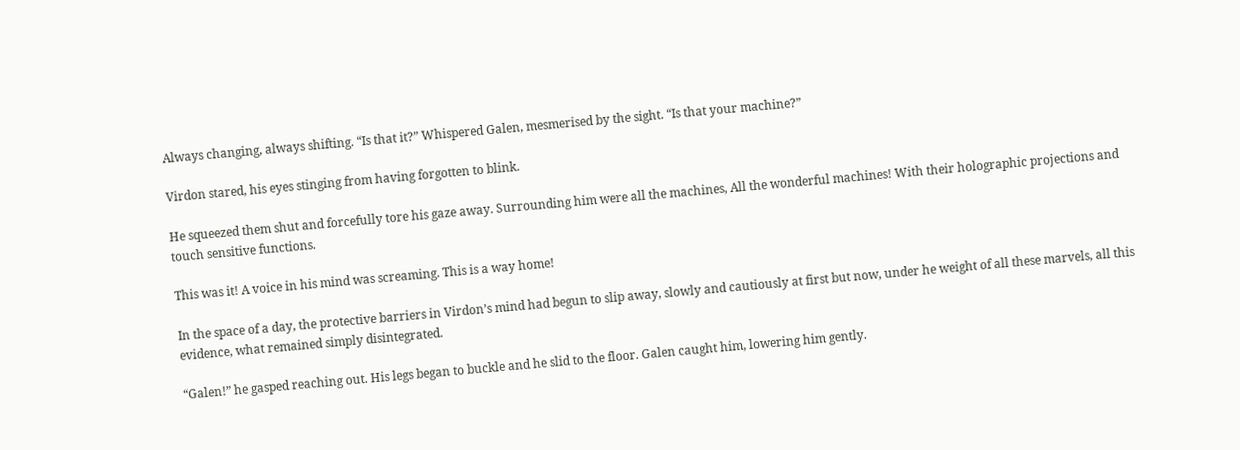Always changing, always shifting. “Is that it?” Whispered Galen, mesmerised by the sight. “Is that your machine?”

Virdon stared, his eyes stinging from having forgotten to blink.

He squeezed them shut and forcefully tore his gaze away. Surrounding him were all the machines, All the wonderful machines! With their holographic projections and touch sensitive functions.

This was it! A voice in his mind was screaming. This is a way home!

In the space of a day, the protective barriers in Virdon’s mind had begun to slip away, slowly and cautiously at first but now, under he weight of all these marvels, all this evidence, what remained simply disintegrated.

“Galen!” he gasped reaching out. His legs began to buckle and he slid to the floor. Galen caught him, lowering him gently.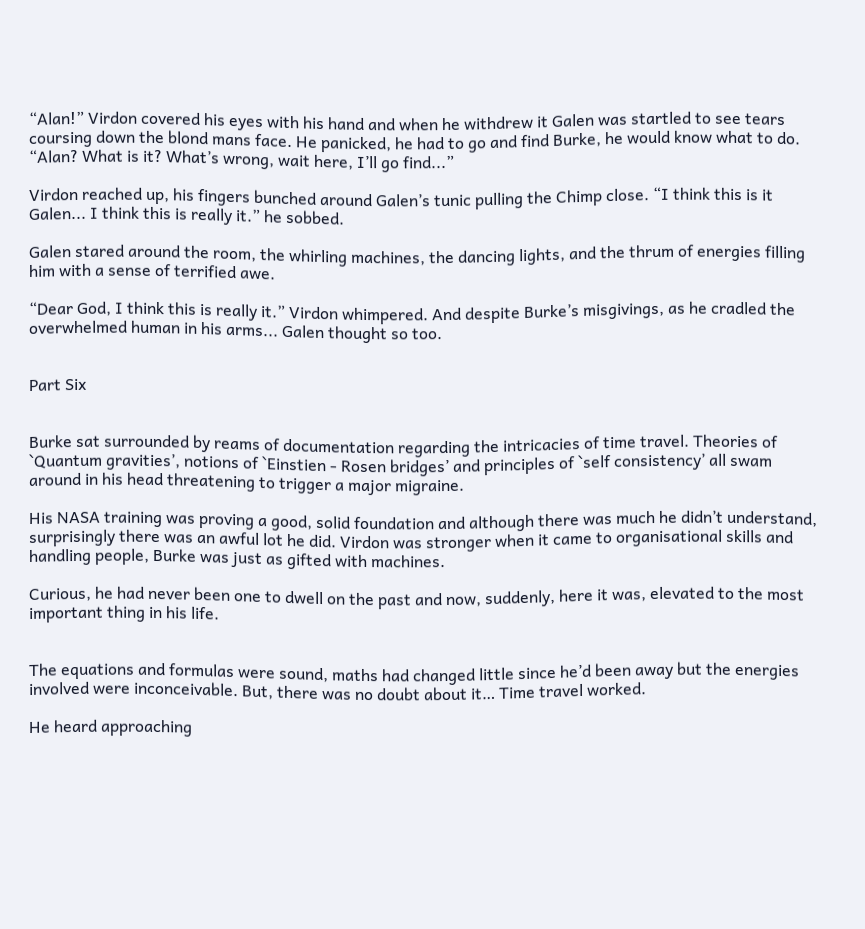“Alan!” Virdon covered his eyes with his hand and when he withdrew it Galen was startled to see tears coursing down the blond mans face. He panicked, he had to go and find Burke, he would know what to do. “Alan? What is it? What’s wrong, wait here, I’ll go find...”

Virdon reached up, his fingers bunched around Galen’s tunic pulling the Chimp close. “I think this is it Galen... I think this is really it.” he sobbed.

Galen stared around the room, the whirling machines, the dancing lights, and the thrum of energies filling him with a sense of terrified awe.

“Dear God, I think this is really it.” Virdon whimpered. And despite Burke’s misgivings, as he cradled the overwhelmed human in his arms... Galen thought so too.


Part Six


Burke sat surrounded by reams of documentation regarding the intricacies of time travel. Theories of `Quantum gravities’, notions of `Einstien - Rosen bridges’ and principles of `self consistency’ all swam around in his head threatening to trigger a major migraine.

His NASA training was proving a good, solid foundation and although there was much he didn’t understand, surprisingly there was an awful lot he did. Virdon was stronger when it came to organisational skills and handling people, Burke was just as gifted with machines.

Curious, he had never been one to dwell on the past and now, suddenly, here it was, elevated to the most important thing in his life.


The equations and formulas were sound, maths had changed little since he’d been away but the energies involved were inconceivable. But, there was no doubt about it… Time travel worked.

He heard approaching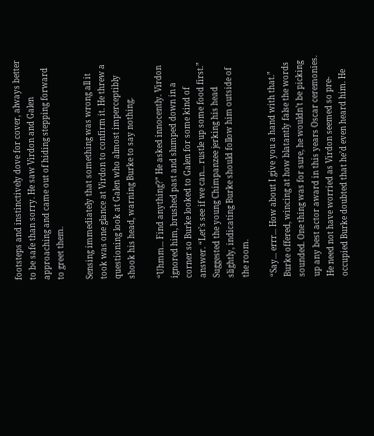footsteps and instinctively dove for cover, always better to be safe than sorry. He saw Virdon and Galen approaching and came out of hiding stepping forward to greet them.

Sensing immediately that something was wrong all it took was one glance at Virdon to confirm it. He threw a questioning look at Galen who almost imperceptibly shook his head, warning Burke to say nothing.

“Uhmm... Find anything?” He asked innocently. Virdon ignored him, brushed past and slumped down in a corner so Burke looked to Galen for some kind of answer. “Let’s see if we can... rustle up some food first.” Suggested the young Chimpanzee jerking his head slightly, indicating Burke should follow him outside of the room.

“Say... errr... How about I give you a hand with that.” Burke offered, wincing at how blatantly false the words sounded. One thing was for sure, he wouldn’t be picking up any best actor award in this years Oscar ceremonies. He need not have worried as Virdon seemed so pre-occupied Burke doubted that he’d even heard him. He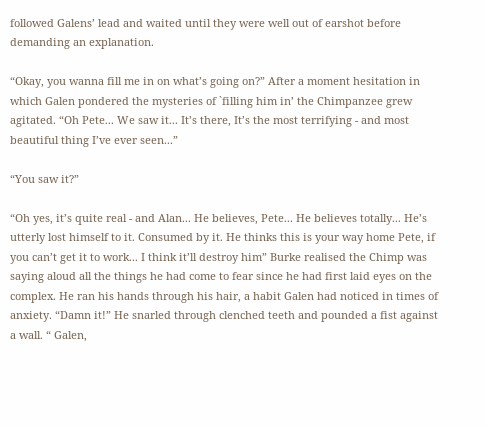followed Galens’ lead and waited until they were well out of earshot before demanding an explanation.

“Okay, you wanna fill me in on what’s going on?” After a moment hesitation in which Galen pondered the mysteries of `filling him in’ the Chimpanzee grew agitated. “Oh Pete... We saw it... It’s there, It’s the most terrifying - and most beautiful thing I’ve ever seen...”

“You saw it?”

“Oh yes, it’s quite real - and Alan... He believes, Pete... He believes totally... He’s utterly lost himself to it. Consumed by it. He thinks this is your way home Pete, if you can’t get it to work... I think it’ll destroy him” Burke realised the Chimp was saying aloud all the things he had come to fear since he had first laid eyes on the complex. He ran his hands through his hair, a habit Galen had noticed in times of anxiety. “Damn it!” He snarled through clenched teeth and pounded a fist against a wall. “ Galen,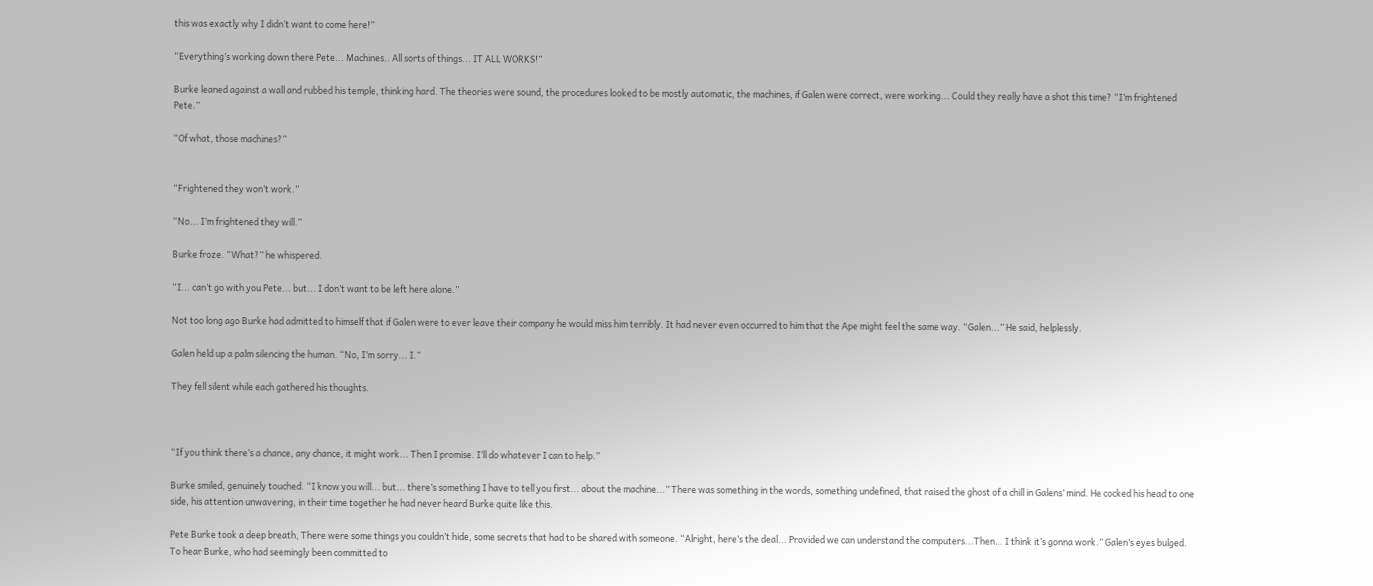this was exactly why I didn’t want to come here!”

“Everything’s working down there Pete... Machines.. All sorts of things... IT ALL WORKS!”

Burke leaned against a wall and rubbed his temple, thinking hard. The theories were sound, the procedures looked to be mostly automatic, the machines, if Galen were correct, were working... Could they really have a shot this time? “I’m frightened Pete.”

“Of what, those machines?”


“Frightened they won’t work.”

“No... I’m frightened they will.”

Burke froze. “What?” he whispered.

“I... can’t go with you Pete... but... I don’t want to be left here alone.”

Not too long ago Burke had admitted to himself that if Galen were to ever leave their company he would miss him terribly. It had never even occurred to him that the Ape might feel the same way. “Galen...” He said, helplessly.

Galen held up a palm silencing the human. “No, I’m sorry... I.”

They fell silent while each gathered his thoughts.



“If you think there’s a chance, any chance, it might work... Then I promise. I’ll do whatever I can to help.”

Burke smiled, genuinely touched. “I know you will... but... there’s something I have to tell you first... about the machine...” There was something in the words, something undefined, that raised the ghost of a chill in Galens’ mind. He cocked his head to one side, his attention unwavering, in their time together he had never heard Burke quite like this.

Pete Burke took a deep breath, There were some things you couldn’t hide, some secrets that had to be shared with someone. “Alright, here’s the deal... Provided we can understand the computers...Then… I think it’s gonna work.” Galen’s eyes bulged. To hear Burke, who had seemingly been committed to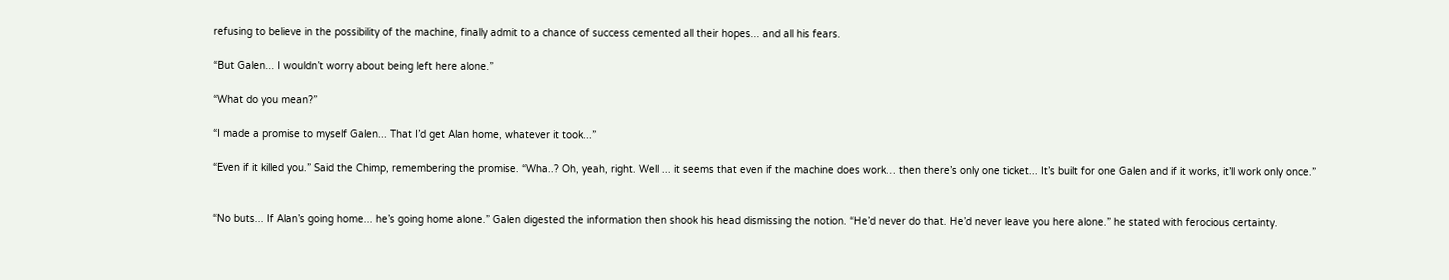refusing to believe in the possibility of the machine, finally admit to a chance of success cemented all their hopes... and all his fears.

“But Galen... I wouldn’t worry about being left here alone.”

“What do you mean?”

“I made a promise to myself Galen... That I’d get Alan home, whatever it took...”

“Even if it killed you.” Said the Chimp, remembering the promise. “Wha..? Oh, yeah, right. Well ... it seems that even if the machine does work… then there’s only one ticket... It’s built for one Galen and if it works, it’ll work only once.”


“No buts... If Alan’s going home... he’s going home alone.” Galen digested the information then shook his head dismissing the notion. “He’d never do that. He’d never leave you here alone.” he stated with ferocious certainty.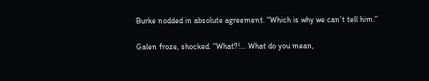Burke nodded in absolute agreement. “Which is why we can’t tell him.”

Galen froze, shocked. “What?!... What do you mean,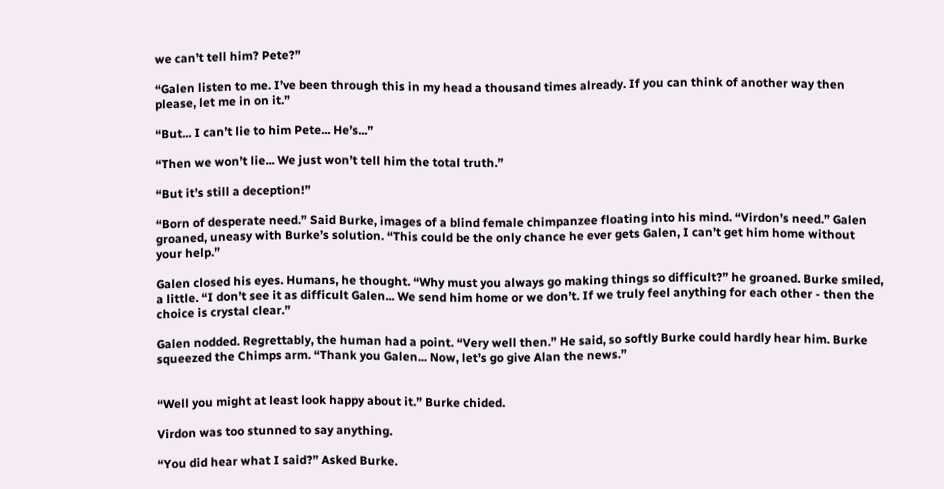we can’t tell him? Pete?”

“Galen listen to me. I’ve been through this in my head a thousand times already. If you can think of another way then please, let me in on it.”

“But... I can’t lie to him Pete... He’s...”

“Then we won’t lie... We just won’t tell him the total truth.”

“But it’s still a deception!”

“Born of desperate need.” Said Burke, images of a blind female chimpanzee floating into his mind. “Virdon’s need.” Galen groaned, uneasy with Burke’s solution. “This could be the only chance he ever gets Galen, I can’t get him home without your help.”

Galen closed his eyes. Humans, he thought. “Why must you always go making things so difficult?” he groaned. Burke smiled, a little. “I don’t see it as difficult Galen... We send him home or we don’t. If we truly feel anything for each other - then the choice is crystal clear.”

Galen nodded. Regrettably, the human had a point. “Very well then.” He said, so softly Burke could hardly hear him. Burke squeezed the Chimps arm. “Thank you Galen... Now, let’s go give Alan the news.”


“Well you might at least look happy about it.” Burke chided.

Virdon was too stunned to say anything.

“You did hear what I said?” Asked Burke.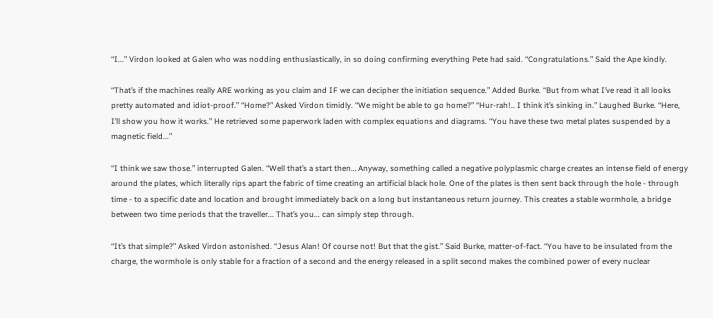“I...” Virdon looked at Galen who was nodding enthusiastically, in so doing confirming everything Pete had said. “Congratulations.” Said the Ape kindly.

“That’s if the machines really ARE working as you claim and IF we can decipher the initiation sequence.” Added Burke. “But from what I’ve read it all looks pretty automated and idiot-proof.” “Home?” Asked Virdon timidly. “We might be able to go home?” “Hur-rah!.. I think it’s sinking in.” Laughed Burke. “Here, I’ll show you how it works.” He retrieved some paperwork laden with complex equations and diagrams. “You have these two metal plates suspended by a magnetic field...”

“I think we saw those.” interrupted Galen. “Well that’s a start then… Anyway, something called a negative polyplasmic charge creates an intense field of energy around the plates, which literally rips apart the fabric of time creating an artificial black hole. One of the plates is then sent back through the hole - through time - to a specific date and location and brought immediately back on a long but instantaneous return journey. This creates a stable wormhole, a bridge between two time periods that the traveller... That’s you... can simply step through.

“It’s that simple?” Asked Virdon astonished. “Jesus Alan! Of course not! But that the gist.” Said Burke, matter-of-fact. “You have to be insulated from the charge, the wormhole is only stable for a fraction of a second and the energy released in a split second makes the combined power of every nuclear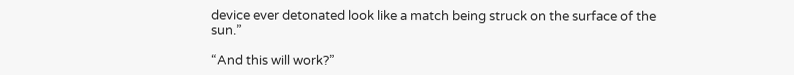device ever detonated look like a match being struck on the surface of the sun.”

“And this will work?”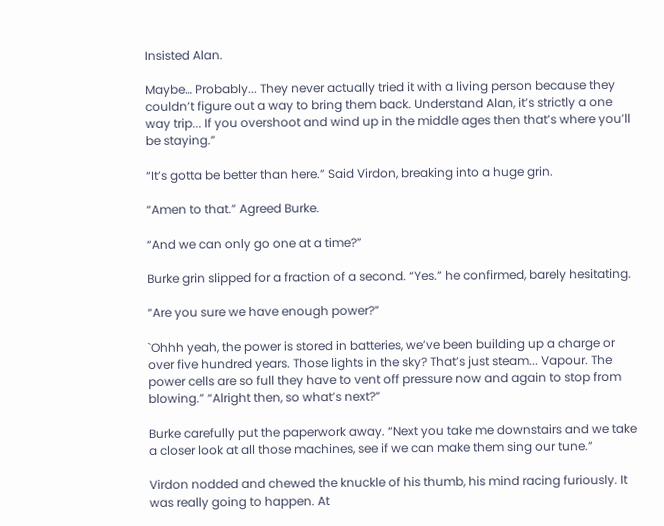Insisted Alan.

Maybe… Probably... They never actually tried it with a living person because they couldn’t figure out a way to bring them back. Understand Alan, it’s strictly a one way trip... If you overshoot and wind up in the middle ages then that’s where you’ll be staying.”

“It’s gotta be better than here.” Said Virdon, breaking into a huge grin.

“Amen to that.” Agreed Burke.

“And we can only go one at a time?”

Burke grin slipped for a fraction of a second. “Yes.” he confirmed, barely hesitating.

“Are you sure we have enough power?”

`Ohhh yeah, the power is stored in batteries, we’ve been building up a charge or over five hundred years. Those lights in the sky? That’s just steam... Vapour. The power cells are so full they have to vent off pressure now and again to stop from blowing.” “Alright then, so what’s next?”

Burke carefully put the paperwork away. “Next you take me downstairs and we take a closer look at all those machines, see if we can make them sing our tune.”

Virdon nodded and chewed the knuckle of his thumb, his mind racing furiously. It was really going to happen. At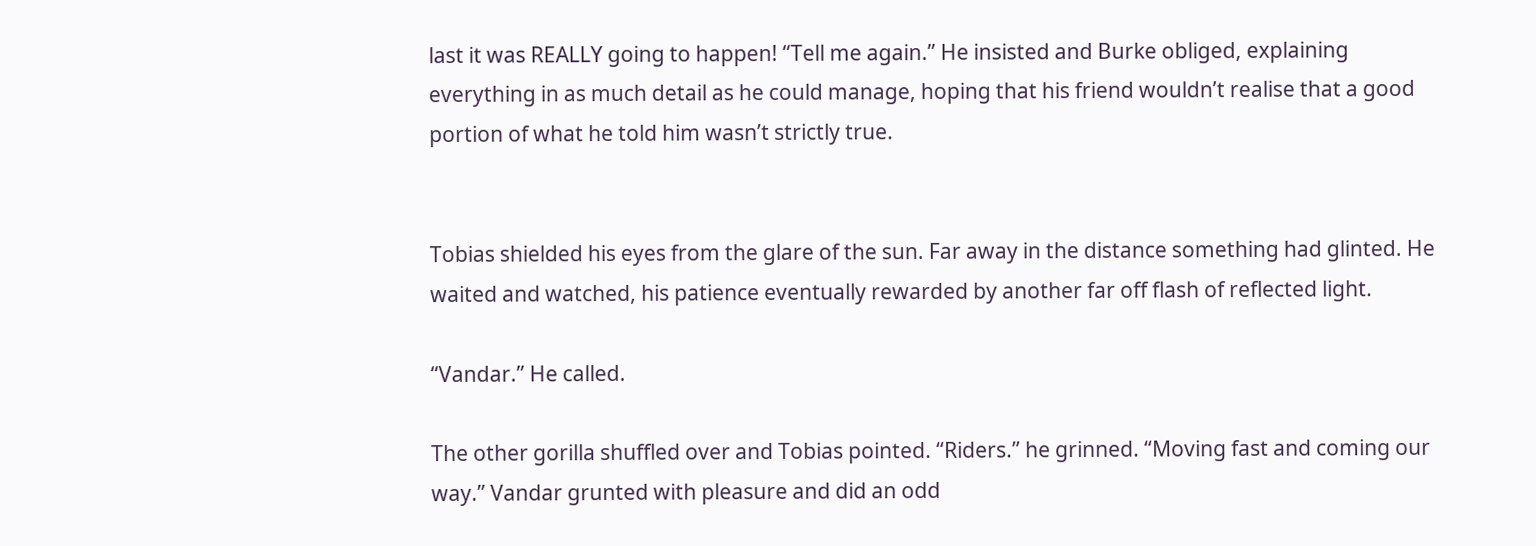last it was REALLY going to happen! “Tell me again.” He insisted and Burke obliged, explaining everything in as much detail as he could manage, hoping that his friend wouldn’t realise that a good portion of what he told him wasn’t strictly true.


Tobias shielded his eyes from the glare of the sun. Far away in the distance something had glinted. He waited and watched, his patience eventually rewarded by another far off flash of reflected light.

“Vandar.” He called.

The other gorilla shuffled over and Tobias pointed. “Riders.” he grinned. “Moving fast and coming our way.” Vandar grunted with pleasure and did an odd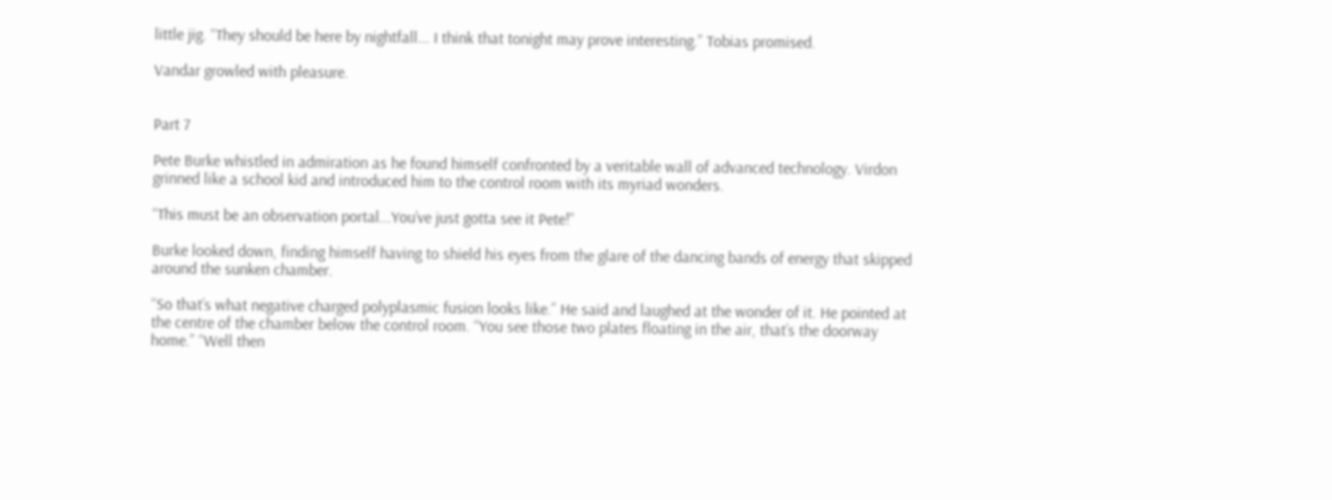little jig. “They should be here by nightfall... I think that tonight may prove interesting.” Tobias promised.

Vandar growled with pleasure.


Part 7

Pete Burke whistled in admiration as he found himself confronted by a veritable wall of advanced technology. Virdon grinned like a school kid and introduced him to the control room with its myriad wonders.

“This must be an observation portal...You’ve just gotta see it Pete!”

Burke looked down, finding himself having to shield his eyes from the glare of the dancing bands of energy that skipped around the sunken chamber.

“So that’s what negative charged polyplasmic fusion looks like.” He said and laughed at the wonder of it. He pointed at the centre of the chamber below the control room. “You see those two plates floating in the air, that’s the doorway home.” “Well then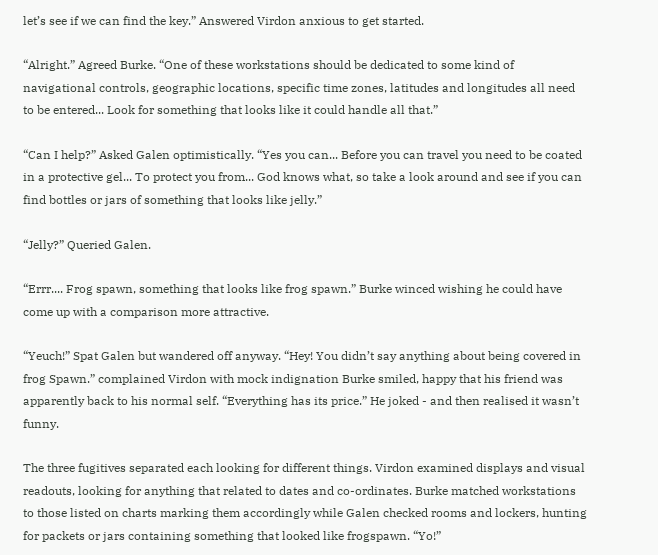let’s see if we can find the key.” Answered Virdon anxious to get started.

“Alright.” Agreed Burke. “One of these workstations should be dedicated to some kind of navigational controls, geographic locations, specific time zones, latitudes and longitudes all need to be entered... Look for something that looks like it could handle all that.”

“Can I help?” Asked Galen optimistically. “Yes you can... Before you can travel you need to be coated in a protective gel... To protect you from... God knows what, so take a look around and see if you can find bottles or jars of something that looks like jelly.”

“Jelly?” Queried Galen.

“Errr.... Frog spawn, something that looks like frog spawn.” Burke winced wishing he could have come up with a comparison more attractive.

“Yeuch!” Spat Galen but wandered off anyway. “Hey! You didn’t say anything about being covered in frog Spawn.” complained Virdon with mock indignation Burke smiled, happy that his friend was apparently back to his normal self. “Everything has its price.” He joked - and then realised it wasn’t funny.

The three fugitives separated each looking for different things. Virdon examined displays and visual readouts, looking for anything that related to dates and co-ordinates. Burke matched workstations to those listed on charts marking them accordingly while Galen checked rooms and lockers, hunting for packets or jars containing something that looked like frogspawn. “Yo!”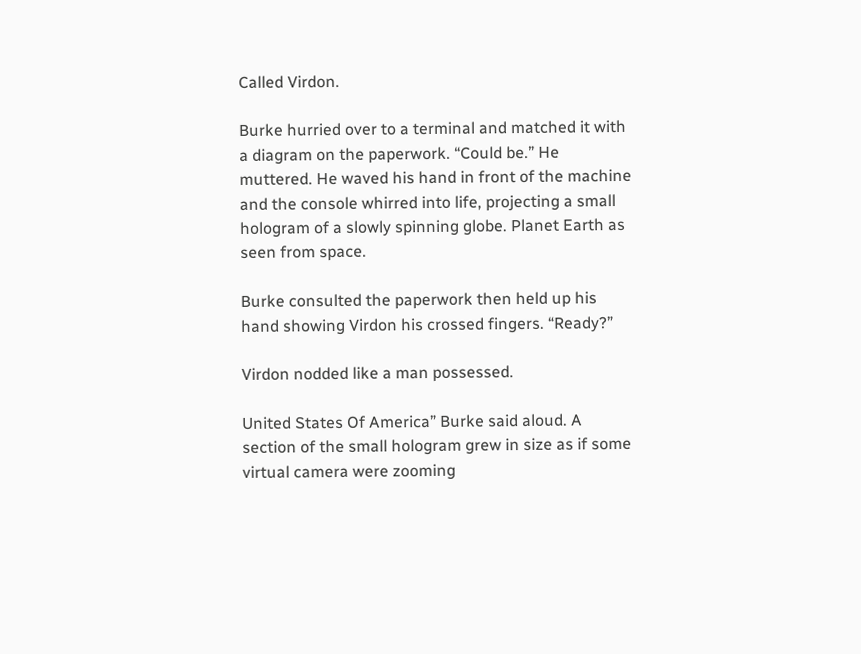Called Virdon.

Burke hurried over to a terminal and matched it with a diagram on the paperwork. “Could be.” He muttered. He waved his hand in front of the machine and the console whirred into life, projecting a small hologram of a slowly spinning globe. Planet Earth as seen from space.

Burke consulted the paperwork then held up his hand showing Virdon his crossed fingers. “Ready?”

Virdon nodded like a man possessed.

United States Of America” Burke said aloud. A section of the small hologram grew in size as if some virtual camera were zooming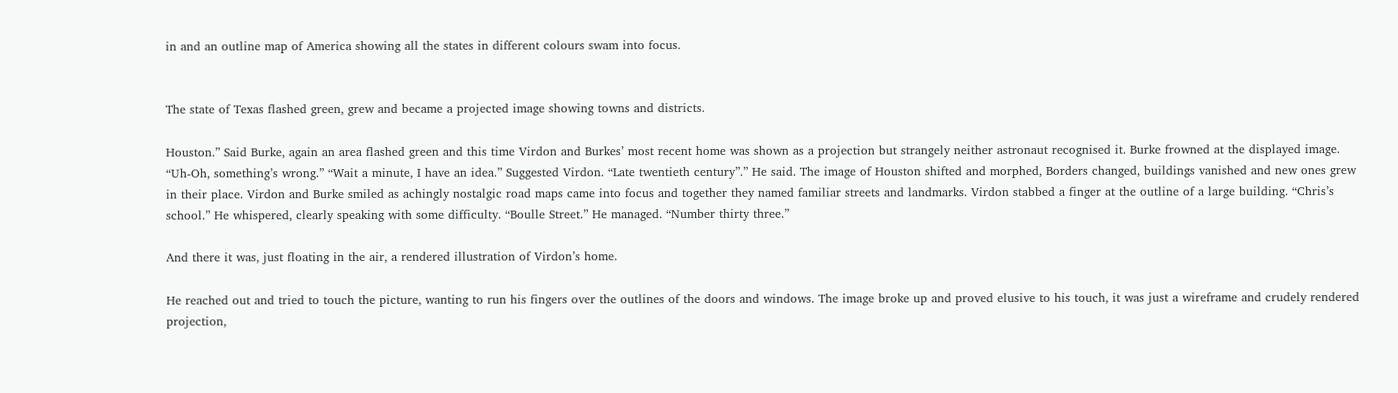in and an outline map of America showing all the states in different colours swam into focus.


The state of Texas flashed green, grew and became a projected image showing towns and districts.

Houston.” Said Burke, again an area flashed green and this time Virdon and Burkes’ most recent home was shown as a projection but strangely neither astronaut recognised it. Burke frowned at the displayed image. “Uh-Oh, something’s wrong.” “Wait a minute, I have an idea.” Suggested Virdon. “Late twentieth century”.” He said. The image of Houston shifted and morphed, Borders changed, buildings vanished and new ones grew in their place. Virdon and Burke smiled as achingly nostalgic road maps came into focus and together they named familiar streets and landmarks. Virdon stabbed a finger at the outline of a large building. “Chris’s school.” He whispered, clearly speaking with some difficulty. “Boulle Street.” He managed. “Number thirty three.”

And there it was, just floating in the air, a rendered illustration of Virdon’s home.

He reached out and tried to touch the picture, wanting to run his fingers over the outlines of the doors and windows. The image broke up and proved elusive to his touch, it was just a wireframe and crudely rendered projection,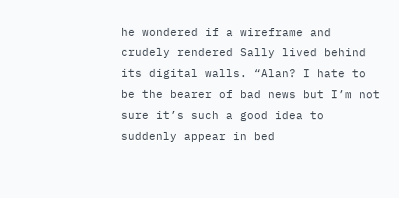he wondered if a wireframe and crudely rendered Sally lived behind its digital walls. “Alan? I hate to be the bearer of bad news but I’m not sure it’s such a good idea to suddenly appear in bed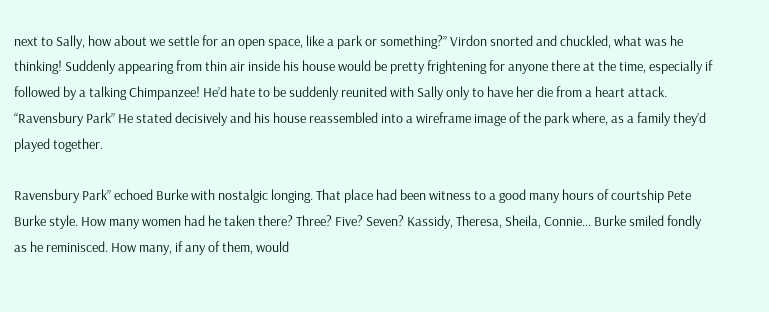next to Sally, how about we settle for an open space, like a park or something?” Virdon snorted and chuckled, what was he thinking! Suddenly appearing from thin air inside his house would be pretty frightening for anyone there at the time, especially if followed by a talking Chimpanzee! He’d hate to be suddenly reunited with Sally only to have her die from a heart attack. “Ravensbury Park” He stated decisively and his house reassembled into a wireframe image of the park where, as a family they’d played together.

Ravensbury Park” echoed Burke with nostalgic longing. That place had been witness to a good many hours of courtship Pete Burke style. How many women had he taken there? Three? Five? Seven? Kassidy, Theresa, Sheila, Connie… Burke smiled fondly as he reminisced. How many, if any of them, would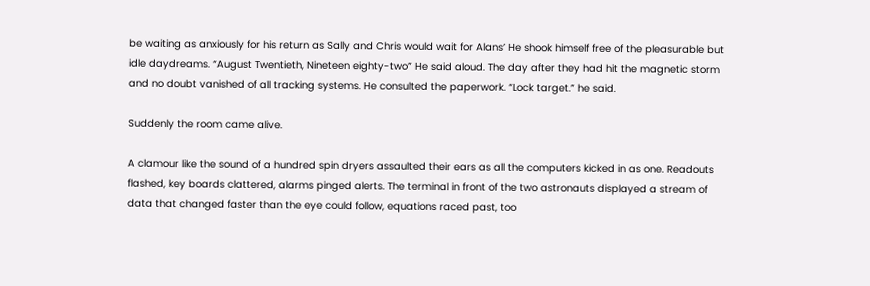be waiting as anxiously for his return as Sally and Chris would wait for Alans’ He shook himself free of the pleasurable but idle daydreams. “August Twentieth, Nineteen eighty-two” He said aloud. The day after they had hit the magnetic storm and no doubt vanished of all tracking systems. He consulted the paperwork. “Lock target.” he said.

Suddenly the room came alive.

A clamour like the sound of a hundred spin dryers assaulted their ears as all the computers kicked in as one. Readouts flashed, key boards clattered, alarms pinged alerts. The terminal in front of the two astronauts displayed a stream of data that changed faster than the eye could follow, equations raced past, too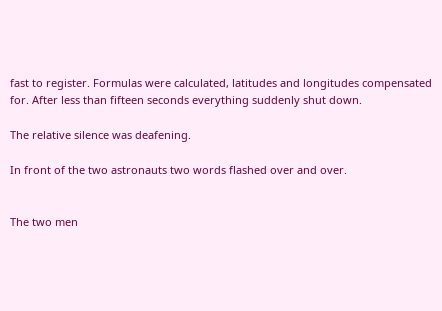fast to register. Formulas were calculated, latitudes and longitudes compensated for. After less than fifteen seconds everything suddenly shut down.

The relative silence was deafening.

In front of the two astronauts two words flashed over and over.


The two men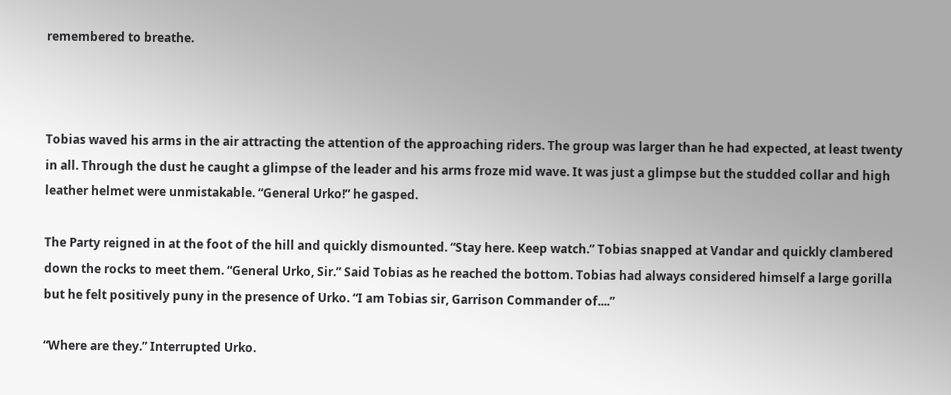remembered to breathe.



Tobias waved his arms in the air attracting the attention of the approaching riders. The group was larger than he had expected, at least twenty in all. Through the dust he caught a glimpse of the leader and his arms froze mid wave. It was just a glimpse but the studded collar and high leather helmet were unmistakable. “General Urko!” he gasped.

The Party reigned in at the foot of the hill and quickly dismounted. “Stay here. Keep watch.” Tobias snapped at Vandar and quickly clambered down the rocks to meet them. “General Urko, Sir.” Said Tobias as he reached the bottom. Tobias had always considered himself a large gorilla but he felt positively puny in the presence of Urko. “I am Tobias sir, Garrison Commander of....”

“Where are they.” Interrupted Urko.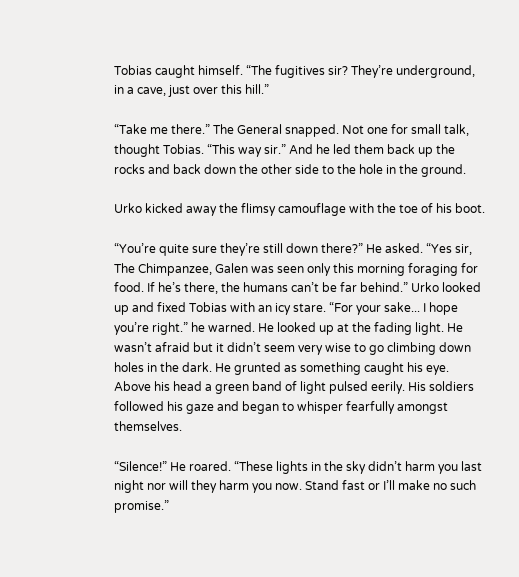Tobias caught himself. “The fugitives sir? They’re underground, in a cave, just over this hill.”

“Take me there.” The General snapped. Not one for small talk, thought Tobias. “This way sir.” And he led them back up the rocks and back down the other side to the hole in the ground.

Urko kicked away the flimsy camouflage with the toe of his boot.

“You’re quite sure they’re still down there?” He asked. “Yes sir, The Chimpanzee, Galen was seen only this morning foraging for food. If he’s there, the humans can’t be far behind.” Urko looked up and fixed Tobias with an icy stare. “For your sake... I hope you’re right.” he warned. He looked up at the fading light. He wasn’t afraid but it didn’t seem very wise to go climbing down holes in the dark. He grunted as something caught his eye. Above his head a green band of light pulsed eerily. His soldiers followed his gaze and began to whisper fearfully amongst themselves.

“Silence!” He roared. “These lights in the sky didn’t harm you last night nor will they harm you now. Stand fast or I’ll make no such promise.”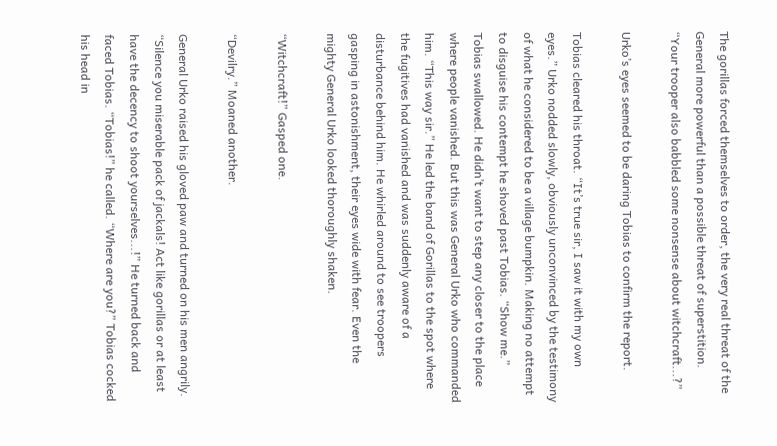The gorillas forced themselves to order, the very real threat of the General more powerful than a possible threat of superstition. “Your trooper also babbled some nonsense about witchcraft...?”

Urko’s eyes seemed to be daring Tobias to confirm the report.

Tobias cleared his throat. “It’s true sir, I saw it with my own eyes.” Urko nodded slowly, obviously unconvinced by the testimony of what he considered to be a village bumpkin. Making no attempt to disguise his contempt he shoved past Tobias. “Show me.” Tobias swallowed. He didn’t want to step any closer to the place where people vanished. But this was General Urko who commanded him. “This way sir.” He led the band of Gorillas to the spot where the fugitives had vanished and was suddenly aware of a disturbance behind him. He whirled around to see troopers gasping in astonishment, their eyes wide with fear. Even the mighty General Urko looked thoroughly shaken.

“Witchcraft!” Gasped one.

“Devilry.” Moaned another.

General Urko raised his gloved paw and turned on his men angrily. “Silence you miserable pack of jackals! Act like gorillas or at least have the decency to shoot yourselves...!” He turned back and faced Tobias. “Tobias!” he called. “Where are you?” Tobias cocked his head in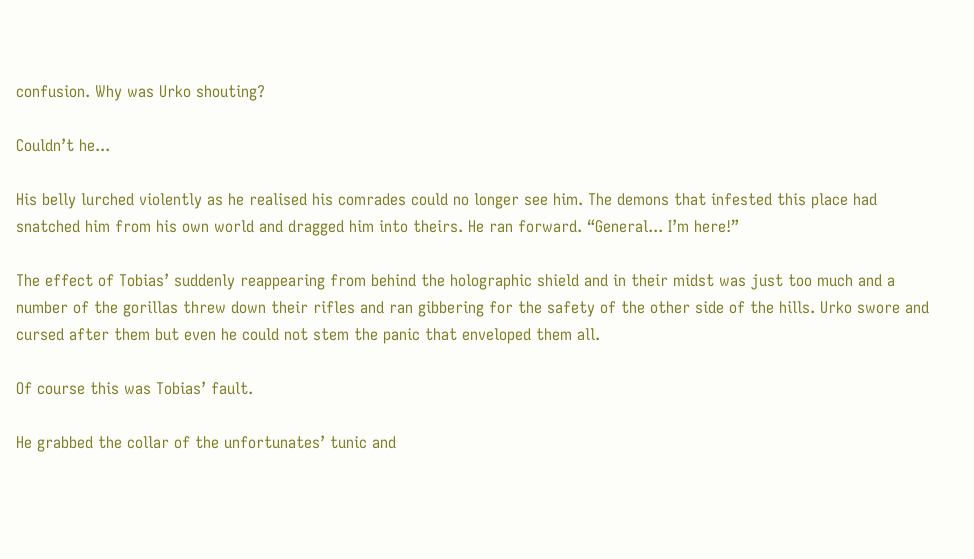confusion. Why was Urko shouting?

Couldn’t he...

His belly lurched violently as he realised his comrades could no longer see him. The demons that infested this place had snatched him from his own world and dragged him into theirs. He ran forward. “General... I’m here!”

The effect of Tobias’ suddenly reappearing from behind the holographic shield and in their midst was just too much and a number of the gorillas threw down their rifles and ran gibbering for the safety of the other side of the hills. Urko swore and cursed after them but even he could not stem the panic that enveloped them all.

Of course this was Tobias’ fault.

He grabbed the collar of the unfortunates’ tunic and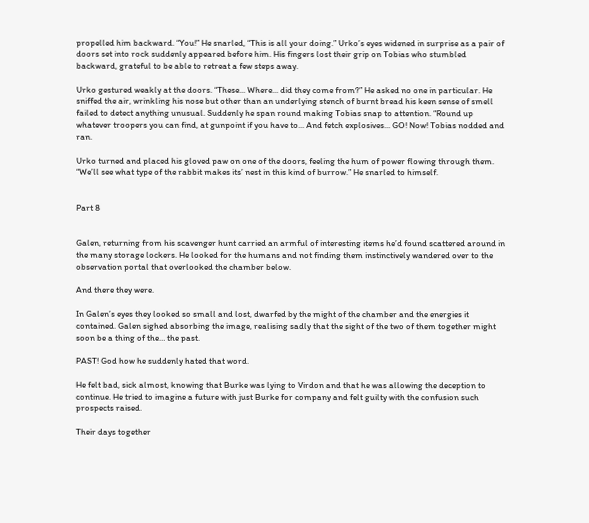propelled him backward. “You!” He snarled, “This is all your doing.” Urko’s eyes widened in surprise as a pair of doors set into rock suddenly appeared before him. His fingers lost their grip on Tobias who stumbled backward, grateful to be able to retreat a few steps away.

Urko gestured weakly at the doors. “These... Where... did they come from?” He asked no one in particular. He sniffed the air, wrinkling his nose but other than an underlying stench of burnt bread his keen sense of smell failed to detect anything unusual. Suddenly he span round making Tobias snap to attention. “Round up whatever troopers you can find, at gunpoint if you have to... And fetch explosives... GO! Now! Tobias nodded and ran.

Urko turned and placed his gloved paw on one of the doors, feeling the hum of power flowing through them. “We’ll see what type of the rabbit makes its’ nest in this kind of burrow.” He snarled to himself.


Part 8


Galen, returning from his scavenger hunt carried an armful of interesting items he’d found scattered around in the many storage lockers. He looked for the humans and not finding them instinctively wandered over to the observation portal that overlooked the chamber below.

And there they were.

In Galen’s eyes they looked so small and lost, dwarfed by the might of the chamber and the energies it contained. Galen sighed absorbing the image, realising sadly that the sight of the two of them together might soon be a thing of the… the past.

PAST! God how he suddenly hated that word.

He felt bad, sick almost, knowing that Burke was lying to Virdon and that he was allowing the deception to continue. He tried to imagine a future with just Burke for company and felt guilty with the confusion such prospects raised.

Their days together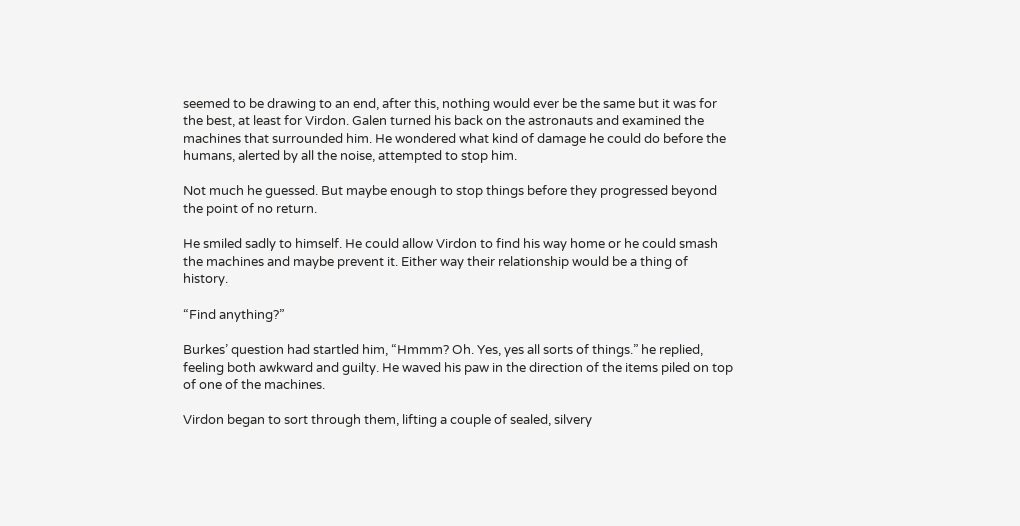seemed to be drawing to an end, after this, nothing would ever be the same but it was for the best, at least for Virdon. Galen turned his back on the astronauts and examined the machines that surrounded him. He wondered what kind of damage he could do before the humans, alerted by all the noise, attempted to stop him.

Not much he guessed. But maybe enough to stop things before they progressed beyond the point of no return.

He smiled sadly to himself. He could allow Virdon to find his way home or he could smash the machines and maybe prevent it. Either way their relationship would be a thing of history.

“Find anything?”

Burkes’ question had startled him, “Hmmm? Oh. Yes, yes all sorts of things.” he replied, feeling both awkward and guilty. He waved his paw in the direction of the items piled on top of one of the machines.

Virdon began to sort through them, lifting a couple of sealed, silvery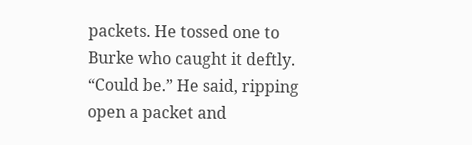packets. He tossed one to Burke who caught it deftly. “Could be.” He said, ripping open a packet and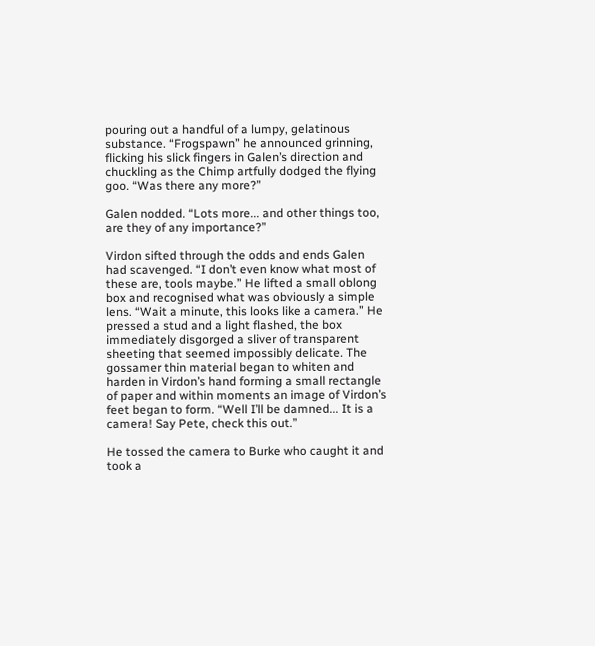pouring out a handful of a lumpy, gelatinous substance. “Frogspawn” he announced grinning, flicking his slick fingers in Galen’s direction and chuckling as the Chimp artfully dodged the flying goo. “Was there any more?”

Galen nodded. “Lots more... and other things too, are they of any importance?”

Virdon sifted through the odds and ends Galen had scavenged. “I don’t even know what most of these are, tools maybe.” He lifted a small oblong box and recognised what was obviously a simple lens. “Wait a minute, this looks like a camera.” He pressed a stud and a light flashed, the box immediately disgorged a sliver of transparent sheeting that seemed impossibly delicate. The gossamer thin material began to whiten and harden in Virdon’s hand forming a small rectangle of paper and within moments an image of Virdon’s feet began to form. “Well I’ll be damned... It is a camera! Say Pete, check this out.”

He tossed the camera to Burke who caught it and took a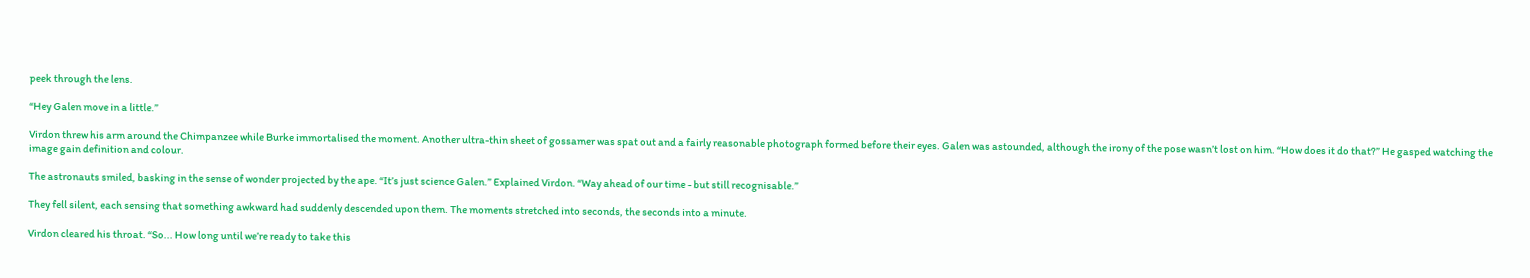peek through the lens.

“Hey Galen move in a little.”

Virdon threw his arm around the Chimpanzee while Burke immortalised the moment. Another ultra-thin sheet of gossamer was spat out and a fairly reasonable photograph formed before their eyes. Galen was astounded, although the irony of the pose wasn’t lost on him. “How does it do that?” He gasped watching the image gain definition and colour.

The astronauts smiled, basking in the sense of wonder projected by the ape. “It’s just science Galen.” Explained Virdon. “Way ahead of our time - but still recognisable.”

They fell silent, each sensing that something awkward had suddenly descended upon them. The moments stretched into seconds, the seconds into a minute.

Virdon cleared his throat. “So... How long until we’re ready to take this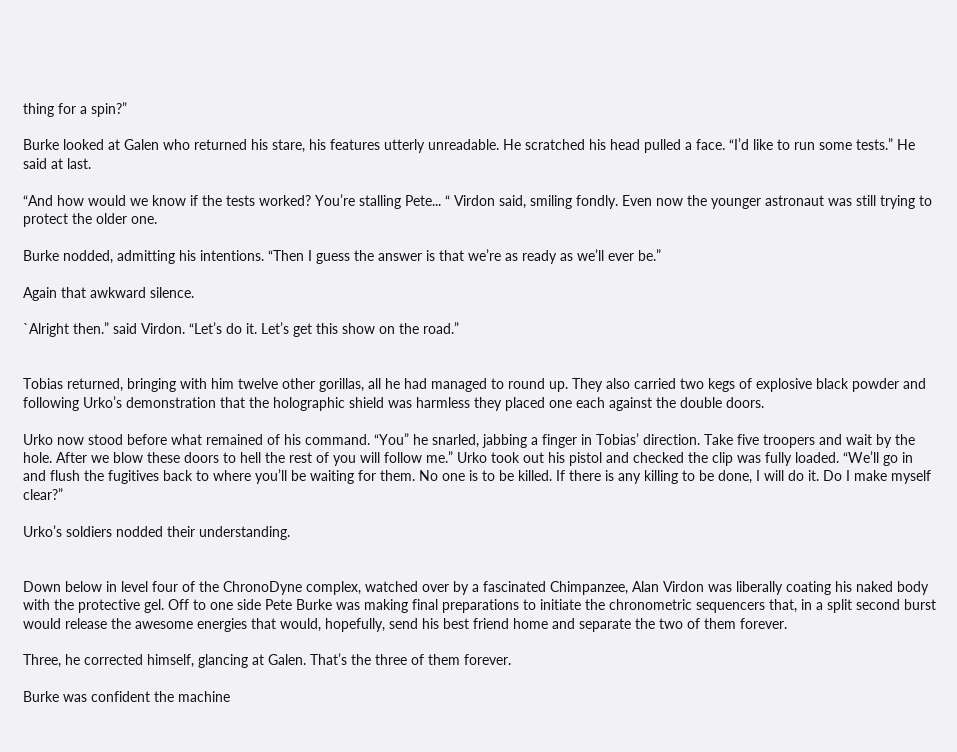thing for a spin?”

Burke looked at Galen who returned his stare, his features utterly unreadable. He scratched his head pulled a face. “I’d like to run some tests.” He said at last.

“And how would we know if the tests worked? You’re stalling Pete... “ Virdon said, smiling fondly. Even now the younger astronaut was still trying to protect the older one.

Burke nodded, admitting his intentions. “Then I guess the answer is that we’re as ready as we’ll ever be.”

Again that awkward silence.

`Alright then.” said Virdon. “Let’s do it. Let’s get this show on the road.”


Tobias returned, bringing with him twelve other gorillas, all he had managed to round up. They also carried two kegs of explosive black powder and following Urko’s demonstration that the holographic shield was harmless they placed one each against the double doors.

Urko now stood before what remained of his command. “You” he snarled, jabbing a finger in Tobias’ direction. Take five troopers and wait by the hole. After we blow these doors to hell the rest of you will follow me.” Urko took out his pistol and checked the clip was fully loaded. “We’ll go in and flush the fugitives back to where you’ll be waiting for them. No one is to be killed. If there is any killing to be done, I will do it. Do I make myself clear?”

Urko’s soldiers nodded their understanding.


Down below in level four of the ChronoDyne complex, watched over by a fascinated Chimpanzee, Alan Virdon was liberally coating his naked body with the protective gel. Off to one side Pete Burke was making final preparations to initiate the chronometric sequencers that, in a split second burst would release the awesome energies that would, hopefully, send his best friend home and separate the two of them forever.

Three, he corrected himself, glancing at Galen. That’s the three of them forever.

Burke was confident the machine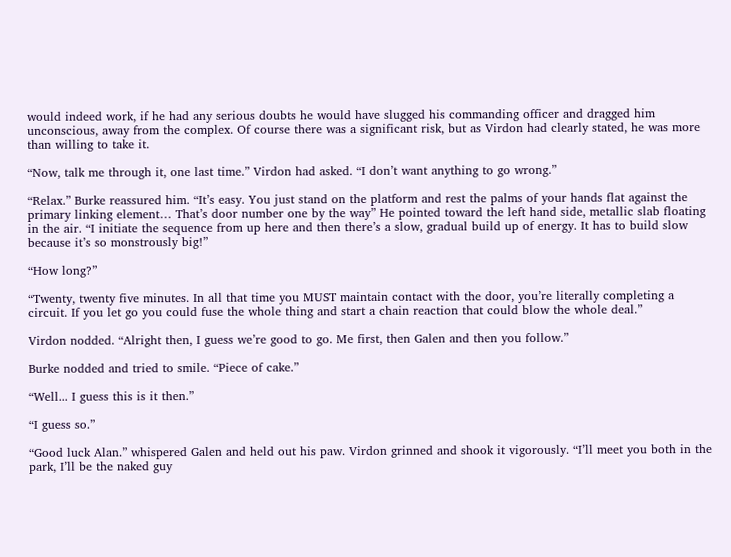would indeed work, if he had any serious doubts he would have slugged his commanding officer and dragged him unconscious, away from the complex. Of course there was a significant risk, but as Virdon had clearly stated, he was more than willing to take it.

“Now, talk me through it, one last time.” Virdon had asked. “I don’t want anything to go wrong.”

“Relax.” Burke reassured him. “It’s easy. You just stand on the platform and rest the palms of your hands flat against the primary linking element… That’s door number one by the way” He pointed toward the left hand side, metallic slab floating in the air. “I initiate the sequence from up here and then there’s a slow, gradual build up of energy. It has to build slow because it’s so monstrously big!”

“How long?”

“Twenty, twenty five minutes. In all that time you MUST maintain contact with the door, you’re literally completing a circuit. If you let go you could fuse the whole thing and start a chain reaction that could blow the whole deal.”

Virdon nodded. “Alright then, I guess we’re good to go. Me first, then Galen and then you follow.”

Burke nodded and tried to smile. “Piece of cake.”

“Well... I guess this is it then.”

“I guess so.”

“Good luck Alan.” whispered Galen and held out his paw. Virdon grinned and shook it vigorously. “I’ll meet you both in the park, I’ll be the naked guy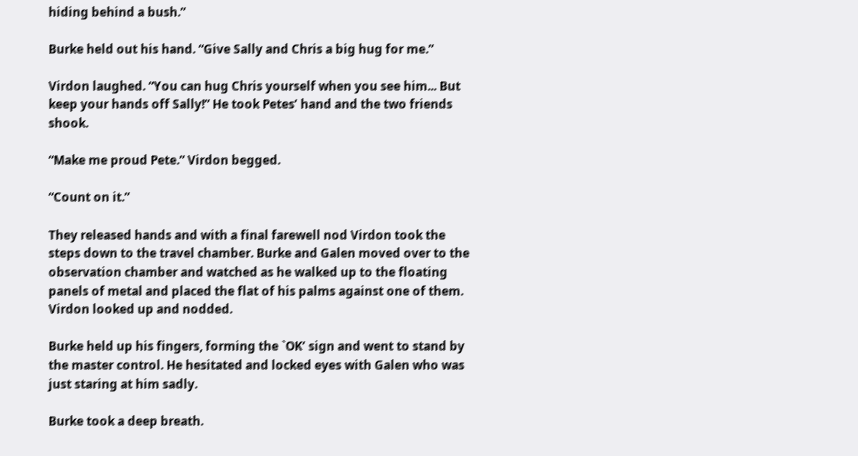hiding behind a bush.”

Burke held out his hand. “Give Sally and Chris a big hug for me.”

Virdon laughed. “You can hug Chris yourself when you see him... But keep your hands off Sally!” He took Petes’ hand and the two friends shook.

“Make me proud Pete.” Virdon begged.

“Count on it.”

They released hands and with a final farewell nod Virdon took the steps down to the travel chamber. Burke and Galen moved over to the observation chamber and watched as he walked up to the floating panels of metal and placed the flat of his palms against one of them. Virdon looked up and nodded.

Burke held up his fingers, forming the `OK’ sign and went to stand by the master control. He hesitated and locked eyes with Galen who was just staring at him sadly.

Burke took a deep breath.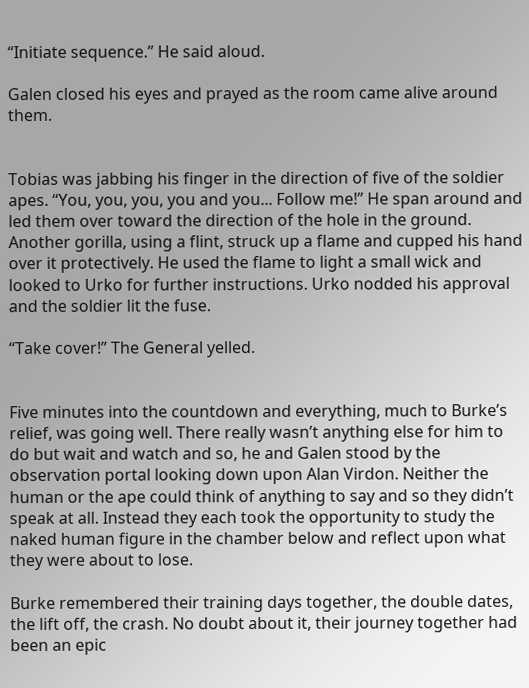“Initiate sequence.” He said aloud.

Galen closed his eyes and prayed as the room came alive around them.


Tobias was jabbing his finger in the direction of five of the soldier apes. “You, you, you, you and you... Follow me!” He span around and led them over toward the direction of the hole in the ground. Another gorilla, using a flint, struck up a flame and cupped his hand over it protectively. He used the flame to light a small wick and looked to Urko for further instructions. Urko nodded his approval and the soldier lit the fuse.

“Take cover!” The General yelled.


Five minutes into the countdown and everything, much to Burke’s relief, was going well. There really wasn’t anything else for him to do but wait and watch and so, he and Galen stood by the observation portal looking down upon Alan Virdon. Neither the human or the ape could think of anything to say and so they didn’t speak at all. Instead they each took the opportunity to study the naked human figure in the chamber below and reflect upon what they were about to lose.

Burke remembered their training days together, the double dates, the lift off, the crash. No doubt about it, their journey together had been an epic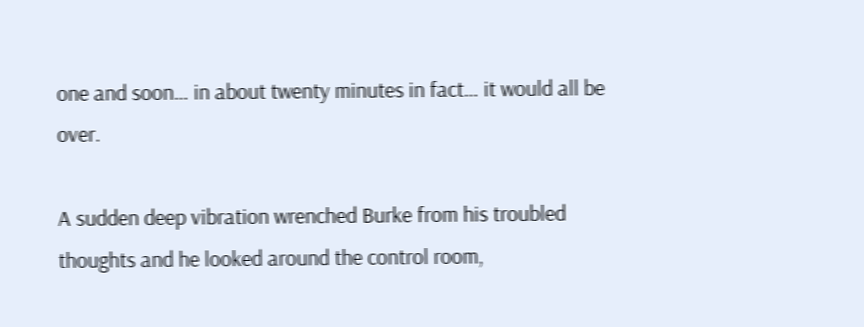one and soon… in about twenty minutes in fact… it would all be over.

A sudden deep vibration wrenched Burke from his troubled thoughts and he looked around the control room,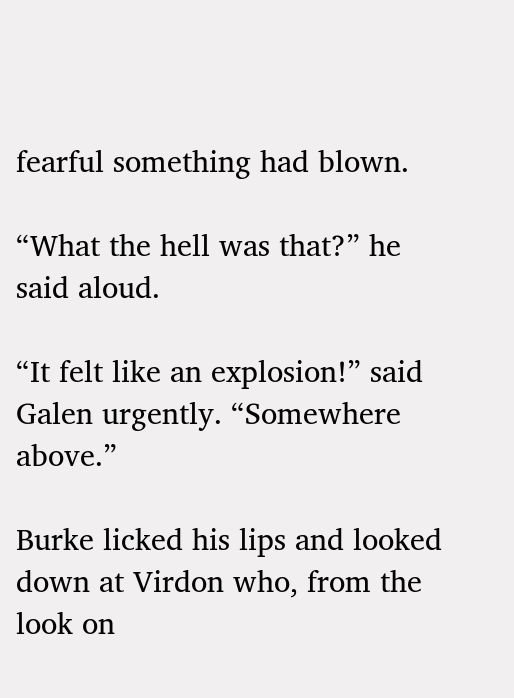fearful something had blown.

“What the hell was that?” he said aloud.

“It felt like an explosion!” said Galen urgently. “Somewhere above.”

Burke licked his lips and looked down at Virdon who, from the look on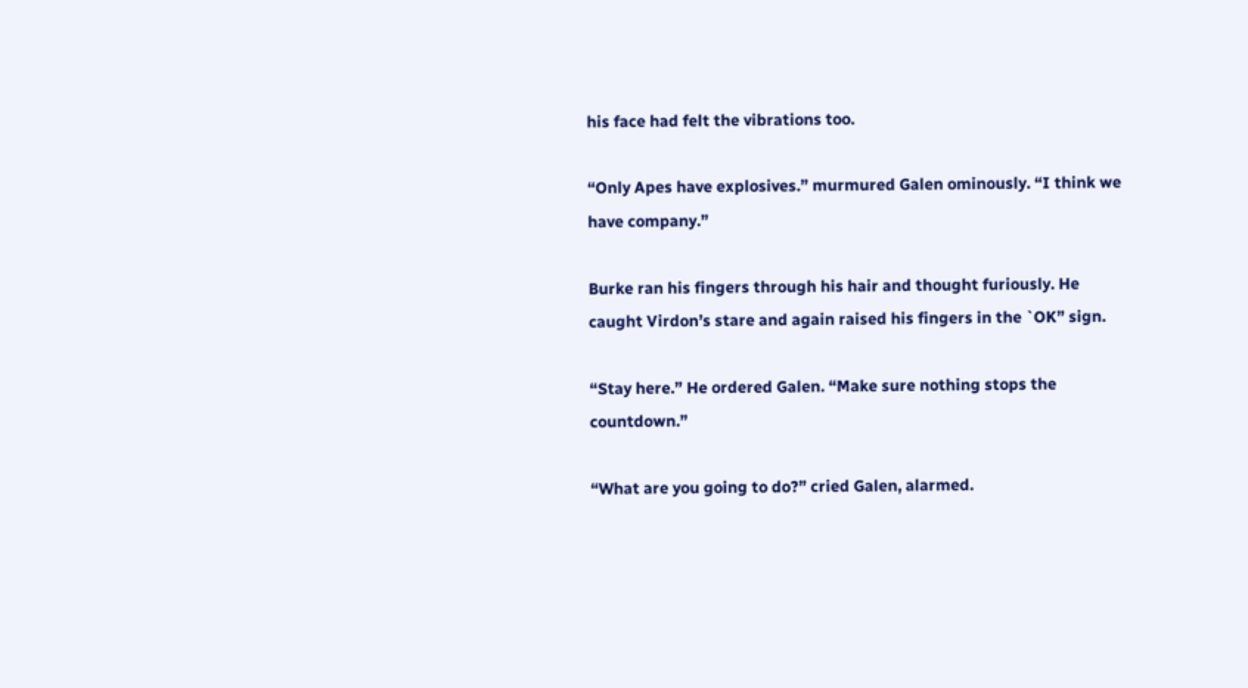his face had felt the vibrations too.

“Only Apes have explosives.” murmured Galen ominously. “I think we have company.”

Burke ran his fingers through his hair and thought furiously. He caught Virdon’s stare and again raised his fingers in the `OK” sign.

“Stay here.” He ordered Galen. “Make sure nothing stops the countdown.”

“What are you going to do?” cried Galen, alarmed.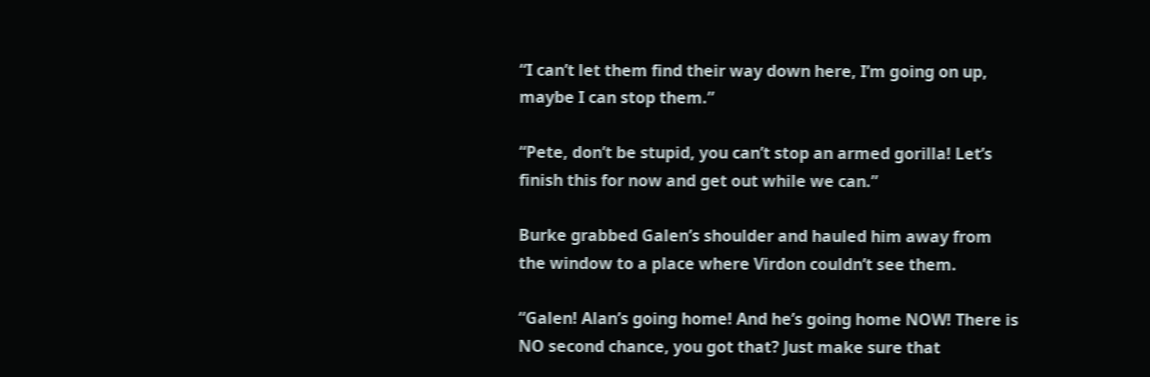“I can’t let them find their way down here, I’m going on up, maybe I can stop them.”

“Pete, don’t be stupid, you can’t stop an armed gorilla! Let’s finish this for now and get out while we can.”

Burke grabbed Galen’s shoulder and hauled him away from the window to a place where Virdon couldn’t see them.

“Galen! Alan’s going home! And he’s going home NOW! There is NO second chance, you got that? Just make sure that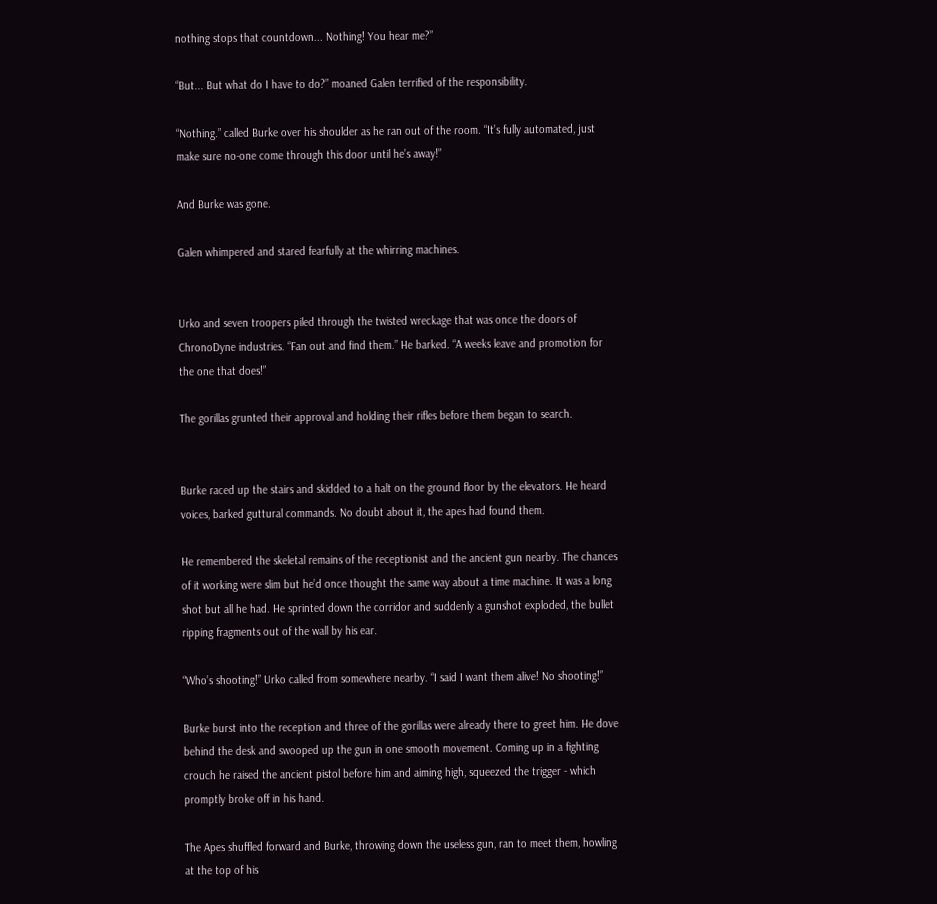nothing stops that countdown... Nothing! You hear me?”

“But... But what do I have to do?” moaned Galen terrified of the responsibility.

“Nothing.” called Burke over his shoulder as he ran out of the room. “It’s fully automated, just make sure no-one come through this door until he’s away!”

And Burke was gone.

Galen whimpered and stared fearfully at the whirring machines.


Urko and seven troopers piled through the twisted wreckage that was once the doors of ChronoDyne industries. “Fan out and find them.” He barked. “A weeks leave and promotion for the one that does!”

The gorillas grunted their approval and holding their rifles before them began to search.


Burke raced up the stairs and skidded to a halt on the ground floor by the elevators. He heard voices, barked guttural commands. No doubt about it, the apes had found them.

He remembered the skeletal remains of the receptionist and the ancient gun nearby. The chances of it working were slim but he’d once thought the same way about a time machine. It was a long shot but all he had. He sprinted down the corridor and suddenly a gunshot exploded, the bullet ripping fragments out of the wall by his ear.

“Who’s shooting!” Urko called from somewhere nearby. “I said I want them alive! No shooting!”

Burke burst into the reception and three of the gorillas were already there to greet him. He dove behind the desk and swooped up the gun in one smooth movement. Coming up in a fighting crouch he raised the ancient pistol before him and aiming high, squeezed the trigger - which promptly broke off in his hand.

The Apes shuffled forward and Burke, throwing down the useless gun, ran to meet them, howling at the top of his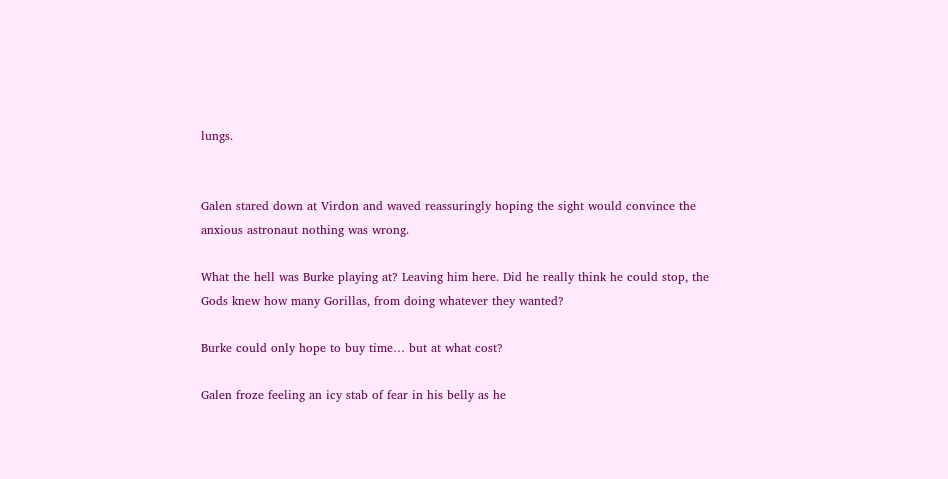lungs.


Galen stared down at Virdon and waved reassuringly hoping the sight would convince the anxious astronaut nothing was wrong.

What the hell was Burke playing at? Leaving him here. Did he really think he could stop, the Gods knew how many Gorillas, from doing whatever they wanted?

Burke could only hope to buy time… but at what cost?

Galen froze feeling an icy stab of fear in his belly as he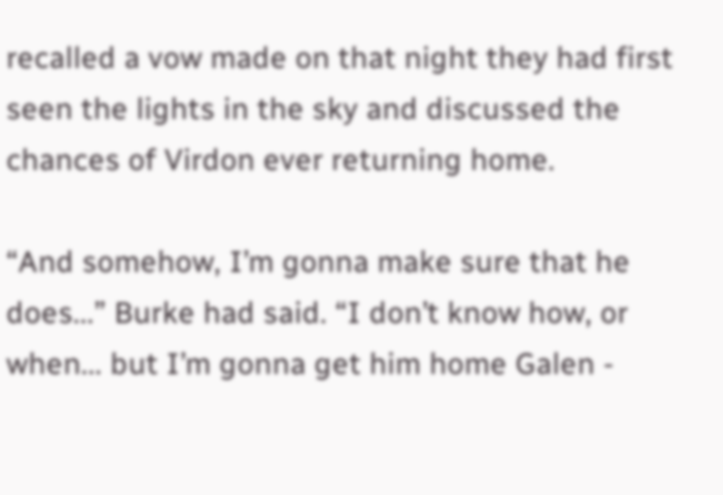recalled a vow made on that night they had first seen the lights in the sky and discussed the chances of Virdon ever returning home.

“And somehow, I’m gonna make sure that he does...” Burke had said. “I don’t know how, or when... but I’m gonna get him home Galen -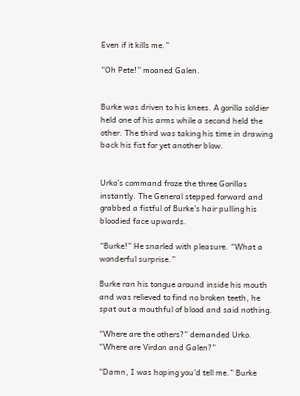Even if it kills me.”

“Oh Pete!” moaned Galen.


Burke was driven to his knees. A gorilla soldier held one of his arms while a second held the other. The third was taking his time in drawing back his fist for yet another blow.


Urko’s command froze the three Gorillas instantly. The General stepped forward and grabbed a fistful of Burke’s hair pulling his bloodied face upwards.

“Burke!” He snarled with pleasure. “What a wonderful surprise.”

Burke ran his tongue around inside his mouth and was relieved to find no broken teeth, he spat out a mouthful of blood and said nothing.

“Where are the others?” demanded Urko. “Where are Virdon and Galen?”

“Damn, I was hoping you’d tell me.” Burke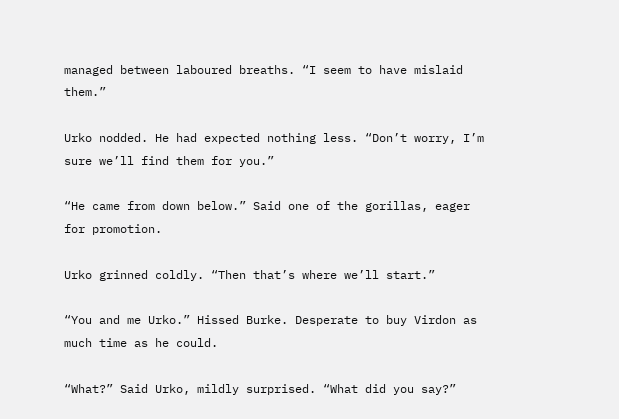managed between laboured breaths. “I seem to have mislaid them.”

Urko nodded. He had expected nothing less. “Don’t worry, I’m sure we’ll find them for you.”

“He came from down below.” Said one of the gorillas, eager for promotion.

Urko grinned coldly. “Then that’s where we’ll start.”

“You and me Urko.” Hissed Burke. Desperate to buy Virdon as much time as he could.

“What?” Said Urko, mildly surprised. “What did you say?”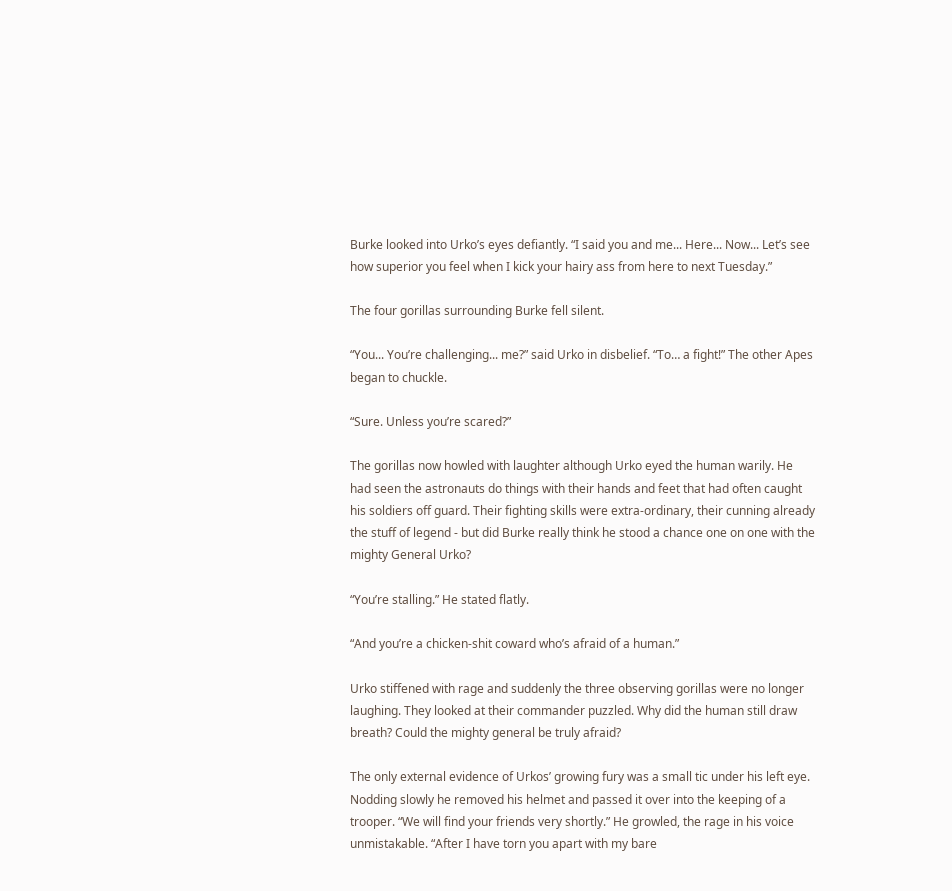Burke looked into Urko’s eyes defiantly. “I said you and me... Here... Now... Let’s see how superior you feel when I kick your hairy ass from here to next Tuesday.”

The four gorillas surrounding Burke fell silent.

“You... You’re challenging... me?” said Urko in disbelief. “To… a fight!” The other Apes began to chuckle.

“Sure. Unless you’re scared?”

The gorillas now howled with laughter although Urko eyed the human warily. He had seen the astronauts do things with their hands and feet that had often caught his soldiers off guard. Their fighting skills were extra-ordinary, their cunning already the stuff of legend - but did Burke really think he stood a chance one on one with the mighty General Urko?

“You’re stalling.” He stated flatly.

“And you’re a chicken-shit coward who’s afraid of a human.”

Urko stiffened with rage and suddenly the three observing gorillas were no longer laughing. They looked at their commander puzzled. Why did the human still draw breath? Could the mighty general be truly afraid?

The only external evidence of Urkos’ growing fury was a small tic under his left eye. Nodding slowly he removed his helmet and passed it over into the keeping of a trooper. “We will find your friends very shortly.” He growled, the rage in his voice unmistakable. “After I have torn you apart with my bare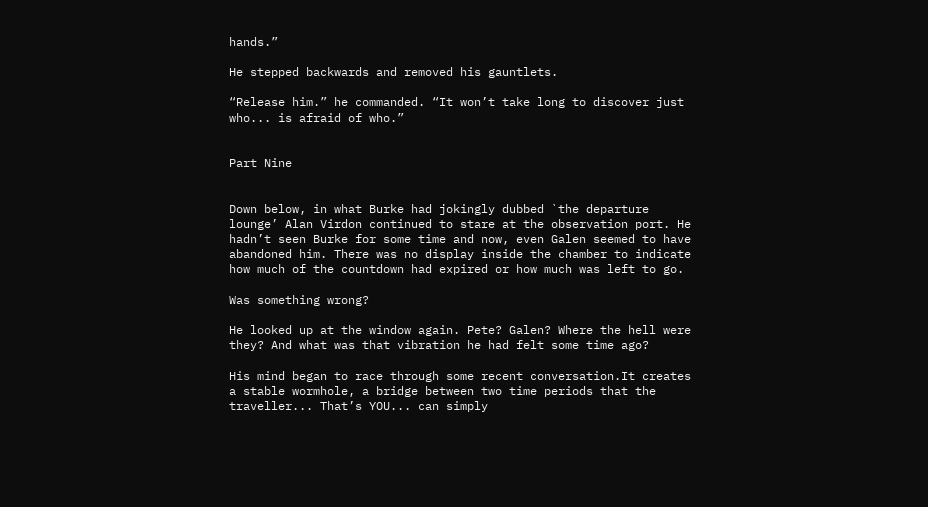hands.”

He stepped backwards and removed his gauntlets.

“Release him.” he commanded. “It won’t take long to discover just who... is afraid of who.”


Part Nine


Down below, in what Burke had jokingly dubbed `the departure lounge’ Alan Virdon continued to stare at the observation port. He hadn’t seen Burke for some time and now, even Galen seemed to have abandoned him. There was no display inside the chamber to indicate how much of the countdown had expired or how much was left to go.

Was something wrong?

He looked up at the window again. Pete? Galen? Where the hell were they? And what was that vibration he had felt some time ago?

His mind began to race through some recent conversation.It creates a stable wormhole, a bridge between two time periods that the traveller... That’s YOU... can simply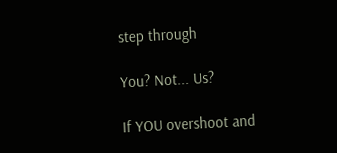step through

You? Not... Us?

If YOU overshoot and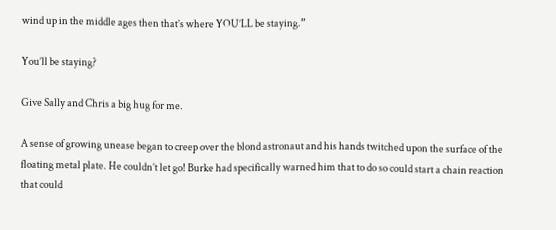wind up in the middle ages then that’s where YOU’LL be staying.”

You’ll be staying?

Give Sally and Chris a big hug for me.

A sense of growing unease began to creep over the blond astronaut and his hands twitched upon the surface of the floating metal plate. He couldn’t let go! Burke had specifically warned him that to do so could start a chain reaction that could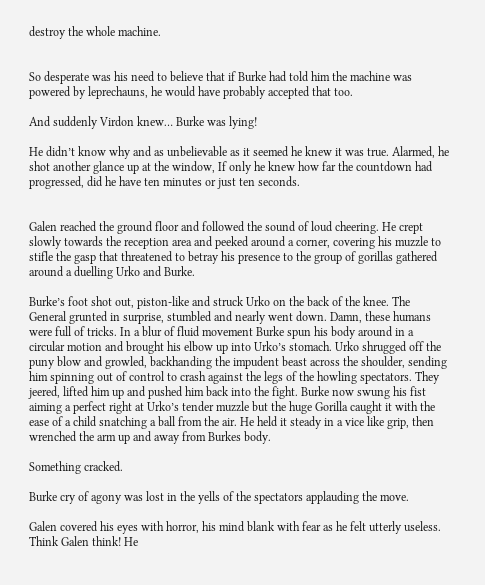destroy the whole machine.


So desperate was his need to believe that if Burke had told him the machine was powered by leprechauns, he would have probably accepted that too.

And suddenly Virdon knew… Burke was lying!

He didn’t know why and as unbelievable as it seemed he knew it was true. Alarmed, he shot another glance up at the window, If only he knew how far the countdown had progressed, did he have ten minutes or just ten seconds.


Galen reached the ground floor and followed the sound of loud cheering. He crept slowly towards the reception area and peeked around a corner, covering his muzzle to stifle the gasp that threatened to betray his presence to the group of gorillas gathered around a duelling Urko and Burke.

Burke’s foot shot out, piston-like and struck Urko on the back of the knee. The General grunted in surprise, stumbled and nearly went down. Damn, these humans were full of tricks. In a blur of fluid movement Burke spun his body around in a circular motion and brought his elbow up into Urko’s stomach. Urko shrugged off the puny blow and growled, backhanding the impudent beast across the shoulder, sending him spinning out of control to crash against the legs of the howling spectators. They jeered, lifted him up and pushed him back into the fight. Burke now swung his fist aiming a perfect right at Urko’s tender muzzle but the huge Gorilla caught it with the ease of a child snatching a ball from the air. He held it steady in a vice like grip, then wrenched the arm up and away from Burkes body.

Something cracked.

Burke cry of agony was lost in the yells of the spectators applauding the move.

Galen covered his eyes with horror, his mind blank with fear as he felt utterly useless. Think Galen think! He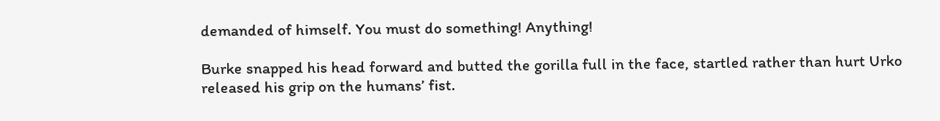demanded of himself. You must do something! Anything!

Burke snapped his head forward and butted the gorilla full in the face, startled rather than hurt Urko released his grip on the humans’ fist.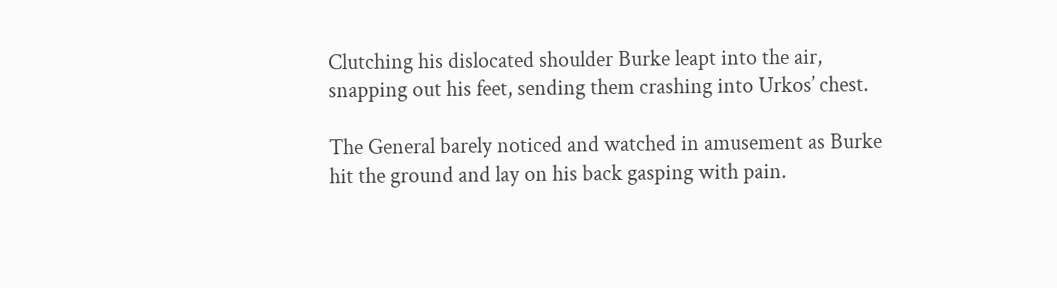Clutching his dislocated shoulder Burke leapt into the air, snapping out his feet, sending them crashing into Urkos’ chest.

The General barely noticed and watched in amusement as Burke hit the ground and lay on his back gasping with pain.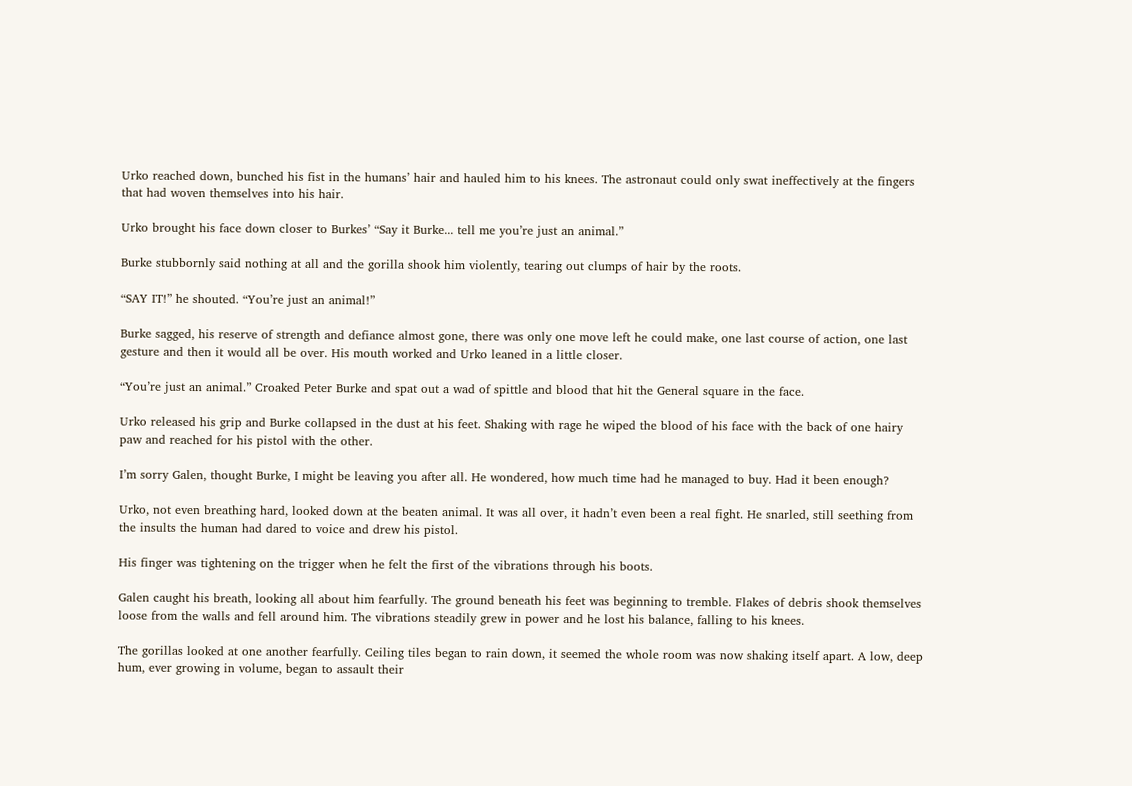Urko reached down, bunched his fist in the humans’ hair and hauled him to his knees. The astronaut could only swat ineffectively at the fingers that had woven themselves into his hair.

Urko brought his face down closer to Burkes’ “Say it Burke... tell me you’re just an animal.”

Burke stubbornly said nothing at all and the gorilla shook him violently, tearing out clumps of hair by the roots.

“SAY IT!” he shouted. “You’re just an animal!”

Burke sagged, his reserve of strength and defiance almost gone, there was only one move left he could make, one last course of action, one last gesture and then it would all be over. His mouth worked and Urko leaned in a little closer.

“You’re just an animal.” Croaked Peter Burke and spat out a wad of spittle and blood that hit the General square in the face.

Urko released his grip and Burke collapsed in the dust at his feet. Shaking with rage he wiped the blood of his face with the back of one hairy paw and reached for his pistol with the other.

I’m sorry Galen, thought Burke, I might be leaving you after all. He wondered, how much time had he managed to buy. Had it been enough?

Urko, not even breathing hard, looked down at the beaten animal. It was all over, it hadn’t even been a real fight. He snarled, still seething from the insults the human had dared to voice and drew his pistol.

His finger was tightening on the trigger when he felt the first of the vibrations through his boots.

Galen caught his breath, looking all about him fearfully. The ground beneath his feet was beginning to tremble. Flakes of debris shook themselves loose from the walls and fell around him. The vibrations steadily grew in power and he lost his balance, falling to his knees.

The gorillas looked at one another fearfully. Ceiling tiles began to rain down, it seemed the whole room was now shaking itself apart. A low, deep hum, ever growing in volume, began to assault their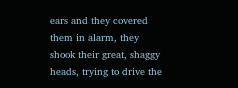ears and they covered them in alarm, they shook their great, shaggy heads, trying to drive the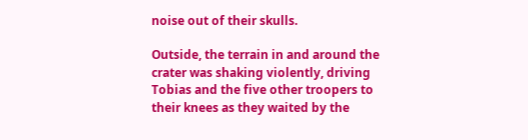noise out of their skulls.

Outside, the terrain in and around the crater was shaking violently, driving Tobias and the five other troopers to their knees as they waited by the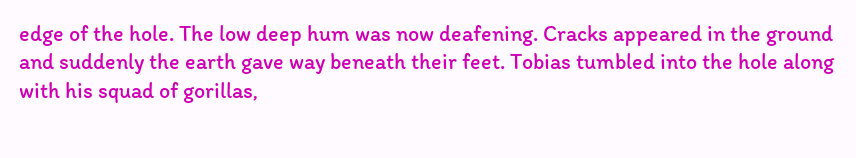edge of the hole. The low deep hum was now deafening. Cracks appeared in the ground and suddenly the earth gave way beneath their feet. Tobias tumbled into the hole along with his squad of gorillas,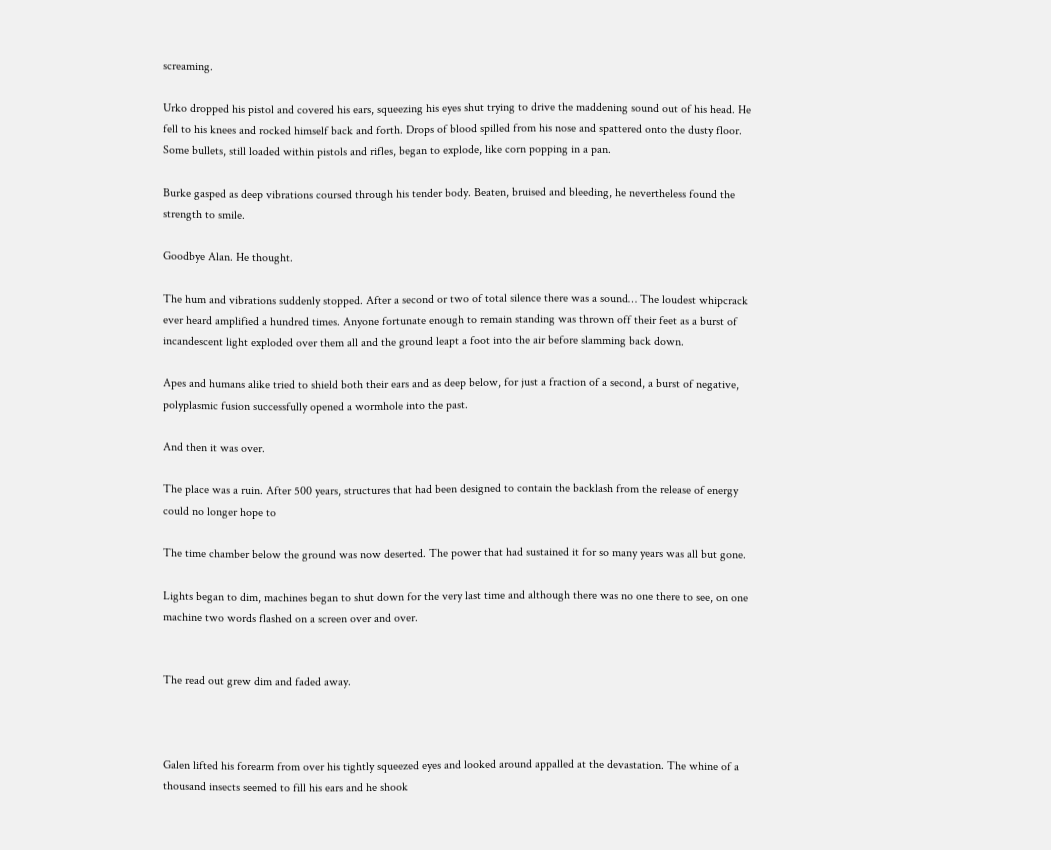screaming.

Urko dropped his pistol and covered his ears, squeezing his eyes shut trying to drive the maddening sound out of his head. He fell to his knees and rocked himself back and forth. Drops of blood spilled from his nose and spattered onto the dusty floor. Some bullets, still loaded within pistols and rifles, began to explode, like corn popping in a pan.

Burke gasped as deep vibrations coursed through his tender body. Beaten, bruised and bleeding, he nevertheless found the strength to smile.

Goodbye Alan. He thought.

The hum and vibrations suddenly stopped. After a second or two of total silence there was a sound… The loudest whipcrack ever heard amplified a hundred times. Anyone fortunate enough to remain standing was thrown off their feet as a burst of incandescent light exploded over them all and the ground leapt a foot into the air before slamming back down.

Apes and humans alike tried to shield both their ears and as deep below, for just a fraction of a second, a burst of negative, polyplasmic fusion successfully opened a wormhole into the past.

And then it was over.

The place was a ruin. After 500 years, structures that had been designed to contain the backlash from the release of energy could no longer hope to

The time chamber below the ground was now deserted. The power that had sustained it for so many years was all but gone.

Lights began to dim, machines began to shut down for the very last time and although there was no one there to see, on one machine two words flashed on a screen over and over.


The read out grew dim and faded away.



Galen lifted his forearm from over his tightly squeezed eyes and looked around appalled at the devastation. The whine of a thousand insects seemed to fill his ears and he shook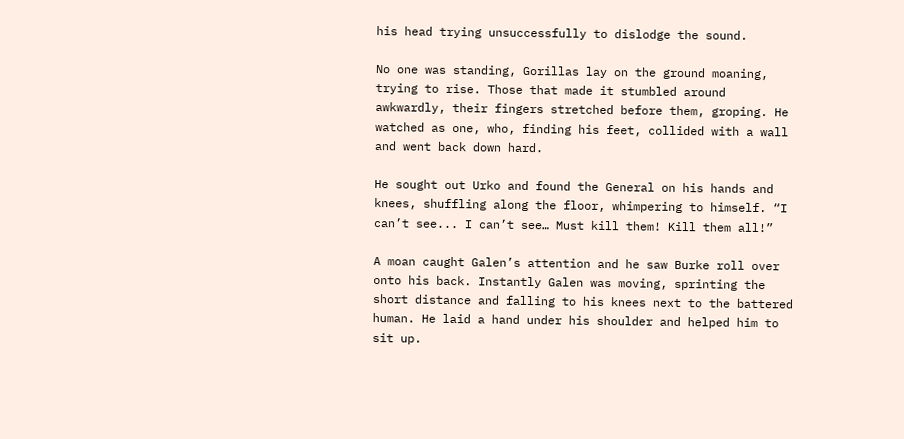his head trying unsuccessfully to dislodge the sound.

No one was standing, Gorillas lay on the ground moaning, trying to rise. Those that made it stumbled around awkwardly, their fingers stretched before them, groping. He watched as one, who, finding his feet, collided with a wall and went back down hard.

He sought out Urko and found the General on his hands and knees, shuffling along the floor, whimpering to himself. “I can’t see... I can’t see… Must kill them! Kill them all!”

A moan caught Galen’s attention and he saw Burke roll over onto his back. Instantly Galen was moving, sprinting the short distance and falling to his knees next to the battered human. He laid a hand under his shoulder and helped him to sit up.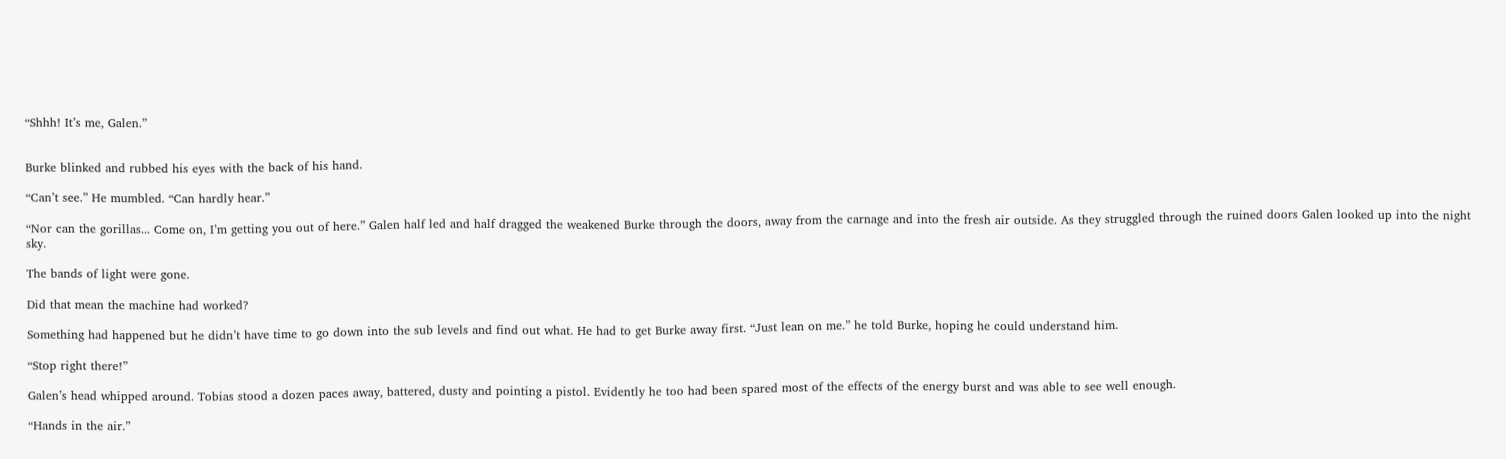“Shhh! It’s me, Galen.”


Burke blinked and rubbed his eyes with the back of his hand.

“Can’t see.” He mumbled. “Can hardly hear.”

“Nor can the gorillas... Come on, I’m getting you out of here.” Galen half led and half dragged the weakened Burke through the doors, away from the carnage and into the fresh air outside. As they struggled through the ruined doors Galen looked up into the night sky.

The bands of light were gone.

Did that mean the machine had worked?

Something had happened but he didn’t have time to go down into the sub levels and find out what. He had to get Burke away first. “Just lean on me.” he told Burke, hoping he could understand him.

“Stop right there!”

Galen’s head whipped around. Tobias stood a dozen paces away, battered, dusty and pointing a pistol. Evidently he too had been spared most of the effects of the energy burst and was able to see well enough.

“Hands in the air.”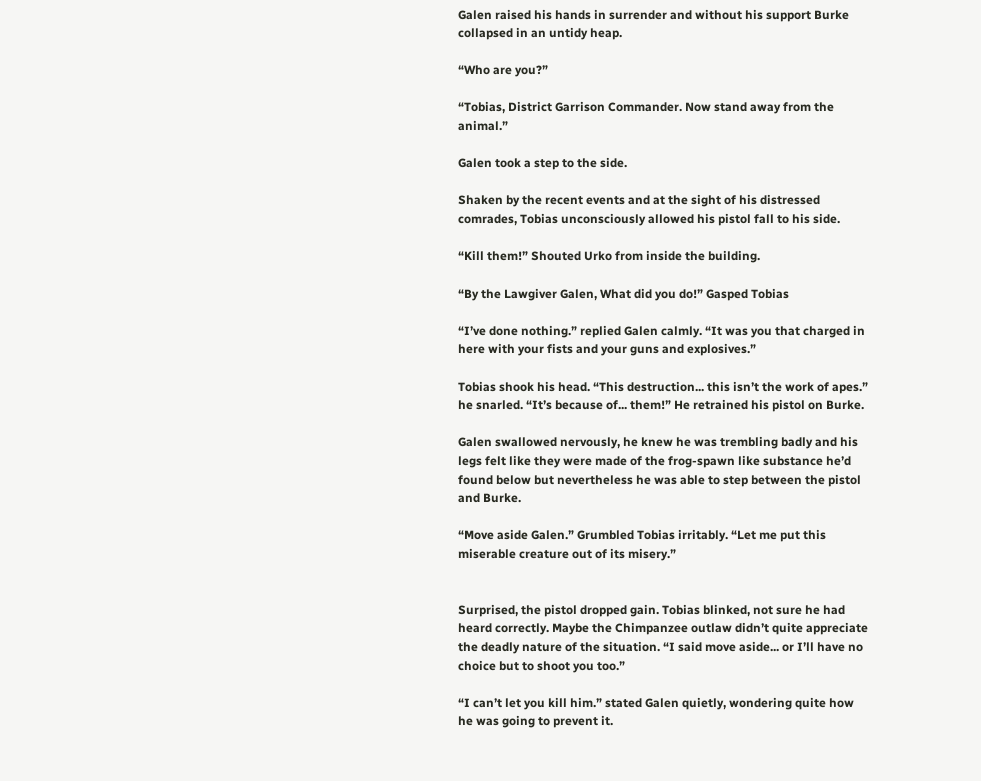Galen raised his hands in surrender and without his support Burke collapsed in an untidy heap.

“Who are you?”

“Tobias, District Garrison Commander. Now stand away from the animal.”

Galen took a step to the side.

Shaken by the recent events and at the sight of his distressed comrades, Tobias unconsciously allowed his pistol fall to his side.

“Kill them!” Shouted Urko from inside the building.

“By the Lawgiver Galen, What did you do!” Gasped Tobias

“I’ve done nothing.” replied Galen calmly. “It was you that charged in here with your fists and your guns and explosives.”

Tobias shook his head. “This destruction... this isn’t the work of apes.” he snarled. “It’s because of... them!” He retrained his pistol on Burke.

Galen swallowed nervously, he knew he was trembling badly and his legs felt like they were made of the frog-spawn like substance he’d found below but nevertheless he was able to step between the pistol and Burke.

“Move aside Galen.” Grumbled Tobias irritably. “Let me put this miserable creature out of its misery.”


Surprised, the pistol dropped gain. Tobias blinked, not sure he had heard correctly. Maybe the Chimpanzee outlaw didn’t quite appreciate the deadly nature of the situation. “I said move aside... or I’ll have no choice but to shoot you too.”

“I can’t let you kill him.” stated Galen quietly, wondering quite how he was going to prevent it.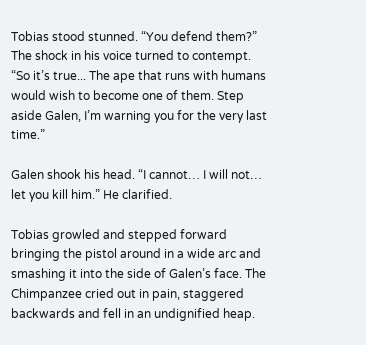Tobias stood stunned. “You defend them?” The shock in his voice turned to contempt. “So it’s true... The ape that runs with humans would wish to become one of them. Step aside Galen, I’m warning you for the very last time.”

Galen shook his head. “I cannot… I will not… let you kill him.” He clarified.

Tobias growled and stepped forward bringing the pistol around in a wide arc and smashing it into the side of Galen’s face. The Chimpanzee cried out in pain, staggered backwards and fell in an undignified heap.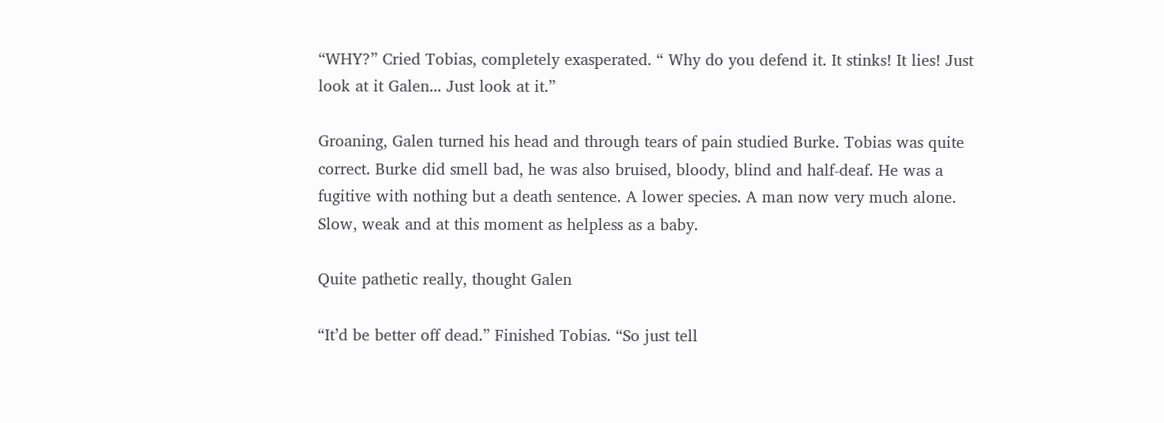“WHY?” Cried Tobias, completely exasperated. “ Why do you defend it. It stinks! It lies! Just look at it Galen... Just look at it.”

Groaning, Galen turned his head and through tears of pain studied Burke. Tobias was quite correct. Burke did smell bad, he was also bruised, bloody, blind and half-deaf. He was a fugitive with nothing but a death sentence. A lower species. A man now very much alone. Slow, weak and at this moment as helpless as a baby.

Quite pathetic really, thought Galen

“It’d be better off dead.” Finished Tobias. “So just tell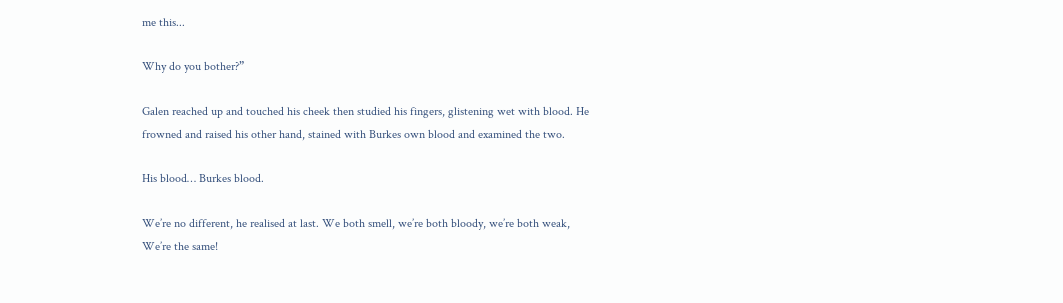me this...

Why do you bother?”

Galen reached up and touched his cheek then studied his fingers, glistening wet with blood. He frowned and raised his other hand, stained with Burkes own blood and examined the two.

His blood… Burkes blood.

We’re no different, he realised at last. We both smell, we’re both bloody, we’re both weak, We’re the same!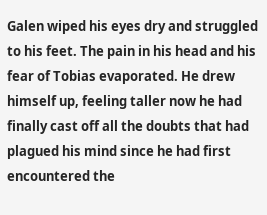Galen wiped his eyes dry and struggled to his feet. The pain in his head and his fear of Tobias evaporated. He drew himself up, feeling taller now he had finally cast off all the doubts that had plagued his mind since he had first encountered the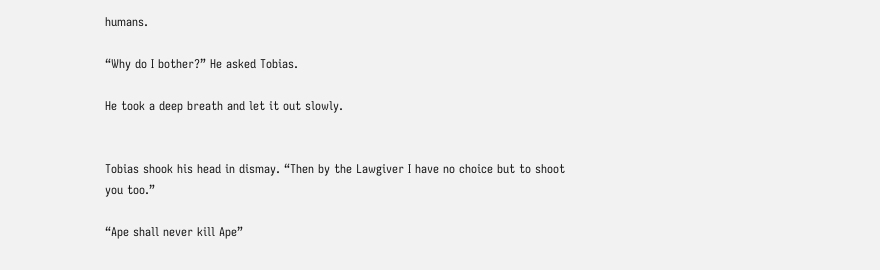humans.

“Why do I bother?” He asked Tobias.

He took a deep breath and let it out slowly.


Tobias shook his head in dismay. “Then by the Lawgiver I have no choice but to shoot you too.”

“Ape shall never kill Ape”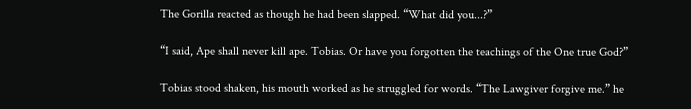The Gorilla reacted as though he had been slapped. “What did you...?”

“I said, Ape shall never kill ape. Tobias. Or have you forgotten the teachings of the One true God?”

Tobias stood shaken, his mouth worked as he struggled for words. “The Lawgiver forgive me.” he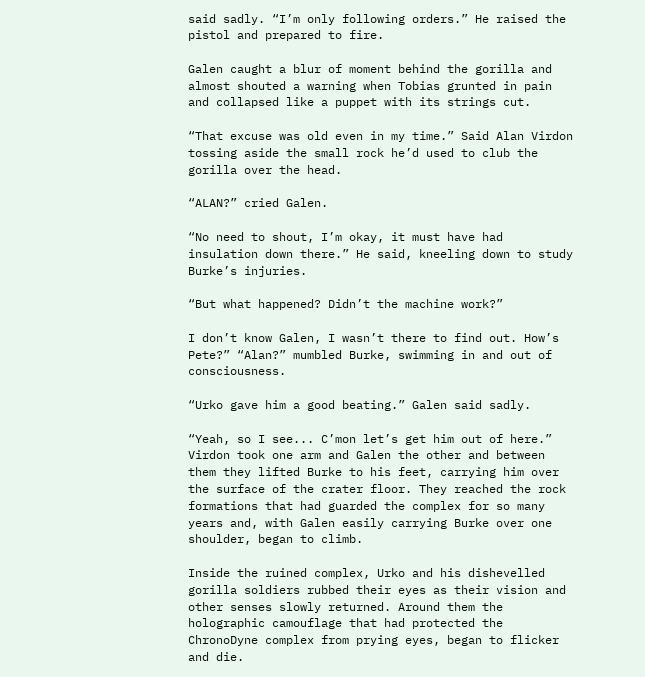said sadly. “I’m only following orders.” He raised the pistol and prepared to fire.

Galen caught a blur of moment behind the gorilla and almost shouted a warning when Tobias grunted in pain and collapsed like a puppet with its strings cut.

“That excuse was old even in my time.” Said Alan Virdon tossing aside the small rock he’d used to club the gorilla over the head.

“ALAN?” cried Galen.

“No need to shout, I’m okay, it must have had insulation down there.” He said, kneeling down to study Burke’s injuries.

“But what happened? Didn’t the machine work?”

I don’t know Galen, I wasn’t there to find out. How’s Pete?” “Alan?” mumbled Burke, swimming in and out of consciousness.

“Urko gave him a good beating.” Galen said sadly.

“Yeah, so I see... C’mon let’s get him out of here.” Virdon took one arm and Galen the other and between them they lifted Burke to his feet, carrying him over the surface of the crater floor. They reached the rock formations that had guarded the complex for so many years and, with Galen easily carrying Burke over one shoulder, began to climb.

Inside the ruined complex, Urko and his dishevelled gorilla soldiers rubbed their eyes as their vision and other senses slowly returned. Around them the holographic camouflage that had protected the ChronoDyne complex from prying eyes, began to flicker and die.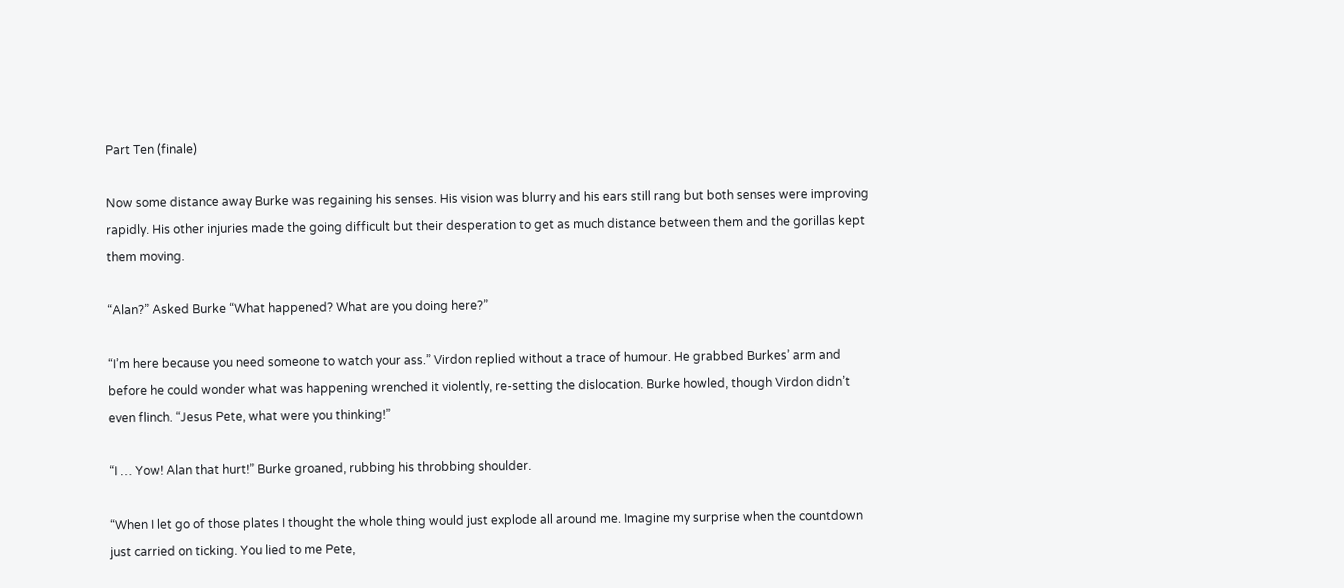Part Ten (finale)

Now some distance away Burke was regaining his senses. His vision was blurry and his ears still rang but both senses were improving rapidly. His other injuries made the going difficult but their desperation to get as much distance between them and the gorillas kept them moving.

“Alan?” Asked Burke “What happened? What are you doing here?”

“I’m here because you need someone to watch your ass.” Virdon replied without a trace of humour. He grabbed Burkes’ arm and before he could wonder what was happening wrenched it violently, re-setting the dislocation. Burke howled, though Virdon didn’t even flinch. “Jesus Pete, what were you thinking!”

“I … Yow! Alan that hurt!” Burke groaned, rubbing his throbbing shoulder.

“When I let go of those plates I thought the whole thing would just explode all around me. Imagine my surprise when the countdown just carried on ticking. You lied to me Pete,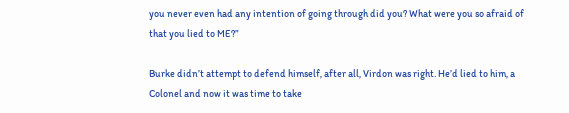you never even had any intention of going through did you? What were you so afraid of that you lied to ME?”

Burke didn’t attempt to defend himself, after all, Virdon was right. He’d lied to him, a Colonel and now it was time to take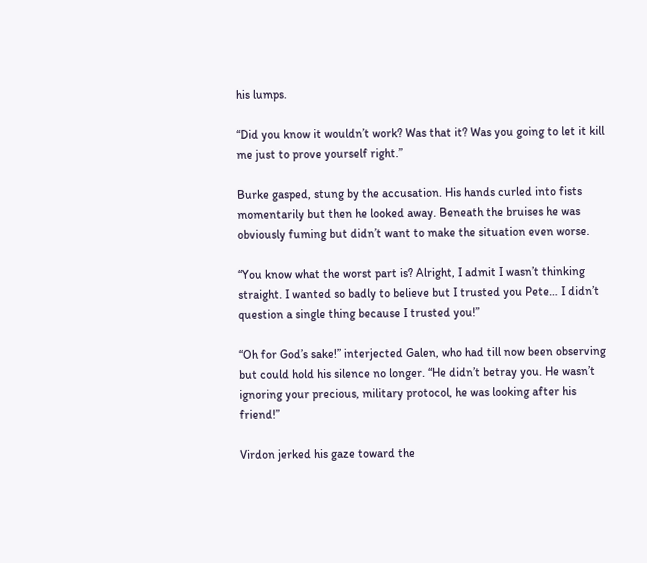his lumps.

“Did you know it wouldn’t work? Was that it? Was you going to let it kill me just to prove yourself right.”

Burke gasped, stung by the accusation. His hands curled into fists momentarily but then he looked away. Beneath the bruises he was obviously fuming but didn’t want to make the situation even worse.

“You know what the worst part is? Alright, I admit I wasn’t thinking straight. I wanted so badly to believe but I trusted you Pete… I didn’t question a single thing because I trusted you!”

“Oh for God’s sake!” interjected Galen, who had till now been observing but could hold his silence no longer. “He didn’t betray you. He wasn’t ignoring your precious, military protocol, he was looking after his friend!”

Virdon jerked his gaze toward the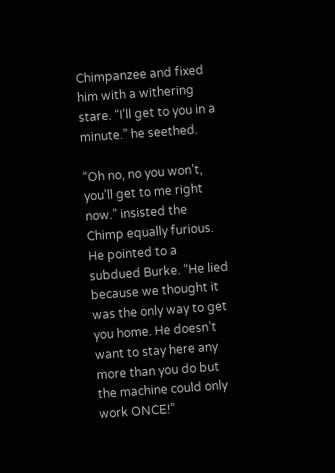Chimpanzee and fixed him with a withering stare. “I’ll get to you in a minute.” he seethed.

“Oh no, no you won’t, you’ll get to me right now.” insisted the Chimp equally furious. He pointed to a subdued Burke. “He lied because we thought it was the only way to get you home. He doesn’t want to stay here any more than you do but the machine could only work ONCE!”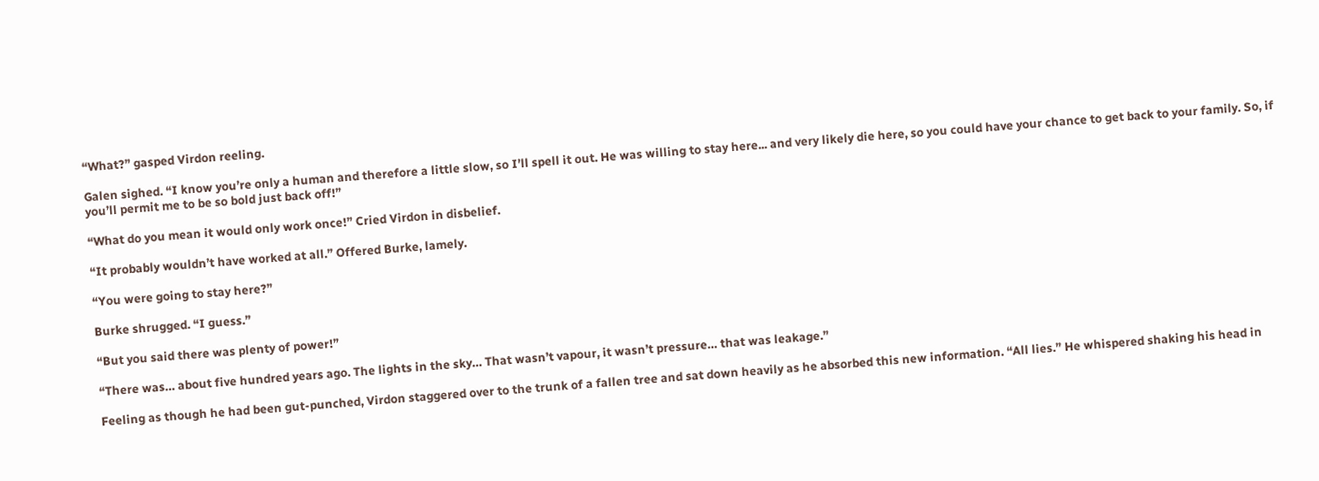“What?” gasped Virdon reeling.

Galen sighed. “I know you’re only a human and therefore a little slow, so I’ll spell it out. He was willing to stay here... and very likely die here, so you could have your chance to get back to your family. So, if you’ll permit me to be so bold just back off!”

“What do you mean it would only work once!” Cried Virdon in disbelief.

“It probably wouldn’t have worked at all.” Offered Burke, lamely.

“You were going to stay here?”

Burke shrugged. “I guess.”

“But you said there was plenty of power!”

“There was… about five hundred years ago. The lights in the sky… That wasn’t vapour, it wasn’t pressure… that was leakage.”

Feeling as though he had been gut-punched, Virdon staggered over to the trunk of a fallen tree and sat down heavily as he absorbed this new information. “All lies.” He whispered shaking his head in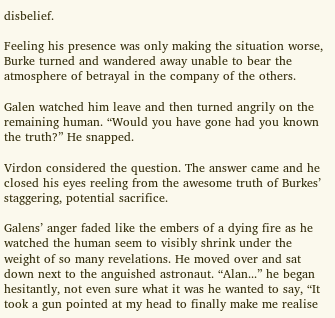disbelief.

Feeling his presence was only making the situation worse, Burke turned and wandered away unable to bear the atmosphere of betrayal in the company of the others.

Galen watched him leave and then turned angrily on the remaining human. “Would you have gone had you known the truth?” He snapped.

Virdon considered the question. The answer came and he closed his eyes reeling from the awesome truth of Burkes’ staggering, potential sacrifice.

Galens’ anger faded like the embers of a dying fire as he watched the human seem to visibly shrink under the weight of so many revelations. He moved over and sat down next to the anguished astronaut. “Alan...” he began hesitantly, not even sure what it was he wanted to say, “It took a gun pointed at my head to finally make me realise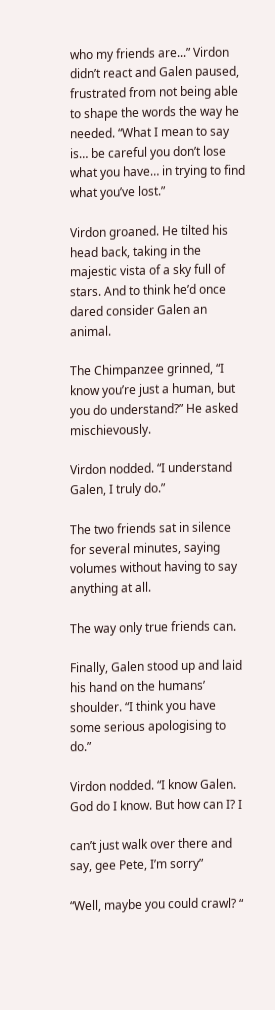who my friends are...” Virdon didn’t react and Galen paused, frustrated from not being able to shape the words the way he needed. “What I mean to say is… be careful you don’t lose what you have… in trying to find what you’ve lost.”

Virdon groaned. He tilted his head back, taking in the majestic vista of a sky full of stars. And to think he’d once dared consider Galen an animal.

The Chimpanzee grinned, “I know you’re just a human, but you do understand?” He asked mischievously.

Virdon nodded. “I understand Galen, I truly do.”

The two friends sat in silence for several minutes, saying volumes without having to say anything at all.

The way only true friends can.

Finally, Galen stood up and laid his hand on the humans’ shoulder. “I think you have some serious apologising to do.”

Virdon nodded. “I know Galen. God do I know. But how can I? I

can’t just walk over there and say, gee Pete, I’m sorry”

“Well, maybe you could crawl? “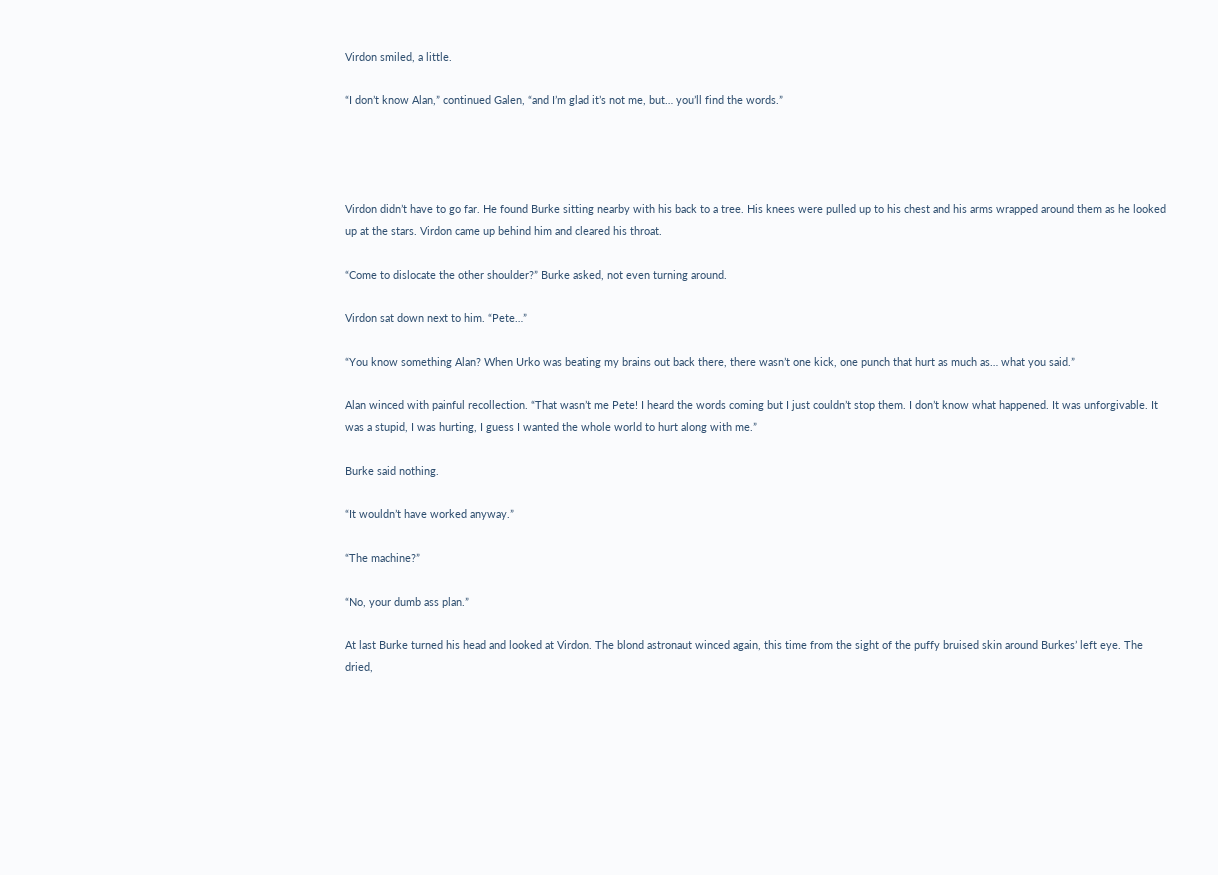Virdon smiled, a little.

“I don’t know Alan,” continued Galen, “and I’m glad it’s not me, but… you’ll find the words.”




Virdon didn’t have to go far. He found Burke sitting nearby with his back to a tree. His knees were pulled up to his chest and his arms wrapped around them as he looked up at the stars. Virdon came up behind him and cleared his throat.

“Come to dislocate the other shoulder?” Burke asked, not even turning around.

Virdon sat down next to him. “Pete…”

“You know something Alan? When Urko was beating my brains out back there, there wasn’t one kick, one punch that hurt as much as… what you said.”

Alan winced with painful recollection. “That wasn’t me Pete! I heard the words coming but I just couldn’t stop them. I don’t know what happened. It was unforgivable. It was a stupid, I was hurting, I guess I wanted the whole world to hurt along with me.”

Burke said nothing.

“It wouldn’t have worked anyway.”

“The machine?”

“No, your dumb ass plan.”

At last Burke turned his head and looked at Virdon. The blond astronaut winced again, this time from the sight of the puffy bruised skin around Burkes’ left eye. The dried,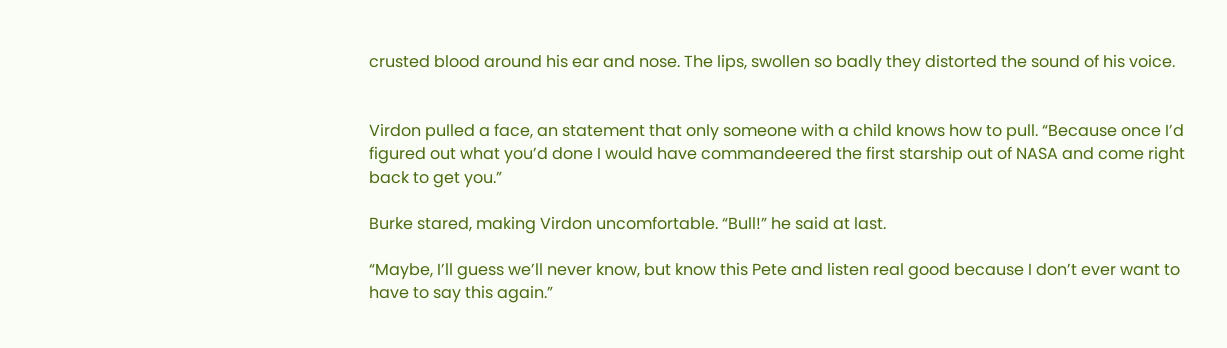crusted blood around his ear and nose. The lips, swollen so badly they distorted the sound of his voice.


Virdon pulled a face, an statement that only someone with a child knows how to pull. “Because once I’d figured out what you’d done I would have commandeered the first starship out of NASA and come right back to get you.”

Burke stared, making Virdon uncomfortable. “Bull!” he said at last.

“Maybe, I’ll guess we’ll never know, but know this Pete and listen real good because I don’t ever want to have to say this again.”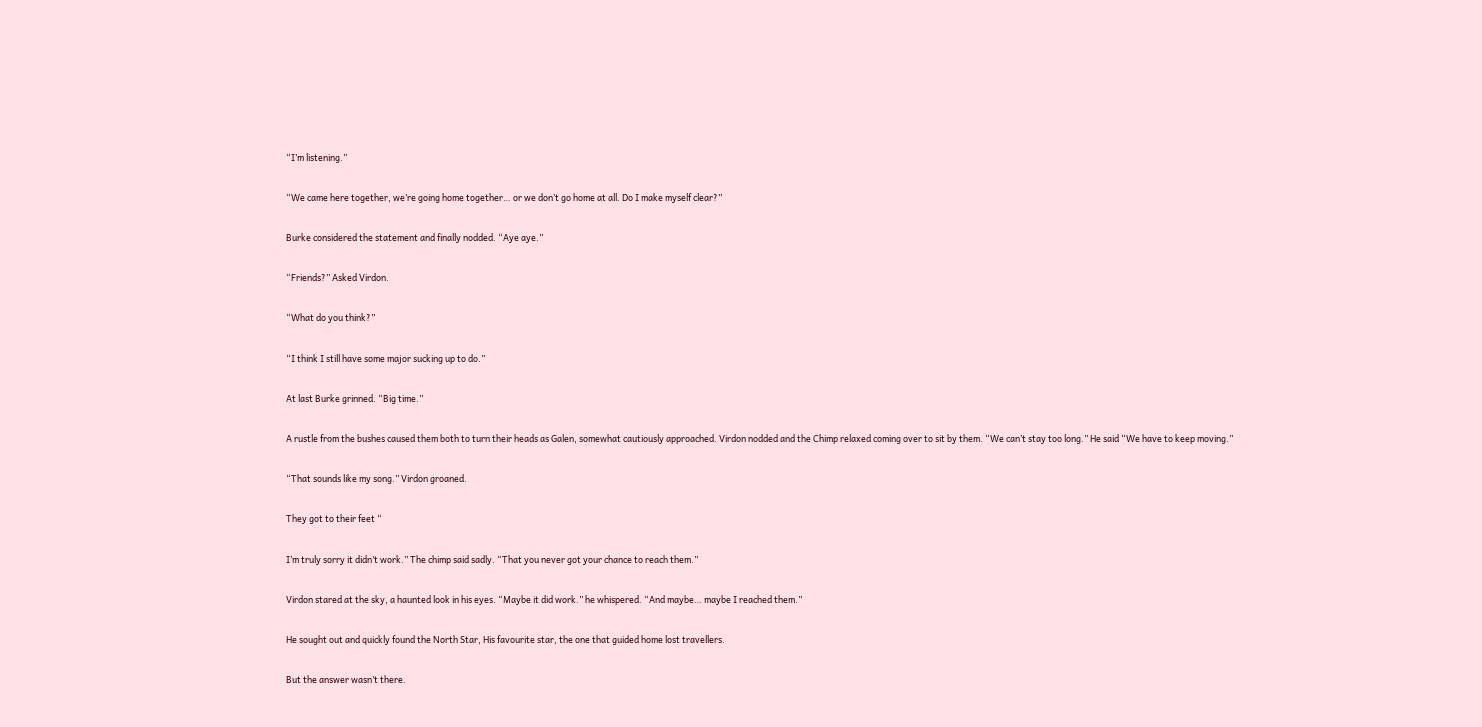“I’m listening.”

“We came here together, we’re going home together… or we don’t go home at all. Do I make myself clear?”

Burke considered the statement and finally nodded. “Aye aye.”

“Friends?” Asked Virdon.

“What do you think?”

“I think I still have some major sucking up to do.”

At last Burke grinned. “Big time.”

A rustle from the bushes caused them both to turn their heads as Galen, somewhat cautiously approached. Virdon nodded and the Chimp relaxed coming over to sit by them. “We can’t stay too long.” He said “We have to keep moving.”

“That sounds like my song.” Virdon groaned.

They got to their feet “

I’m truly sorry it didn’t work.” The chimp said sadly. “That you never got your chance to reach them.”

Virdon stared at the sky, a haunted look in his eyes. “Maybe it did work.” he whispered. “And maybe… maybe I reached them.”

He sought out and quickly found the North Star, His favourite star, the one that guided home lost travellers.

But the answer wasn’t there.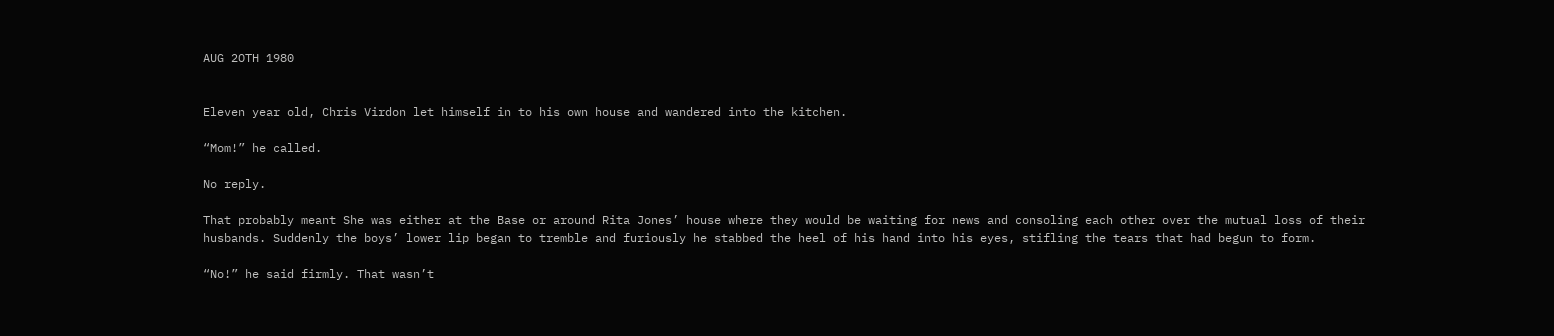AUG 2OTH 1980


Eleven year old, Chris Virdon let himself in to his own house and wandered into the kitchen.

“Mom!” he called.

No reply.

That probably meant She was either at the Base or around Rita Jones’ house where they would be waiting for news and consoling each other over the mutual loss of their husbands. Suddenly the boys’ lower lip began to tremble and furiously he stabbed the heel of his hand into his eyes, stifling the tears that had begun to form.

“No!” he said firmly. That wasn’t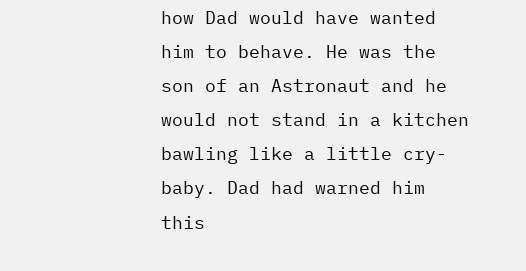how Dad would have wanted him to behave. He was the son of an Astronaut and he would not stand in a kitchen bawling like a little cry-baby. Dad had warned him this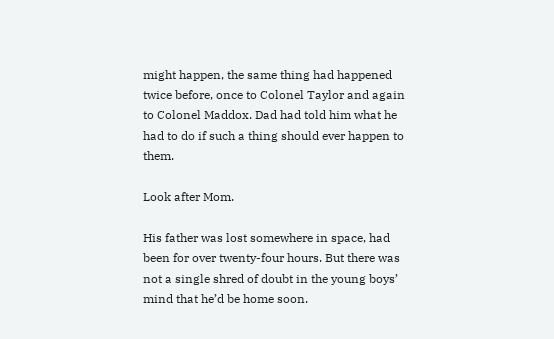might happen, the same thing had happened twice before, once to Colonel Taylor and again to Colonel Maddox. Dad had told him what he had to do if such a thing should ever happen to them.

Look after Mom.

His father was lost somewhere in space, had been for over twenty-four hours. But there was not a single shred of doubt in the young boys’ mind that he’d be home soon.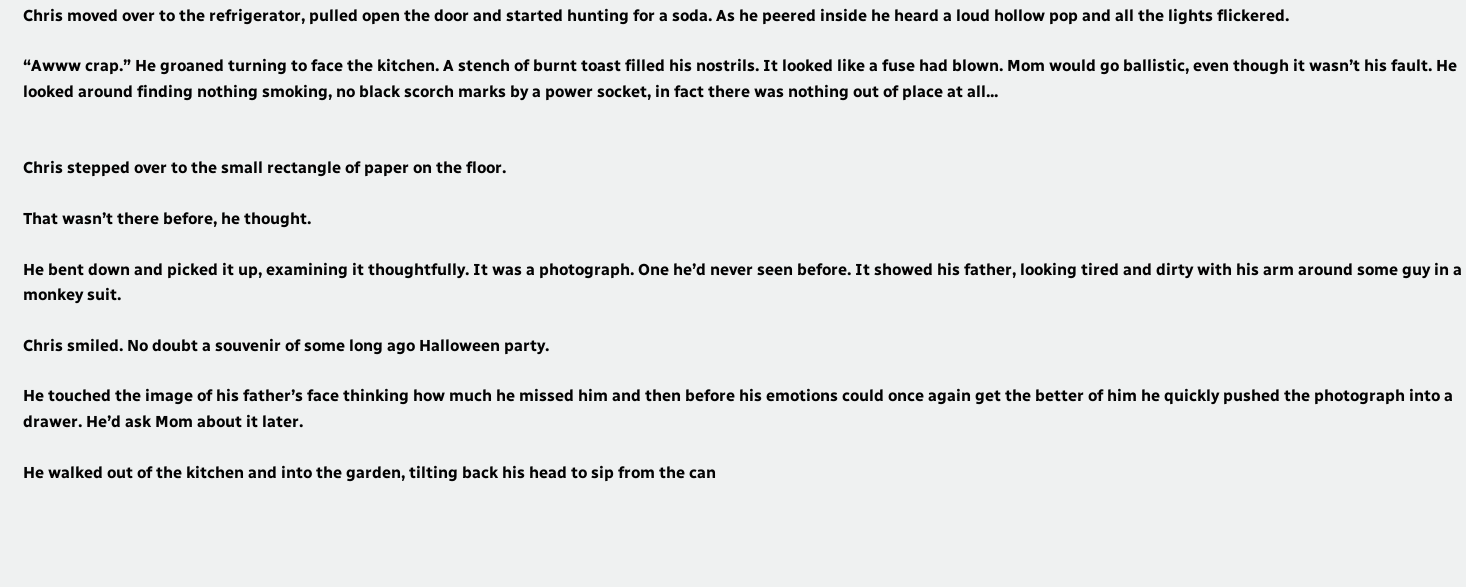Chris moved over to the refrigerator, pulled open the door and started hunting for a soda. As he peered inside he heard a loud hollow pop and all the lights flickered.

“Awww crap.” He groaned turning to face the kitchen. A stench of burnt toast filled his nostrils. It looked like a fuse had blown. Mom would go ballistic, even though it wasn’t his fault. He looked around finding nothing smoking, no black scorch marks by a power socket, in fact there was nothing out of place at all...


Chris stepped over to the small rectangle of paper on the floor.

That wasn’t there before, he thought.

He bent down and picked it up, examining it thoughtfully. It was a photograph. One he’d never seen before. It showed his father, looking tired and dirty with his arm around some guy in a monkey suit.

Chris smiled. No doubt a souvenir of some long ago Halloween party.

He touched the image of his father’s face thinking how much he missed him and then before his emotions could once again get the better of him he quickly pushed the photograph into a drawer. He’d ask Mom about it later.

He walked out of the kitchen and into the garden, tilting back his head to sip from the can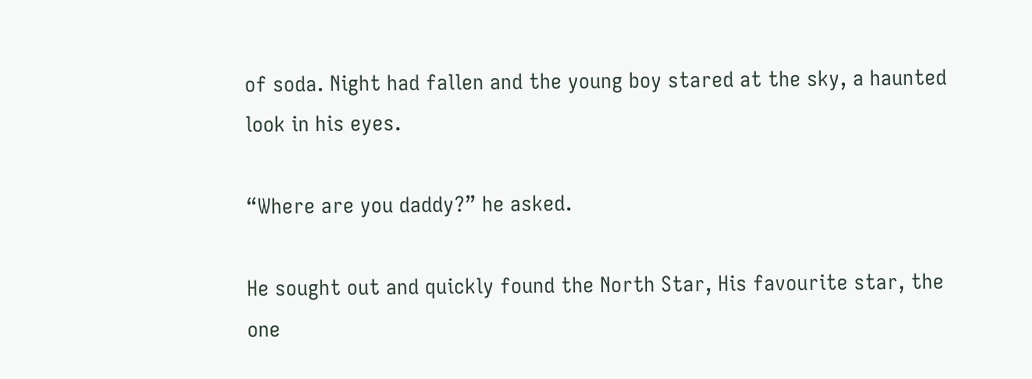of soda. Night had fallen and the young boy stared at the sky, a haunted look in his eyes.

“Where are you daddy?” he asked.

He sought out and quickly found the North Star, His favourite star, the one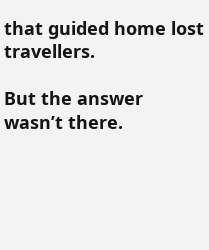that guided home lost travellers.

But the answer wasn’t there.